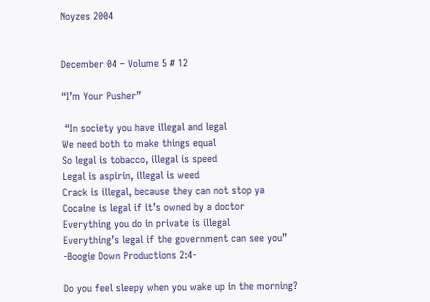Noyzes 2004


December 04 – Volume 5 # 12

“I’m Your Pusher”

 “In society you have illegal and legal
We need both to make things equal
So legal is tobacco, illegal is speed
Legal is aspirin, illegal is weed
Crack is illegal, because they can not stop ya
Cocaine is legal if it’s owned by a doctor
Everything you do in private is illegal
Everything’s legal if the government can see you”
-Boogie Down Productions 2:4-

Do you feel sleepy when you wake up in the morning?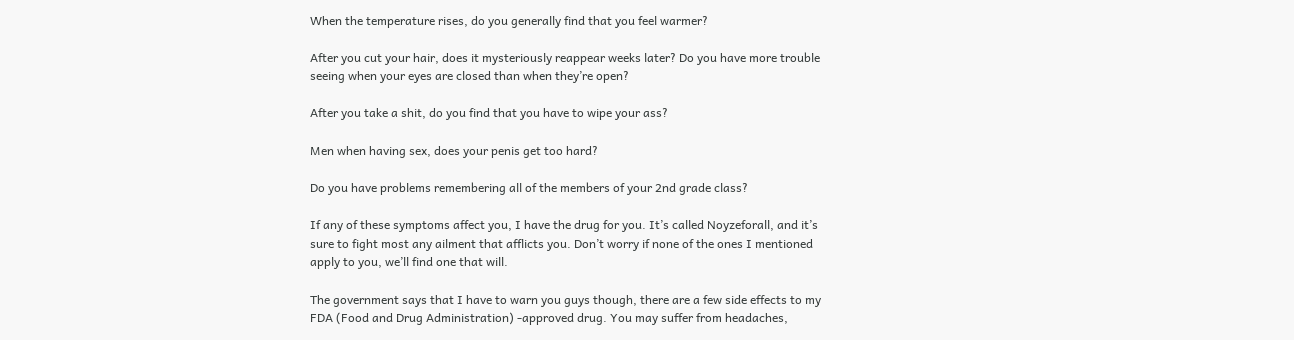When the temperature rises, do you generally find that you feel warmer?

After you cut your hair, does it mysteriously reappear weeks later? Do you have more trouble seeing when your eyes are closed than when they’re open?

After you take a shit, do you find that you have to wipe your ass?

Men when having sex, does your penis get too hard?

Do you have problems remembering all of the members of your 2nd grade class?

If any of these symptoms affect you, I have the drug for you. It’s called Noyzeforall, and it’s sure to fight most any ailment that afflicts you. Don’t worry if none of the ones I mentioned apply to you, we’ll find one that will.

The government says that I have to warn you guys though, there are a few side effects to my FDA (Food and Drug Administration) -approved drug. You may suffer from headaches,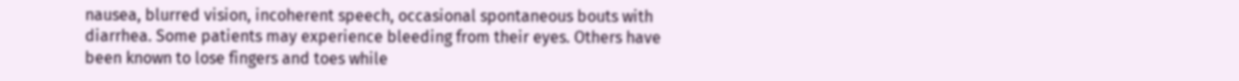nausea, blurred vision, incoherent speech, occasional spontaneous bouts with diarrhea. Some patients may experience bleeding from their eyes. Others have been known to lose fingers and toes while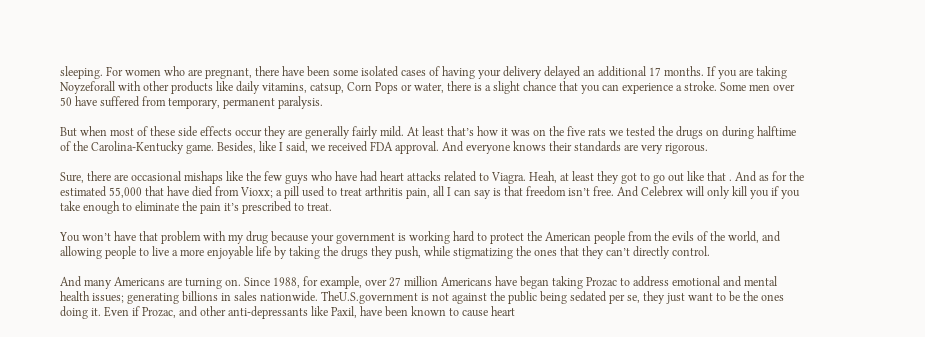sleeping. For women who are pregnant, there have been some isolated cases of having your delivery delayed an additional 17 months. If you are taking Noyzeforall with other products like daily vitamins, catsup, Corn Pops or water, there is a slight chance that you can experience a stroke. Some men over 50 have suffered from temporary, permanent paralysis.

But when most of these side effects occur they are generally fairly mild. At least that’s how it was on the five rats we tested the drugs on during halftime of the Carolina-Kentucky game. Besides, like I said, we received FDA approval. And everyone knows their standards are very rigorous.

Sure, there are occasional mishaps like the few guys who have had heart attacks related to Viagra. Heah, at least they got to go out like that . And as for the estimated 55,000 that have died from Vioxx; a pill used to treat arthritis pain, all I can say is that freedom isn’t free. And Celebrex will only kill you if you take enough to eliminate the pain it’s prescribed to treat.

You won’t have that problem with my drug because your government is working hard to protect the American people from the evils of the world, and allowing people to live a more enjoyable life by taking the drugs they push, while stigmatizing the ones that they can’t directly control.

And many Americans are turning on. Since 1988, for example, over 27 million Americans have began taking Prozac to address emotional and mental health issues; generating billions in sales nationwide. TheU.S.government is not against the public being sedated per se, they just want to be the ones doing it. Even if Prozac, and other anti-depressants like Paxil, have been known to cause heart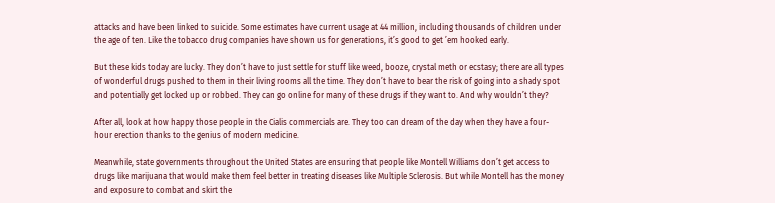attacks and have been linked to suicide. Some estimates have current usage at 44 million, including thousands of children under the age of ten. Like the tobacco drug companies have shown us for generations, it’s good to get ’em hooked early.

But these kids today are lucky. They don’t have to just settle for stuff like weed, booze, crystal meth or ecstasy; there are all types of wonderful drugs pushed to them in their living rooms all the time. They don’t have to bear the risk of going into a shady spot and potentially get locked up or robbed. They can go online for many of these drugs if they want to. And why wouldn’t they?

After all, look at how happy those people in the Cialis commercials are. They too can dream of the day when they have a four-hour erection thanks to the genius of modern medicine.

Meanwhile, state governments throughout the United States are ensuring that people like Montell Williams don’t get access to drugs like marijuana that would make them feel better in treating diseases like Multiple Sclerosis. But while Montell has the money and exposure to combat and skirt the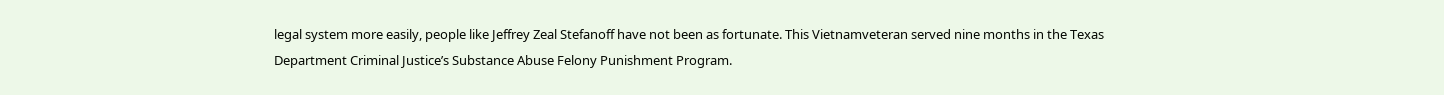legal system more easily, people like Jeffrey Zeal Stefanoff have not been as fortunate. This Vietnamveteran served nine months in the Texas Department Criminal Justice’s Substance Abuse Felony Punishment Program.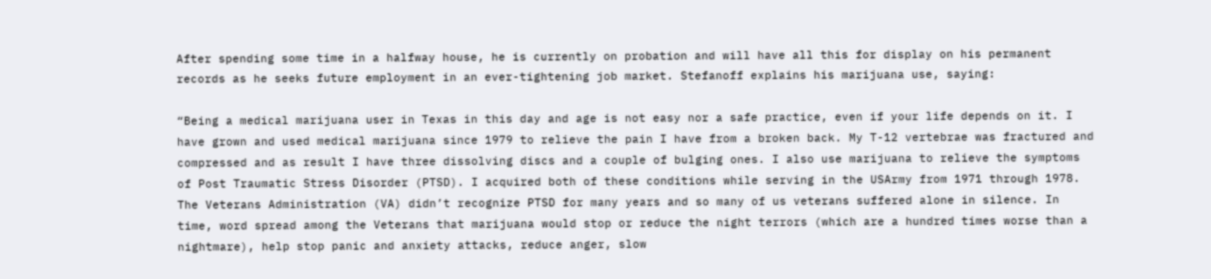After spending some time in a halfway house, he is currently on probation and will have all this for display on his permanent records as he seeks future employment in an ever-tightening job market. Stefanoff explains his marijuana use, saying:

“Being a medical marijuana user in Texas in this day and age is not easy nor a safe practice, even if your life depends on it. I have grown and used medical marijuana since 1979 to relieve the pain I have from a broken back. My T-12 vertebrae was fractured and compressed and as result I have three dissolving discs and a couple of bulging ones. I also use marijuana to relieve the symptoms of Post Traumatic Stress Disorder (PTSD). I acquired both of these conditions while serving in the USArmy from 1971 through 1978. The Veterans Administration (VA) didn’t recognize PTSD for many years and so many of us veterans suffered alone in silence. In time, word spread among the Veterans that marijuana would stop or reduce the night terrors (which are a hundred times worse than a nightmare), help stop panic and anxiety attacks, reduce anger, slow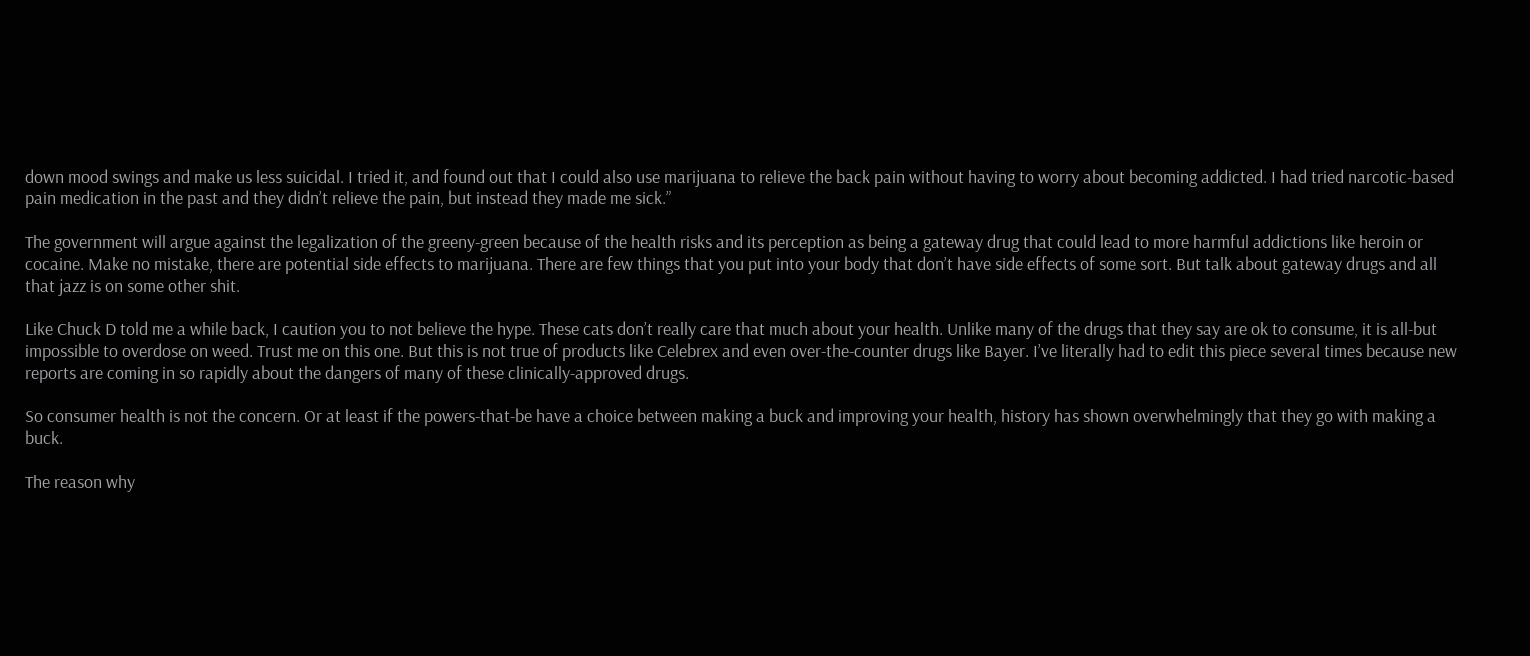down mood swings and make us less suicidal. I tried it, and found out that I could also use marijuana to relieve the back pain without having to worry about becoming addicted. I had tried narcotic-based pain medication in the past and they didn’t relieve the pain, but instead they made me sick.”

The government will argue against the legalization of the greeny-green because of the health risks and its perception as being a gateway drug that could lead to more harmful addictions like heroin or cocaine. Make no mistake, there are potential side effects to marijuana. There are few things that you put into your body that don’t have side effects of some sort. But talk about gateway drugs and all that jazz is on some other shit.

Like Chuck D told me a while back, I caution you to not believe the hype. These cats don’t really care that much about your health. Unlike many of the drugs that they say are ok to consume, it is all-but impossible to overdose on weed. Trust me on this one. But this is not true of products like Celebrex and even over-the-counter drugs like Bayer. I’ve literally had to edit this piece several times because new reports are coming in so rapidly about the dangers of many of these clinically-approved drugs.

So consumer health is not the concern. Or at least if the powers-that-be have a choice between making a buck and improving your health, history has shown overwhelmingly that they go with making a buck.

The reason why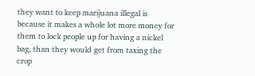they want to keep marijuana illegal is because it makes a whole lot more money for them to lock people up for having a nickel bag, than they would get from taxing the crop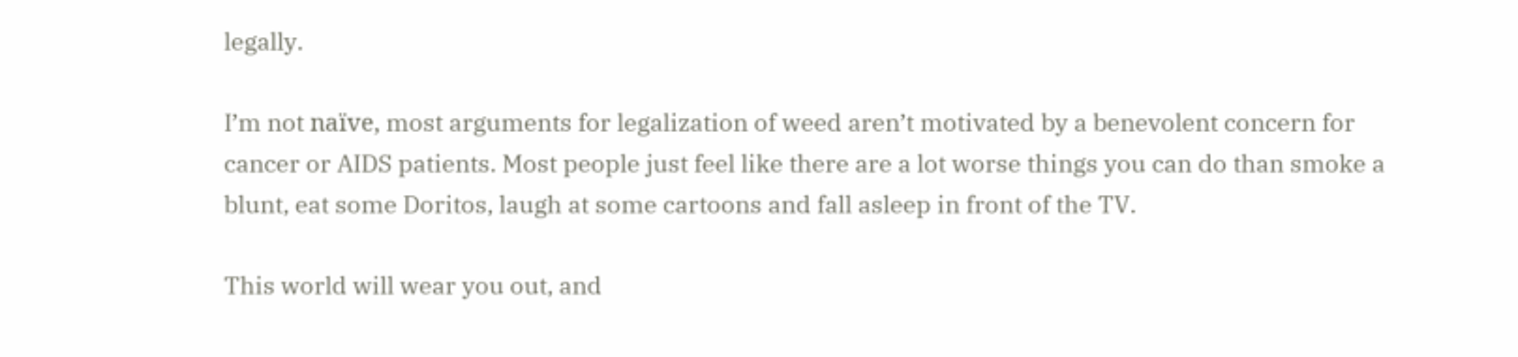legally.

I’m not naïve, most arguments for legalization of weed aren’t motivated by a benevolent concern for cancer or AIDS patients. Most people just feel like there are a lot worse things you can do than smoke a blunt, eat some Doritos, laugh at some cartoons and fall asleep in front of the TV.

This world will wear you out, and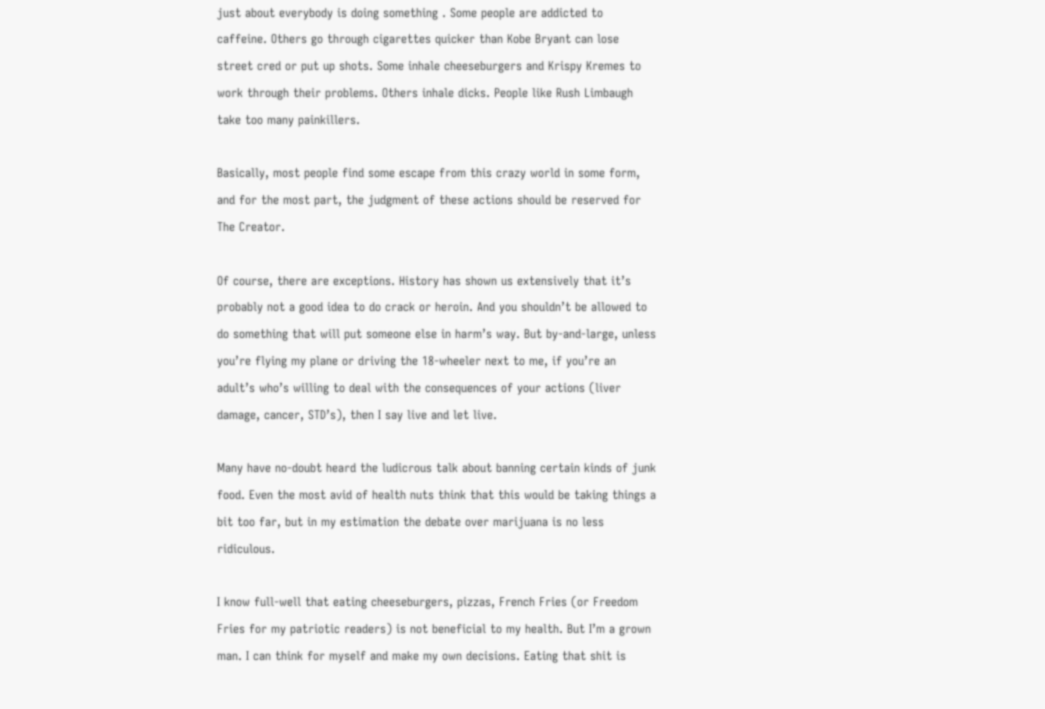just about everybody is doing something . Some people are addicted to caffeine. Others go through cigarettes quicker than Kobe Bryant can lose street cred or put up shots. Some inhale cheeseburgers and Krispy Kremes to work through their problems. Others inhale dicks. People like Rush Limbaugh take too many painkillers.

Basically, most people find some escape from this crazy world in some form, and for the most part, the judgment of these actions should be reserved for The Creator.

Of course, there are exceptions. History has shown us extensively that it’s probably not a good idea to do crack or heroin. And you shouldn’t be allowed to do something that will put someone else in harm’s way. But by-and-large, unless you’re flying my plane or driving the 18-wheeler next to me, if you’re an adult’s who’s willing to deal with the consequences of your actions (liver damage, cancer, STD’s), then I say live and let live.

Many have no-doubt heard the ludicrous talk about banning certain kinds of junk food. Even the most avid of health nuts think that this would be taking things a bit too far, but in my estimation the debate over marijuana is no less ridiculous.

I know full-well that eating cheeseburgers, pizzas, French Fries (or Freedom Fries for my patriotic readers) is not beneficial to my health. But I’m a grown man. I can think for myself and make my own decisions. Eating that shit is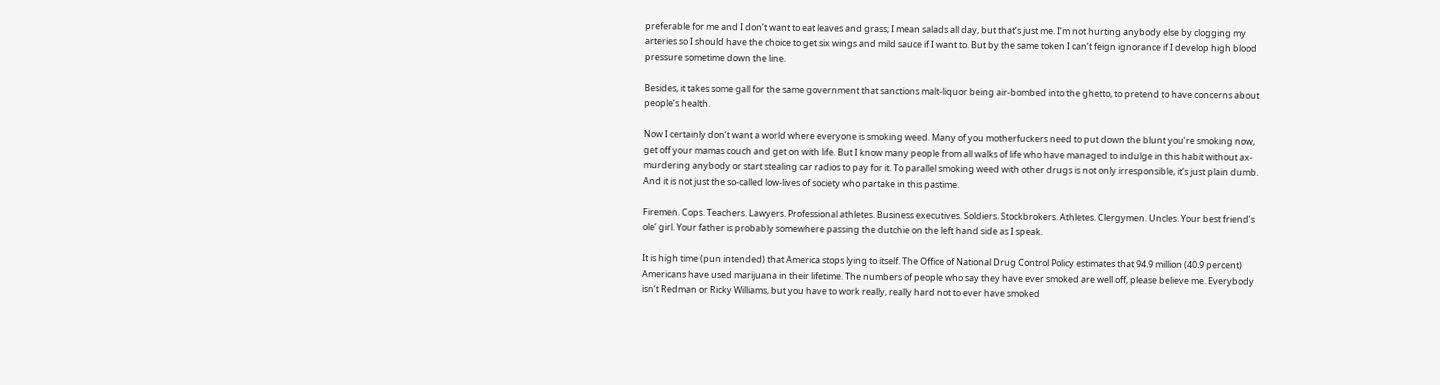preferable for me and I don’t want to eat leaves and grass; I mean salads all day, but that’s just me. I’m not hurting anybody else by clogging my arteries so I should have the choice to get six wings and mild sauce if I want to. But by the same token I can’t feign ignorance if I develop high blood pressure sometime down the line.

Besides, it takes some gall for the same government that sanctions malt-liquor being air-bombed into the ghetto, to pretend to have concerns about people’s health.

Now I certainly don’t want a world where everyone is smoking weed. Many of you motherfuckers need to put down the blunt you’re smoking now, get off your mamas couch and get on with life. But I know many people from all walks of life who have managed to indulge in this habit without ax-murdering anybody or start stealing car radios to pay for it. To parallel smoking weed with other drugs is not only irresponsible, it’s just plain dumb. And it is not just the so-called low-lives of society who partake in this pastime.

Firemen. Cops. Teachers. Lawyers. Professional athletes. Business executives. Soldiers. Stockbrokers. Athletes. Clergymen. Uncles. Your best friend’s ole’ girl. Your father is probably somewhere passing the dutchie on the left hand side as I speak.

It is high time (pun intended) that America stops lying to itself. The Office of National Drug Control Policy estimates that 94.9 million (40.9 percent) Americans have used marijuana in their lifetime. The numbers of people who say they have ever smoked are well off, please believe me. Everybody isn’t Redman or Ricky Williams, but you have to work really, really hard not to ever have smoked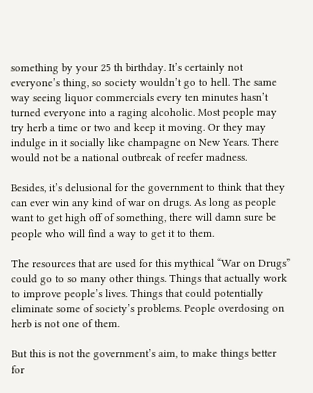something by your 25 th birthday. It’s certainly not everyone’s thing, so society wouldn’t go to hell. The same way seeing liquor commercials every ten minutes hasn’t turned everyone into a raging alcoholic. Most people may try herb a time or two and keep it moving. Or they may indulge in it socially like champagne on New Years. There would not be a national outbreak of reefer madness.

Besides, it’s delusional for the government to think that they can ever win any kind of war on drugs. As long as people want to get high off of something, there will damn sure be people who will find a way to get it to them.

The resources that are used for this mythical “War on Drugs” could go to so many other things. Things that actually work to improve people’s lives. Things that could potentially eliminate some of society’s problems. People overdosing on herb is not one of them.

But this is not the government’s aim, to make things better for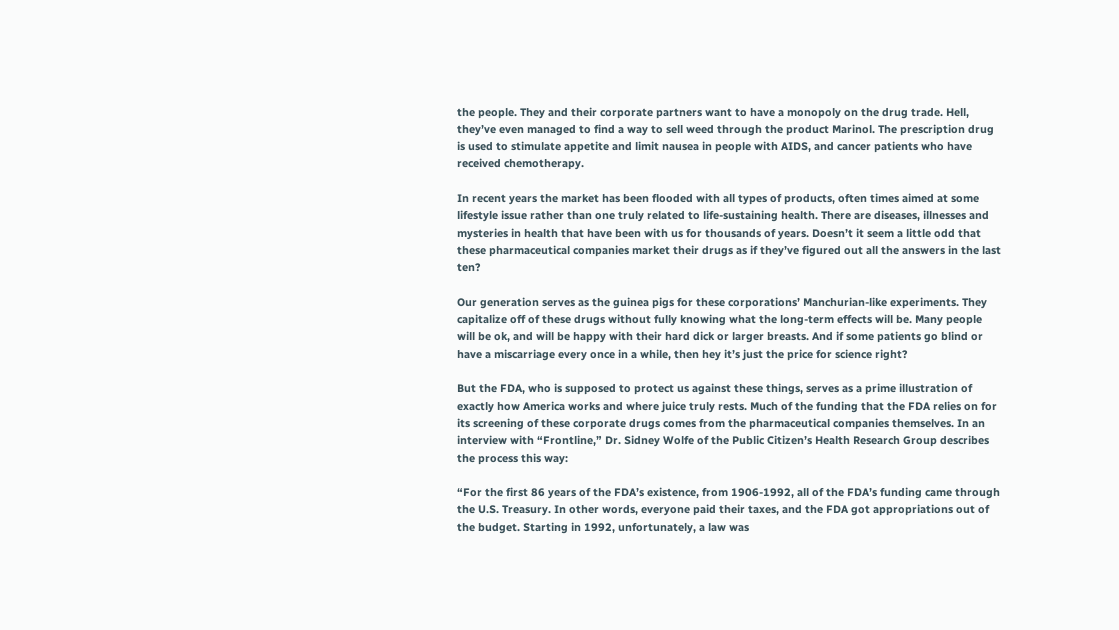the people. They and their corporate partners want to have a monopoly on the drug trade. Hell, they’ve even managed to find a way to sell weed through the product Marinol. The prescription drug is used to stimulate appetite and limit nausea in people with AIDS, and cancer patients who have received chemotherapy.

In recent years the market has been flooded with all types of products, often times aimed at some lifestyle issue rather than one truly related to life-sustaining health. There are diseases, illnesses and mysteries in health that have been with us for thousands of years. Doesn’t it seem a little odd that these pharmaceutical companies market their drugs as if they’ve figured out all the answers in the last ten?

Our generation serves as the guinea pigs for these corporations’ Manchurian-like experiments. They capitalize off of these drugs without fully knowing what the long-term effects will be. Many people will be ok, and will be happy with their hard dick or larger breasts. And if some patients go blind or have a miscarriage every once in a while, then hey it’s just the price for science right?

But the FDA, who is supposed to protect us against these things, serves as a prime illustration of exactly how America works and where juice truly rests. Much of the funding that the FDA relies on for its screening of these corporate drugs comes from the pharmaceutical companies themselves. In an interview with “Frontline,” Dr. Sidney Wolfe of the Public Citizen’s Health Research Group describes the process this way:

“For the first 86 years of the FDA’s existence, from 1906-1992, all of the FDA’s funding came through the U.S. Treasury. In other words, everyone paid their taxes, and the FDA got appropriations out of the budget. Starting in 1992, unfortunately, a law was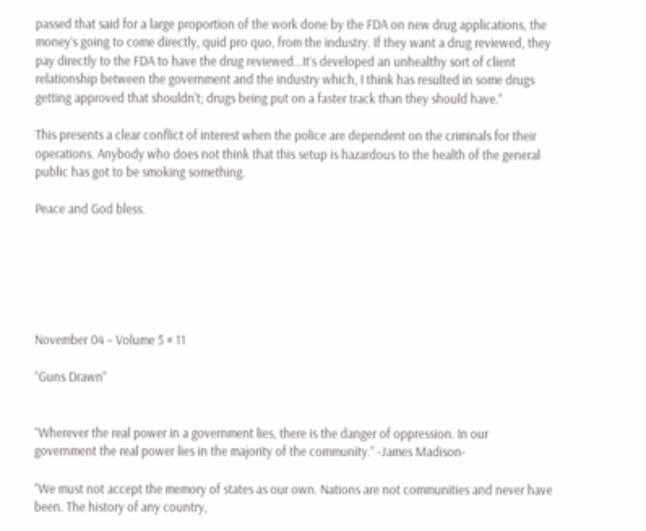passed that said for a large proportion of the work done by the FDA on new drug applications, the money’s going to come directly, quid pro quo, from the industry. If they want a drug reviewed, they pay directly to the FDA to have the drug reviewed…It’s developed an unhealthy sort of client relationship between the government and the industry which, I think has resulted in some drugs getting approved that shouldn’t; drugs being put on a faster track than they should have.”

This presents a clear conflict of interest when the police are dependent on the criminals for their operations. Anybody who does not think that this setup is hazardous to the health of the general public has got to be smoking something.

Peace and God bless.






November 04 – Volume 5 # 11

“Guns Drawn”


“Wherever the real power in a government lies, there is the danger of oppression. In our   government the real power lies in the majority of the community.” -James Madison-

“We must not accept the memory of states as our own. Nations are not communities and never have been. The history of any country,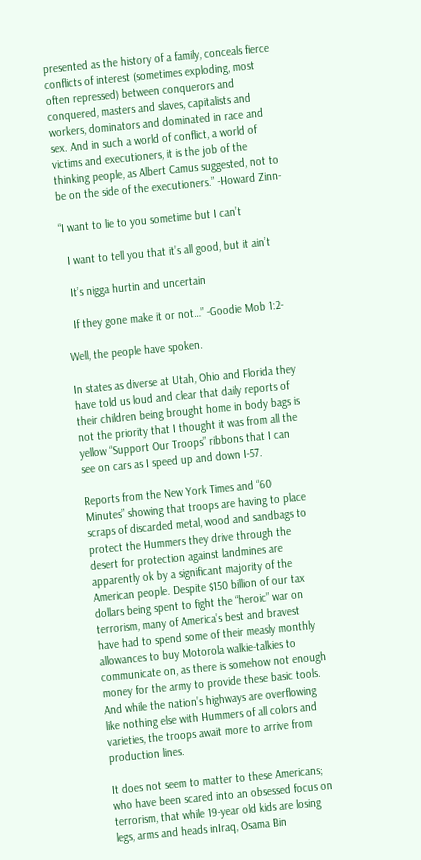presented as the history of a family, conceals fierce conflicts of interest (sometimes exploding, most often repressed) between conquerors and conquered, masters and slaves, capitalists and workers, dominators and dominated in race and sex. And in such a world of conflict, a world of victims and executioners, it is the job of the thinking people, as Albert Camus suggested, not to be on the side of the executioners.” -Howard Zinn-

“I want to lie to you sometime but I can’t

  I want to tell you that it’s all good, but it ain’t

  It’s nigga hurtin and uncertain

  If they gone make it or not…” -Goodie Mob 1:2-

Well, the people have spoken.

In states as diverse at Utah, Ohio and Florida they have told us loud and clear that daily reports of their children being brought home in body bags is not the priority that I thought it was from all the yellow “Support Our Troops” ribbons that I can see on cars as I speed up and down I-57.

Reports from the New York Times and “60 Minutes” showing that troops are having to place scraps of discarded metal, wood and sandbags to protect the Hummers they drive through the desert for protection against landmines are apparently ok by a significant majority of the American people. Despite $150 billion of our tax dollars being spent to fight the “heroic” war on terrorism, many of America’s best and bravest have had to spend some of their measly monthly allowances to buy Motorola walkie-talkies to communicate on, as there is somehow not enough money for the army to provide these basic tools. And while the nation’s highways are overflowing like nothing else with Hummers of all colors and varieties, the troops await more to arrive from production lines.

It does not seem to matter to these Americans; who have been scared into an obsessed focus on terrorism, that while 19-year old kids are losing legs, arms and heads inIraq, Osama Bin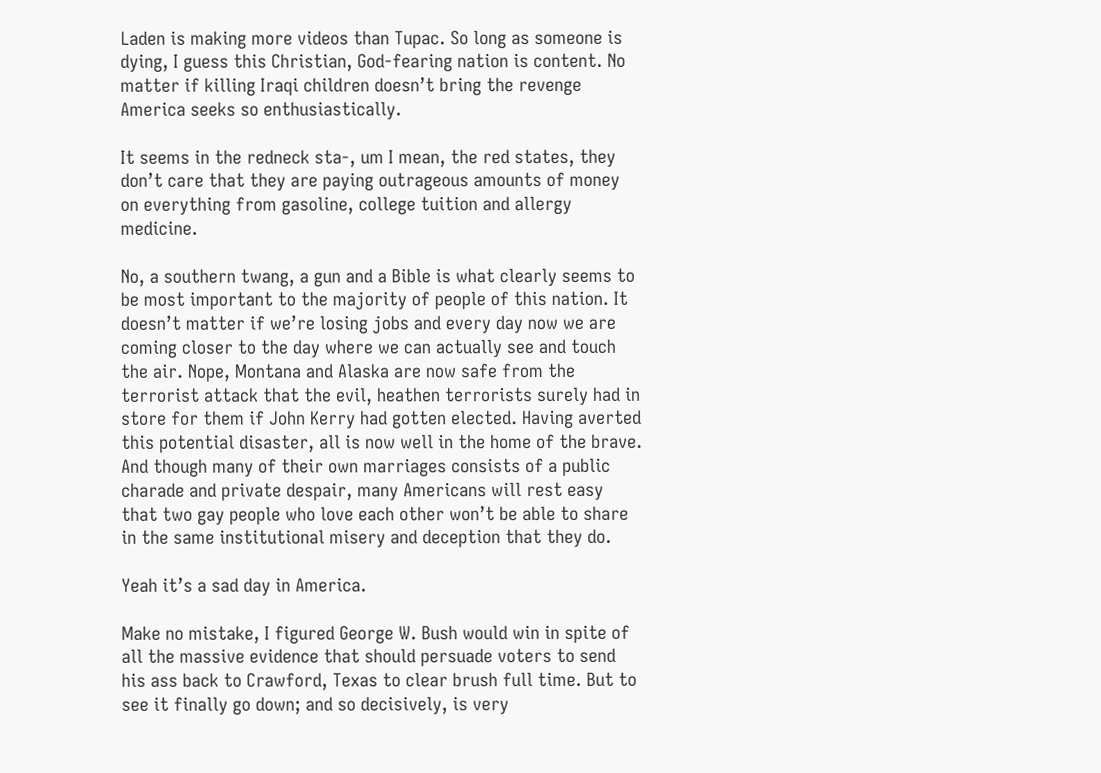Laden is making more videos than Tupac. So long as someone is dying, I guess this Christian, God-fearing nation is content. No matter if killing Iraqi children doesn’t bring the revenge America seeks so enthusiastically.

It seems in the redneck sta-, um I mean, the red states, they don’t care that they are paying outrageous amounts of money on everything from gasoline, college tuition and allergy medicine.

No, a southern twang, a gun and a Bible is what clearly seems to be most important to the majority of people of this nation. It doesn’t matter if we’re losing jobs and every day now we are coming closer to the day where we can actually see and touch the air. Nope, Montana and Alaska are now safe from the terrorist attack that the evil, heathen terrorists surely had in store for them if John Kerry had gotten elected. Having averted this potential disaster, all is now well in the home of the brave. And though many of their own marriages consists of a public charade and private despair, many Americans will rest easy that two gay people who love each other won’t be able to share in the same institutional misery and deception that they do.

Yeah it’s a sad day in America.

Make no mistake, I figured George W. Bush would win in spite of all the massive evidence that should persuade voters to send his ass back to Crawford, Texas to clear brush full time. But to see it finally go down; and so decisively, is very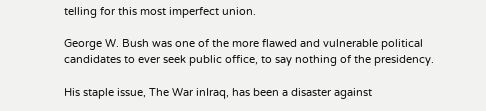telling for this most imperfect union.

George W. Bush was one of the more flawed and vulnerable political candidates to ever seek public office, to say nothing of the presidency.

His staple issue, The War inIraq, has been a disaster against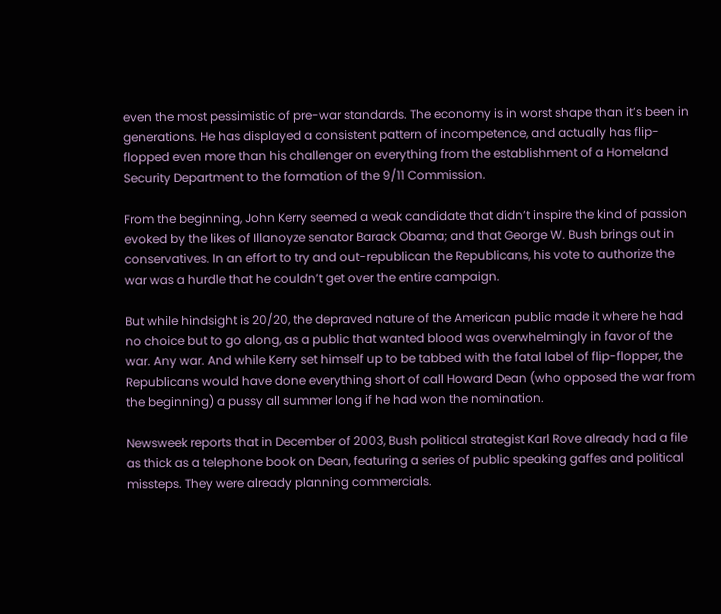even the most pessimistic of pre-war standards. The economy is in worst shape than it’s been in generations. He has displayed a consistent pattern of incompetence, and actually has flip-flopped even more than his challenger on everything from the establishment of a Homeland Security Department to the formation of the 9/11 Commission.

From the beginning, John Kerry seemed a weak candidate that didn’t inspire the kind of passion evoked by the likes of Illanoyze senator Barack Obama; and that George W. Bush brings out in conservatives. In an effort to try and out-republican the Republicans, his vote to authorize the war was a hurdle that he couldn’t get over the entire campaign.

But while hindsight is 20/20, the depraved nature of the American public made it where he had no choice but to go along, as a public that wanted blood was overwhelmingly in favor of the war. Any war. And while Kerry set himself up to be tabbed with the fatal label of flip-flopper, the Republicans would have done everything short of call Howard Dean (who opposed the war from the beginning) a pussy all summer long if he had won the nomination.

Newsweek reports that in December of 2003, Bush political strategist Karl Rove already had a file as thick as a telephone book on Dean, featuring a series of public speaking gaffes and political missteps. They were already planning commercials.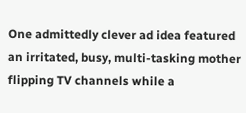One admittedly clever ad idea featured an irritated, busy, multi-tasking mother flipping TV channels while a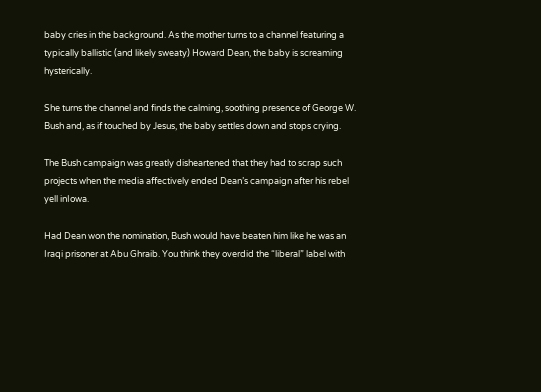baby cries in the background. As the mother turns to a channel featuring a typically ballistic (and likely sweaty) Howard Dean, the baby is screaming hysterically.

She turns the channel and finds the calming, soothing presence of George W. Bush and, as if touched by Jesus, the baby settles down and stops crying.

The Bush campaign was greatly disheartened that they had to scrap such projects when the media affectively ended Dean’s campaign after his rebel yell inIowa.

Had Dean won the nomination, Bush would have beaten him like he was an Iraqi prisoner at Abu Ghraib. You think they overdid the “liberal” label with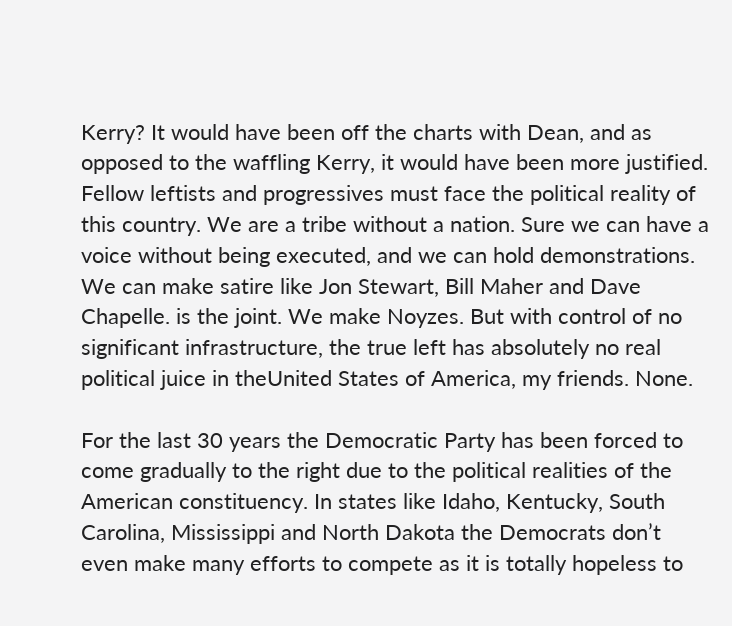Kerry? It would have been off the charts with Dean, and as opposed to the waffling Kerry, it would have been more justified. Fellow leftists and progressives must face the political reality of this country. We are a tribe without a nation. Sure we can have a voice without being executed, and we can hold demonstrations. We can make satire like Jon Stewart, Bill Maher and Dave Chapelle. is the joint. We make Noyzes. But with control of no significant infrastructure, the true left has absolutely no real political juice in theUnited States of America, my friends. None.

For the last 30 years the Democratic Party has been forced to come gradually to the right due to the political realities of the American constituency. In states like Idaho, Kentucky, South Carolina, Mississippi and North Dakota the Democrats don’t even make many efforts to compete as it is totally hopeless to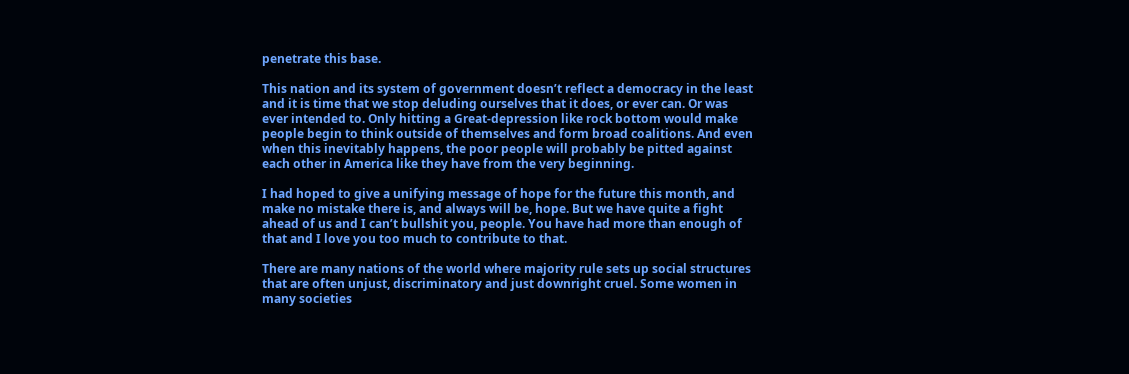penetrate this base.

This nation and its system of government doesn’t reflect a democracy in the least and it is time that we stop deluding ourselves that it does, or ever can. Or was ever intended to. Only hitting a Great-depression like rock bottom would make people begin to think outside of themselves and form broad coalitions. And even when this inevitably happens, the poor people will probably be pitted against each other in America like they have from the very beginning.

I had hoped to give a unifying message of hope for the future this month, and make no mistake there is, and always will be, hope. But we have quite a fight ahead of us and I can’t bullshit you, people. You have had more than enough of that and I love you too much to contribute to that.

There are many nations of the world where majority rule sets up social structures that are often unjust, discriminatory and just downright cruel. Some women in many societies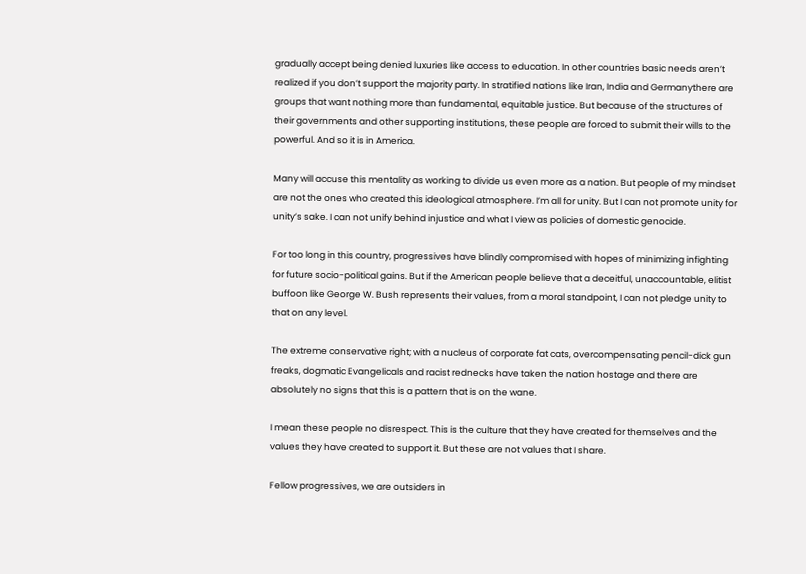gradually accept being denied luxuries like access to education. In other countries basic needs aren’t realized if you don’t support the majority party. In stratified nations like Iran, India and Germanythere are groups that want nothing more than fundamental, equitable justice. But because of the structures of their governments and other supporting institutions, these people are forced to submit their wills to the powerful. And so it is in America.

Many will accuse this mentality as working to divide us even more as a nation. But people of my mindset are not the ones who created this ideological atmosphere. I’m all for unity. But I can not promote unity for unity’s sake. I can not unify behind injustice and what I view as policies of domestic genocide.

For too long in this country, progressives have blindly compromised with hopes of minimizing infighting for future socio-political gains. But if the American people believe that a deceitful, unaccountable, elitist buffoon like George W. Bush represents their values, from a moral standpoint, I can not pledge unity to that on any level.

The extreme conservative right; with a nucleus of corporate fat cats, overcompensating pencil-dick gun freaks, dogmatic Evangelicals and racist rednecks have taken the nation hostage and there are absolutely no signs that this is a pattern that is on the wane.

I mean these people no disrespect. This is the culture that they have created for themselves and the values they have created to support it. But these are not values that I share.

Fellow progressives, we are outsiders in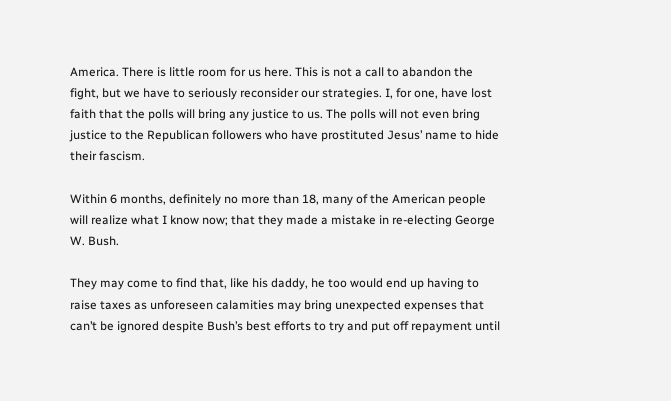America. There is little room for us here. This is not a call to abandon the fight, but we have to seriously reconsider our strategies. I, for one, have lost faith that the polls will bring any justice to us. The polls will not even bring justice to the Republican followers who have prostituted Jesus’ name to hide their fascism.

Within 6 months, definitely no more than 18, many of the American people will realize what I know now; that they made a mistake in re-electing George W. Bush.

They may come to find that, like his daddy, he too would end up having to raise taxes as unforeseen calamities may bring unexpected expenses that can’t be ignored despite Bush’s best efforts to try and put off repayment until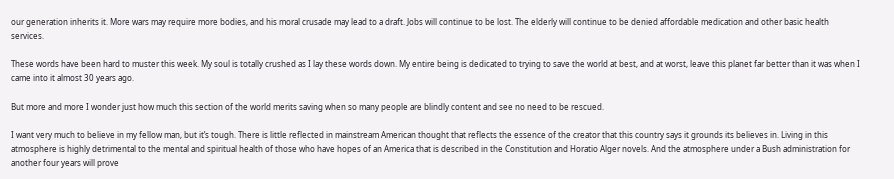our generation inherits it. More wars may require more bodies, and his moral crusade may lead to a draft. Jobs will continue to be lost. The elderly will continue to be denied affordable medication and other basic health services.

These words have been hard to muster this week. My soul is totally crushed as I lay these words down. My entire being is dedicated to trying to save the world at best, and at worst, leave this planet far better than it was when I came into it almost 30 years ago.

But more and more I wonder just how much this section of the world merits saving when so many people are blindly content and see no need to be rescued.

I want very much to believe in my fellow man, but it’s tough. There is little reflected in mainstream American thought that reflects the essence of the creator that this country says it grounds its believes in. Living in this atmosphere is highly detrimental to the mental and spiritual health of those who have hopes of an America that is described in the Constitution and Horatio Alger novels. And the atmosphere under a Bush administration for another four years will prove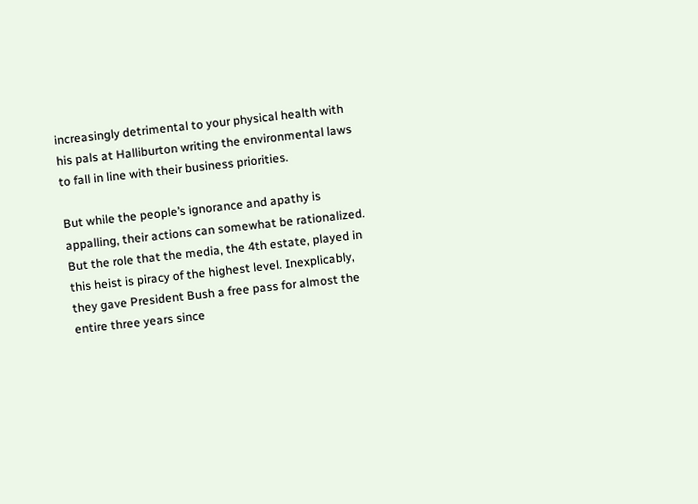increasingly detrimental to your physical health with his pals at Halliburton writing the environmental laws to fall in line with their business priorities.

But while the people’s ignorance and apathy is appalling, their actions can somewhat be rationalized. But the role that the media, the 4th estate, played in this heist is piracy of the highest level. Inexplicably, they gave President Bush a free pass for almost the entire three years since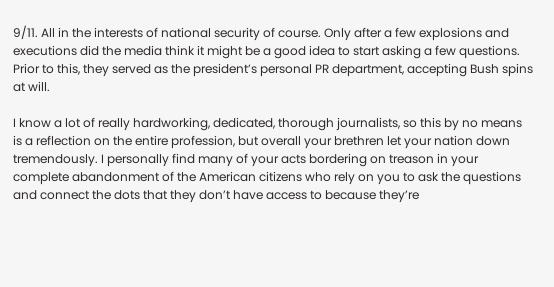9/11. All in the interests of national security of course. Only after a few explosions and executions did the media think it might be a good idea to start asking a few questions. Prior to this, they served as the president’s personal PR department, accepting Bush spins at will.

I know a lot of really hardworking, dedicated, thorough journalists, so this by no means is a reflection on the entire profession, but overall your brethren let your nation down tremendously. I personally find many of your acts bordering on treason in your complete abandonment of the American citizens who rely on you to ask the questions and connect the dots that they don’t have access to because they’re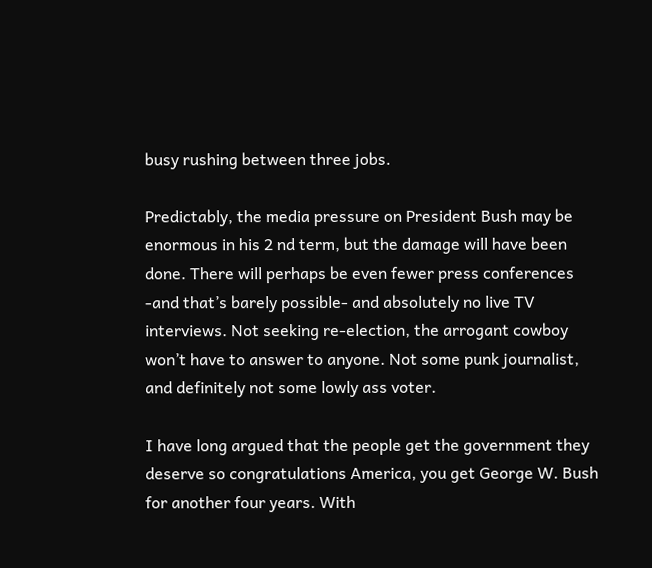busy rushing between three jobs.

Predictably, the media pressure on President Bush may be enormous in his 2 nd term, but the damage will have been done. There will perhaps be even fewer press conferences -and that’s barely possible- and absolutely no live TV interviews. Not seeking re-election, the arrogant cowboy won’t have to answer to anyone. Not some punk journalist, and definitely not some lowly ass voter.

I have long argued that the people get the government they deserve so congratulations America, you get George W. Bush for another four years. With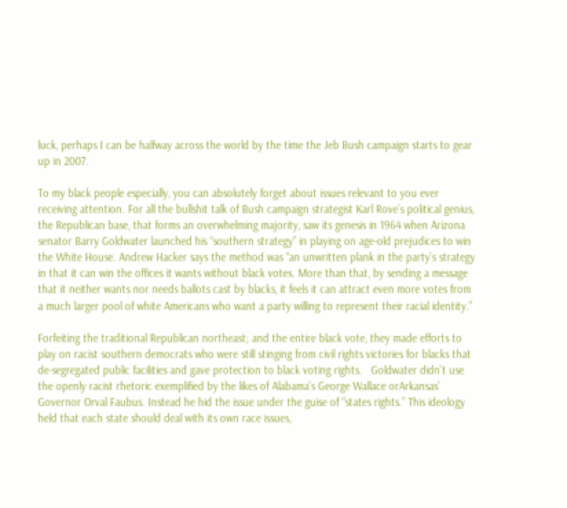luck, perhaps I can be halfway across the world by the time the Jeb Bush campaign starts to gear up in 2007.

To my black people especially, you can absolutely forget about issues relevant to you ever receiving attention. For all the bullshit talk of Bush campaign strategist Karl Rove’s political genius, the Republican base, that forms an overwhelming majority, saw its genesis in 1964 when Arizona senator Barry Goldwater launched his “southern strategy” in playing on age-old prejudices to win the White House. Andrew Hacker says the method was “an unwritten plank in the party’s strategy in that it can win the offices it wants without black votes. More than that, by sending a message that it neither wants nor needs ballots cast by blacks, it feels it can attract even more votes from a much larger pool of white Americans who want a party willing to represent their racial identity.”

Forfeiting the traditional Republican northeast; and the entire black vote, they made efforts to play on racist southern democrats who were still stinging from civil rights victories for blacks that de-segregated public facilities and gave protection to black voting rights.   Goldwater didn’t use the openly racist rhetoric exemplified by the likes of Alabama’s George Wallace orArkansas’ Governor Orval Faubus. Instead he hid the issue under the guise of “states rights.” This ideology held that each state should deal with its own race issues,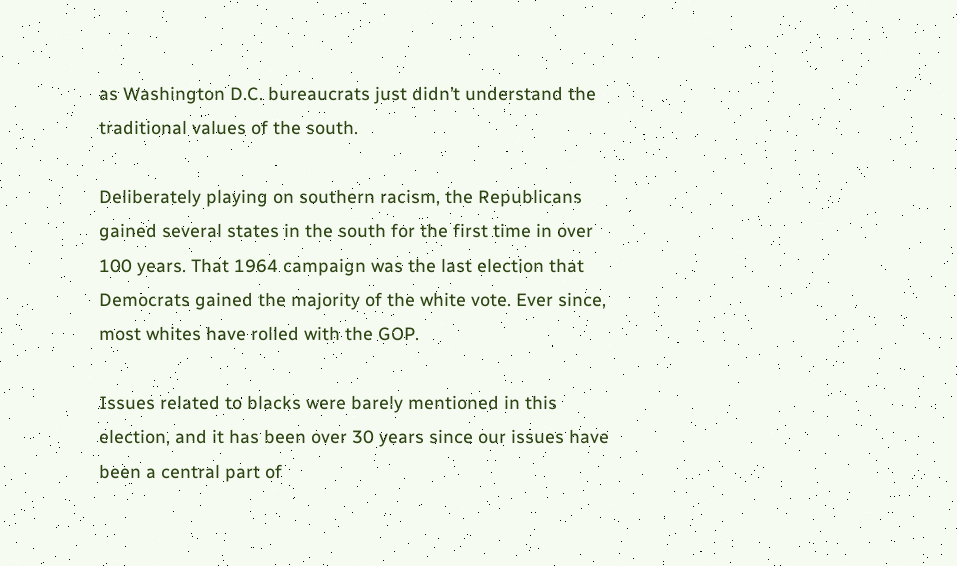as Washington D.C. bureaucrats just didn’t understand the traditional values of the south.

Deliberately playing on southern racism, the Republicans gained several states in the south for the first time in over 100 years. That 1964 campaign was the last election that Democrats gained the majority of the white vote. Ever since, most whites have rolled with the GOP.

Issues related to blacks were barely mentioned in this election, and it has been over 30 years since our issues have been a central part of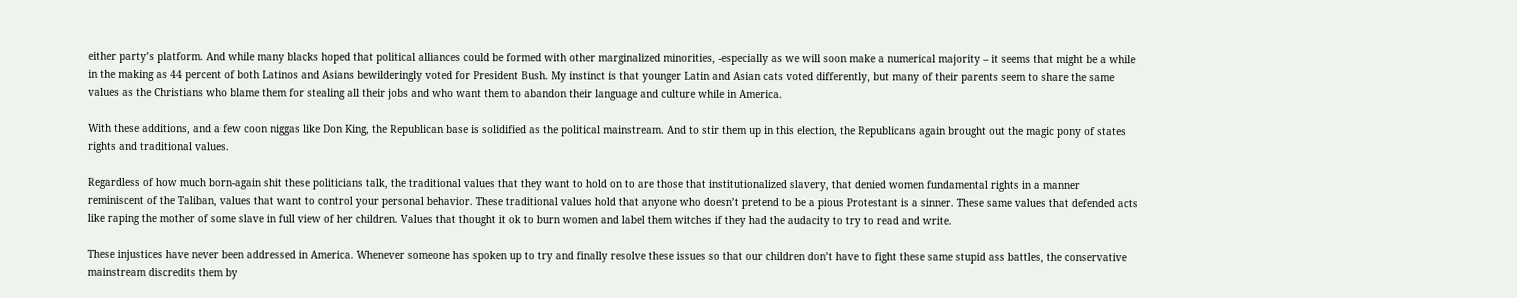either party’s platform. And while many blacks hoped that political alliances could be formed with other marginalized minorities, -especially as we will soon make a numerical majority – it seems that might be a while in the making as 44 percent of both Latinos and Asians bewilderingly voted for President Bush. My instinct is that younger Latin and Asian cats voted differently, but many of their parents seem to share the same values as the Christians who blame them for stealing all their jobs and who want them to abandon their language and culture while in America.

With these additions, and a few coon niggas like Don King, the Republican base is solidified as the political mainstream. And to stir them up in this election, the Republicans again brought out the magic pony of states rights and traditional values.

Regardless of how much born-again shit these politicians talk, the traditional values that they want to hold on to are those that institutionalized slavery, that denied women fundamental rights in a manner reminiscent of the Taliban, values that want to control your personal behavior. These traditional values hold that anyone who doesn’t pretend to be a pious Protestant is a sinner. These same values that defended acts like raping the mother of some slave in full view of her children. Values that thought it ok to burn women and label them witches if they had the audacity to try to read and write.

These injustices have never been addressed in America. Whenever someone has spoken up to try and finally resolve these issues so that our children don’t have to fight these same stupid ass battles, the conservative mainstream discredits them by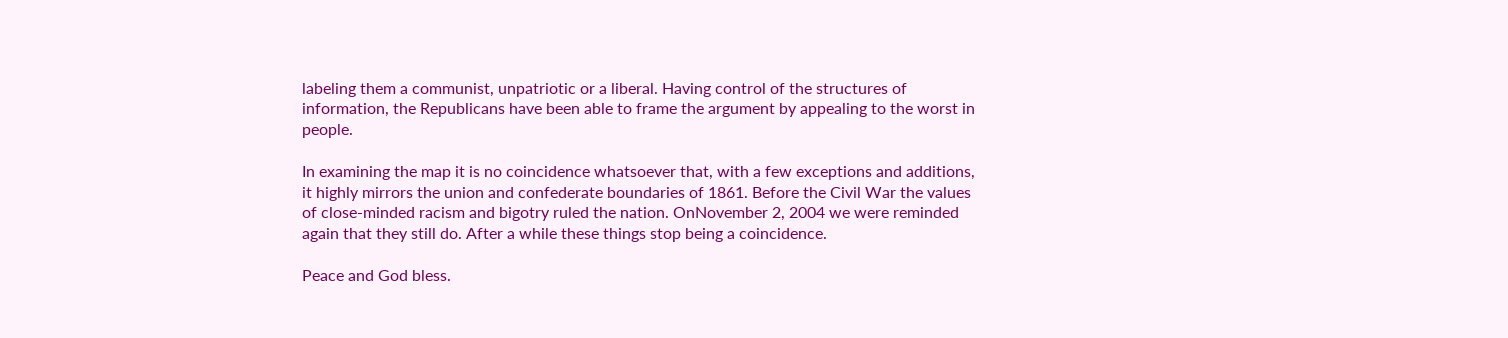labeling them a communist, unpatriotic or a liberal. Having control of the structures of information, the Republicans have been able to frame the argument by appealing to the worst in people.

In examining the map it is no coincidence whatsoever that, with a few exceptions and additions, it highly mirrors the union and confederate boundaries of 1861. Before the Civil War the values of close-minded racism and bigotry ruled the nation. OnNovember 2, 2004 we were reminded again that they still do. After a while these things stop being a coincidence.

Peace and God bless.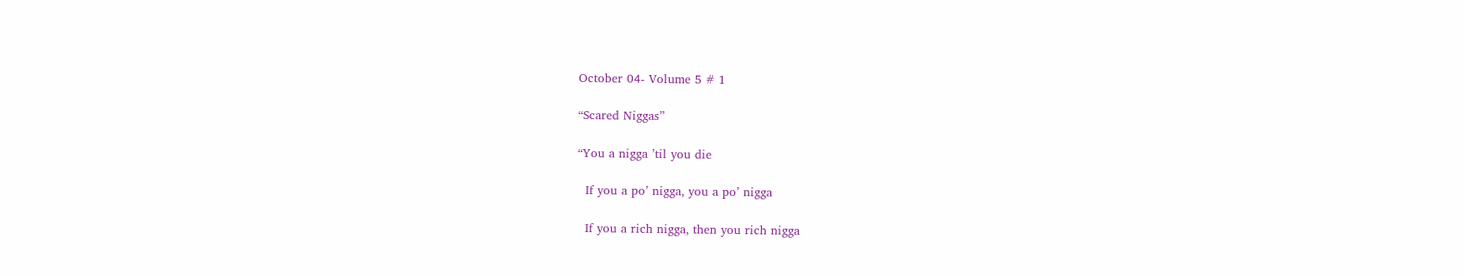October 04- Volume 5 # 1

“Scared Niggas”

“You a nigga ’til you die

  If you a po’ nigga, you a po’ nigga

  If you a rich nigga, then you rich nigga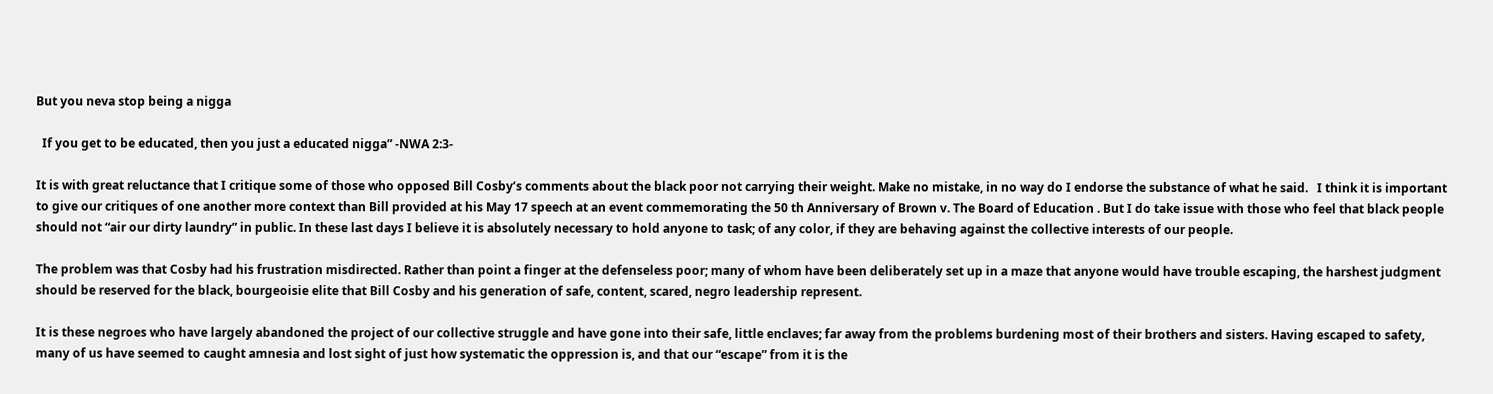But you neva stop being a nigga

  If you get to be educated, then you just a educated nigga” -NWA 2:3-

It is with great reluctance that I critique some of those who opposed Bill Cosby’s comments about the black poor not carrying their weight. Make no mistake, in no way do I endorse the substance of what he said.   I think it is important to give our critiques of one another more context than Bill provided at his May 17 speech at an event commemorating the 50 th Anniversary of Brown v. The Board of Education . But I do take issue with those who feel that black people should not “air our dirty laundry” in public. In these last days I believe it is absolutely necessary to hold anyone to task; of any color, if they are behaving against the collective interests of our people.

The problem was that Cosby had his frustration misdirected. Rather than point a finger at the defenseless poor; many of whom have been deliberately set up in a maze that anyone would have trouble escaping, the harshest judgment should be reserved for the black, bourgeoisie elite that Bill Cosby and his generation of safe, content, scared, negro leadership represent.

It is these negroes who have largely abandoned the project of our collective struggle and have gone into their safe, little enclaves; far away from the problems burdening most of their brothers and sisters. Having escaped to safety, many of us have seemed to caught amnesia and lost sight of just how systematic the oppression is, and that our “escape” from it is the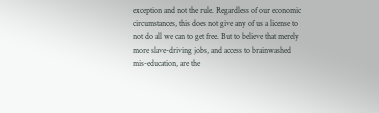exception and not the rule. Regardless of our economic circumstances, this does not give any of us a license to not do all we can to get free. But to believe that merely more slave-driving jobs, and access to brainwashed mis-education, are the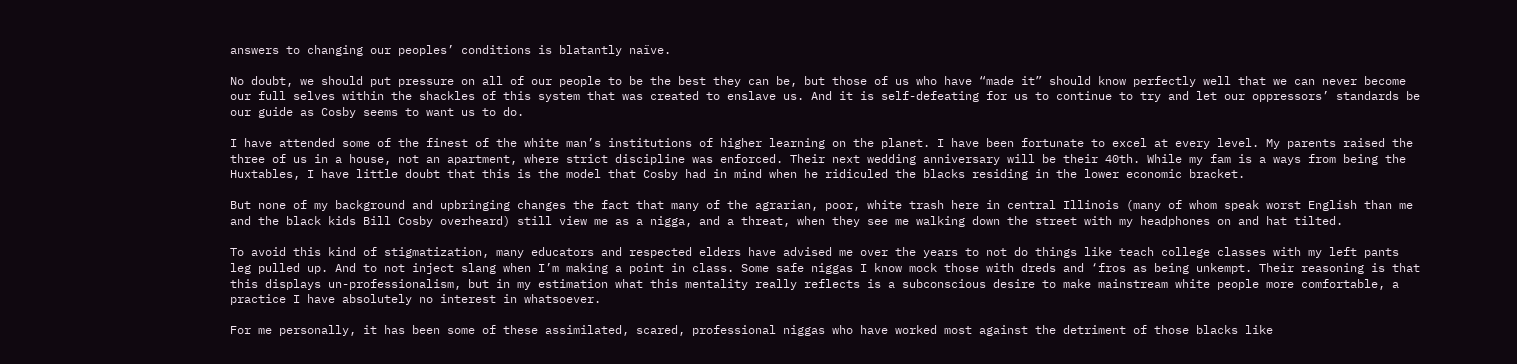answers to changing our peoples’ conditions is blatantly naïve.

No doubt, we should put pressure on all of our people to be the best they can be, but those of us who have “made it” should know perfectly well that we can never become our full selves within the shackles of this system that was created to enslave us. And it is self-defeating for us to continue to try and let our oppressors’ standards be our guide as Cosby seems to want us to do.

I have attended some of the finest of the white man’s institutions of higher learning on the planet. I have been fortunate to excel at every level. My parents raised the three of us in a house, not an apartment, where strict discipline was enforced. Their next wedding anniversary will be their 40th. While my fam is a ways from being the Huxtables, I have little doubt that this is the model that Cosby had in mind when he ridiculed the blacks residing in the lower economic bracket.

But none of my background and upbringing changes the fact that many of the agrarian, poor, white trash here in central Illinois (many of whom speak worst English than me and the black kids Bill Cosby overheard) still view me as a nigga, and a threat, when they see me walking down the street with my headphones on and hat tilted.

To avoid this kind of stigmatization, many educators and respected elders have advised me over the years to not do things like teach college classes with my left pants leg pulled up. And to not inject slang when I’m making a point in class. Some safe niggas I know mock those with dreds and ‘fros as being unkempt. Their reasoning is that this displays un-professionalism, but in my estimation what this mentality really reflects is a subconscious desire to make mainstream white people more comfortable, a practice I have absolutely no interest in whatsoever.

For me personally, it has been some of these assimilated, scared, professional niggas who have worked most against the detriment of those blacks like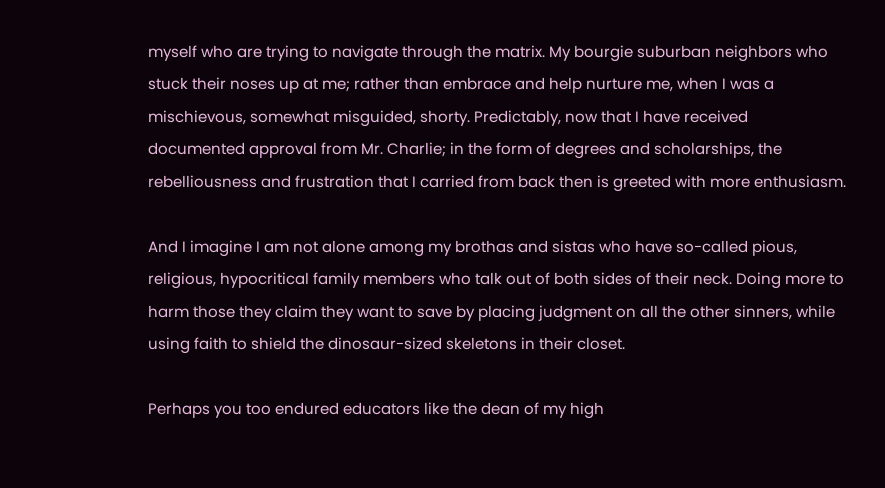myself who are trying to navigate through the matrix. My bourgie suburban neighbors who stuck their noses up at me; rather than embrace and help nurture me, when I was a mischievous, somewhat misguided, shorty. Predictably, now that I have received documented approval from Mr. Charlie; in the form of degrees and scholarships, the rebelliousness and frustration that I carried from back then is greeted with more enthusiasm.

And I imagine I am not alone among my brothas and sistas who have so-called pious, religious, hypocritical family members who talk out of both sides of their neck. Doing more to harm those they claim they want to save by placing judgment on all the other sinners, while using faith to shield the dinosaur-sized skeletons in their closet.

Perhaps you too endured educators like the dean of my high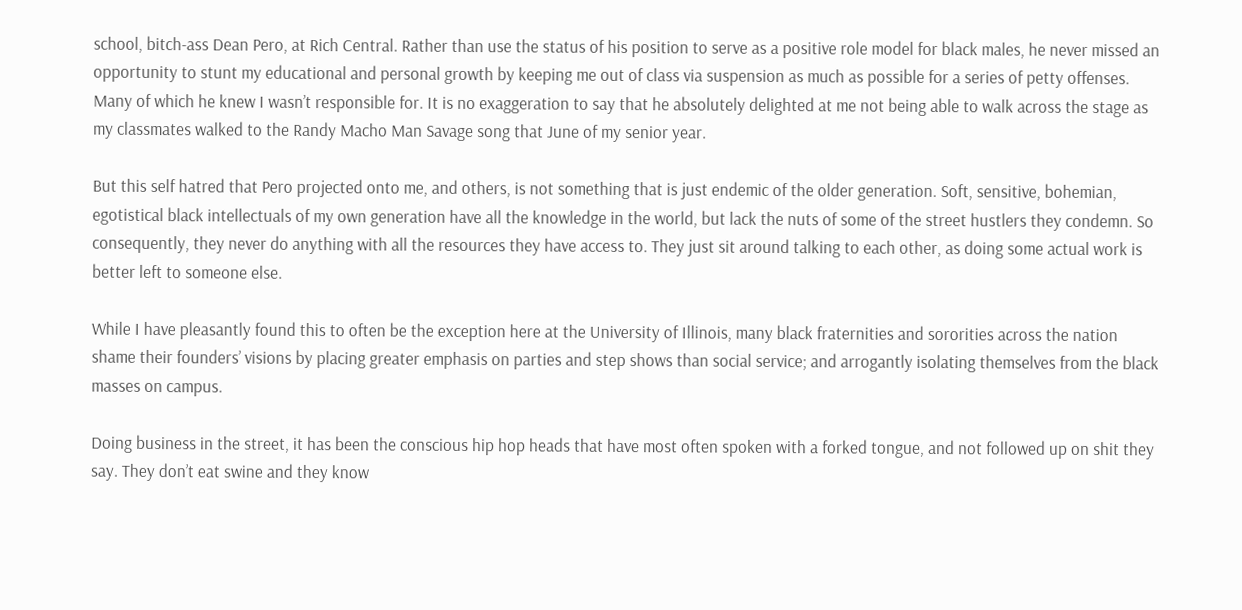school, bitch-ass Dean Pero, at Rich Central. Rather than use the status of his position to serve as a positive role model for black males, he never missed an opportunity to stunt my educational and personal growth by keeping me out of class via suspension as much as possible for a series of petty offenses. Many of which he knew I wasn’t responsible for. It is no exaggeration to say that he absolutely delighted at me not being able to walk across the stage as my classmates walked to the Randy Macho Man Savage song that June of my senior year.

But this self hatred that Pero projected onto me, and others, is not something that is just endemic of the older generation. Soft, sensitive, bohemian, egotistical black intellectuals of my own generation have all the knowledge in the world, but lack the nuts of some of the street hustlers they condemn. So consequently, they never do anything with all the resources they have access to. They just sit around talking to each other, as doing some actual work is better left to someone else.

While I have pleasantly found this to often be the exception here at the University of Illinois, many black fraternities and sororities across the nation shame their founders’ visions by placing greater emphasis on parties and step shows than social service; and arrogantly isolating themselves from the black masses on campus.

Doing business in the street, it has been the conscious hip hop heads that have most often spoken with a forked tongue, and not followed up on shit they say. They don’t eat swine and they know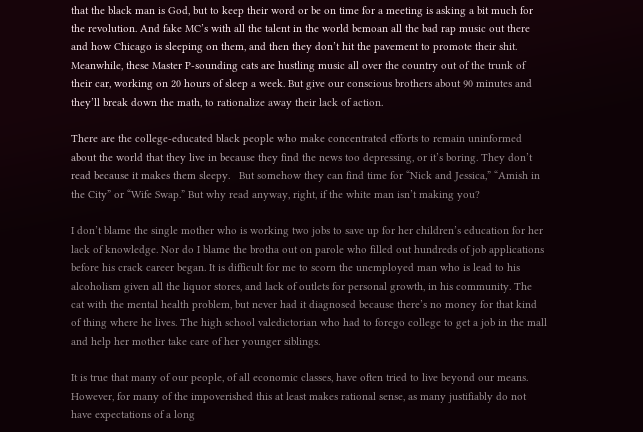that the black man is God, but to keep their word or be on time for a meeting is asking a bit much for the revolution. And fake MC’s with all the talent in the world bemoan all the bad rap music out there and how Chicago is sleeping on them, and then they don’t hit the pavement to promote their shit. Meanwhile, these Master P-sounding cats are hustling music all over the country out of the trunk of their car, working on 20 hours of sleep a week. But give our conscious brothers about 90 minutes and they’ll break down the math, to rationalize away their lack of action.

There are the college-educated black people who make concentrated efforts to remain uninformed about the world that they live in because they find the news too depressing, or it’s boring. They don’t read because it makes them sleepy.   But somehow they can find time for “Nick and Jessica,” “Amish in the City” or “Wife Swap.” But why read anyway, right, if the white man isn’t making you?

I don’t blame the single mother who is working two jobs to save up for her children’s education for her lack of knowledge. Nor do I blame the brotha out on parole who filled out hundreds of job applications before his crack career began. It is difficult for me to scorn the unemployed man who is lead to his alcoholism given all the liquor stores, and lack of outlets for personal growth, in his community. The cat with the mental health problem, but never had it diagnosed because there’s no money for that kind of thing where he lives. The high school valedictorian who had to forego college to get a job in the mall and help her mother take care of her younger siblings.

It is true that many of our people, of all economic classes, have often tried to live beyond our means. However, for many of the impoverished this at least makes rational sense, as many justifiably do not have expectations of a long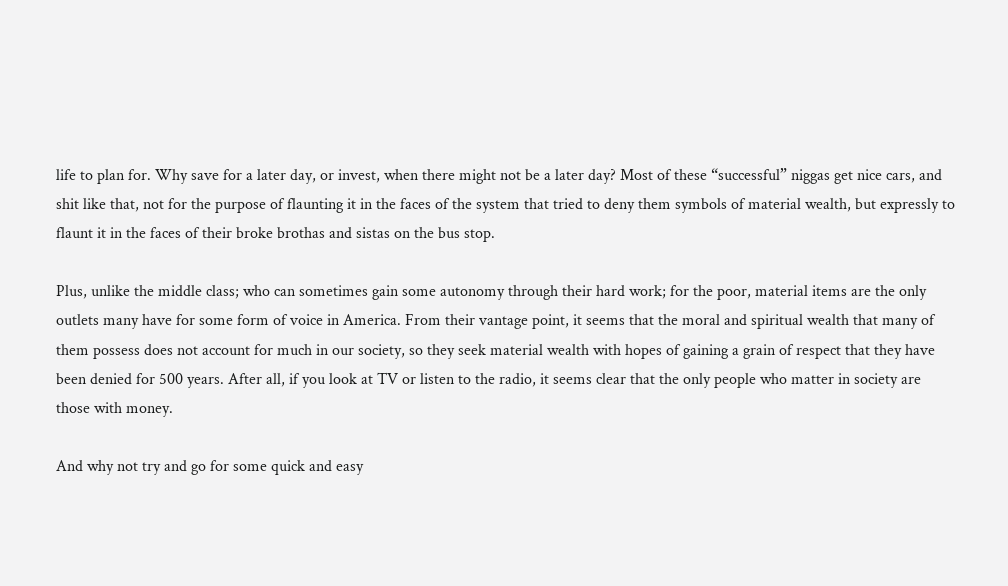life to plan for. Why save for a later day, or invest, when there might not be a later day? Most of these “successful” niggas get nice cars, and shit like that, not for the purpose of flaunting it in the faces of the system that tried to deny them symbols of material wealth, but expressly to flaunt it in the faces of their broke brothas and sistas on the bus stop.

Plus, unlike the middle class; who can sometimes gain some autonomy through their hard work; for the poor, material items are the only outlets many have for some form of voice in America. From their vantage point, it seems that the moral and spiritual wealth that many of them possess does not account for much in our society, so they seek material wealth with hopes of gaining a grain of respect that they have been denied for 500 years. After all, if you look at TV or listen to the radio, it seems clear that the only people who matter in society are those with money.

And why not try and go for some quick and easy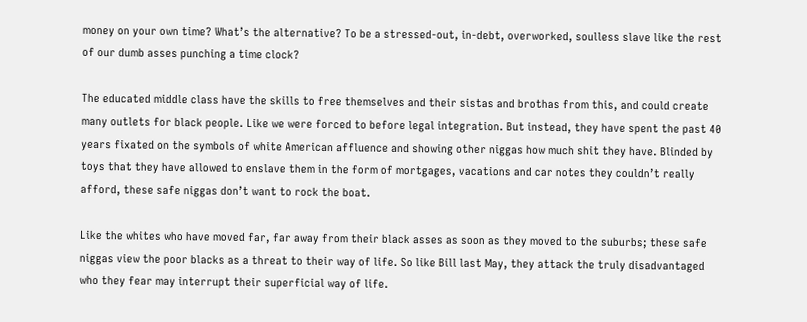money on your own time? What’s the alternative? To be a stressed-out, in-debt, overworked, soulless slave like the rest of our dumb asses punching a time clock?

The educated middle class have the skills to free themselves and their sistas and brothas from this, and could create many outlets for black people. Like we were forced to before legal integration. But instead, they have spent the past 40 years fixated on the symbols of white American affluence and showing other niggas how much shit they have. Blinded by toys that they have allowed to enslave them in the form of mortgages, vacations and car notes they couldn’t really afford, these safe niggas don’t want to rock the boat.

Like the whites who have moved far, far away from their black asses as soon as they moved to the suburbs; these safe niggas view the poor blacks as a threat to their way of life. So like Bill last May, they attack the truly disadvantaged who they fear may interrupt their superficial way of life.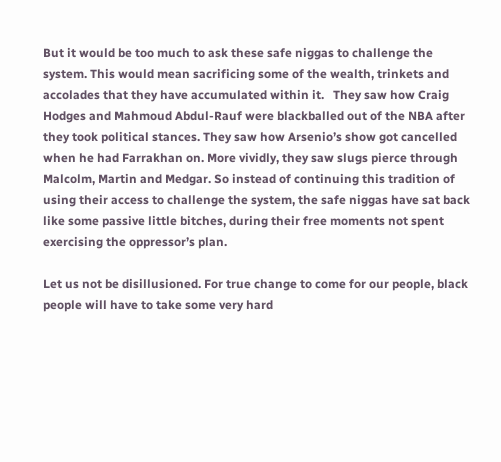But it would be too much to ask these safe niggas to challenge the system. This would mean sacrificing some of the wealth, trinkets and accolades that they have accumulated within it.   They saw how Craig Hodges and Mahmoud Abdul-Rauf were blackballed out of the NBA after they took political stances. They saw how Arsenio’s show got cancelled when he had Farrakhan on. More vividly, they saw slugs pierce through Malcolm, Martin and Medgar. So instead of continuing this tradition of using their access to challenge the system, the safe niggas have sat back like some passive little bitches, during their free moments not spent exercising the oppressor’s plan.

Let us not be disillusioned. For true change to come for our people, black people will have to take some very hard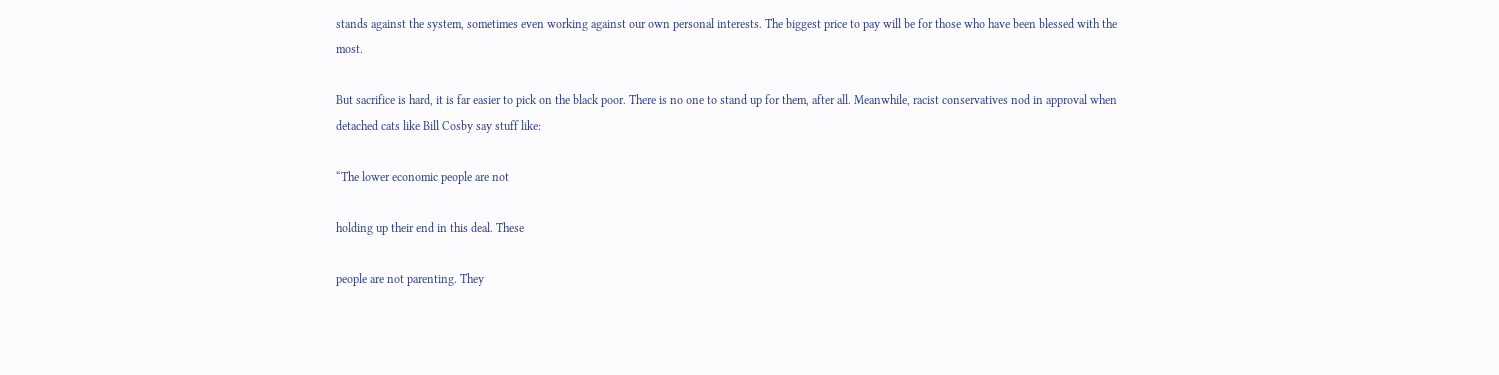stands against the system, sometimes even working against our own personal interests. The biggest price to pay will be for those who have been blessed with the most.

But sacrifice is hard, it is far easier to pick on the black poor. There is no one to stand up for them, after all. Meanwhile, racist conservatives nod in approval when detached cats like Bill Cosby say stuff like:

“The lower economic people are not

holding up their end in this deal. These

people are not parenting. They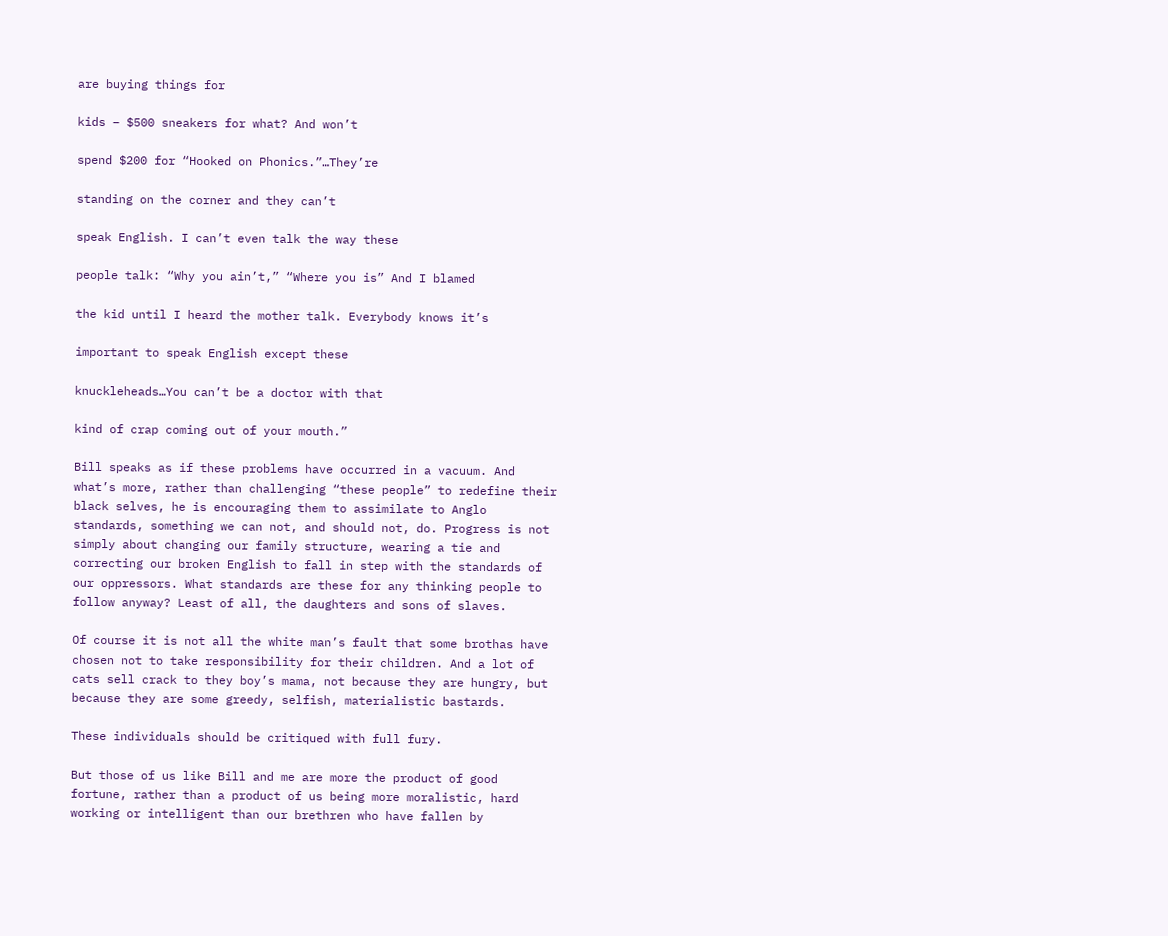are buying things for

kids – $500 sneakers for what? And won’t

spend $200 for “Hooked on Phonics.”…They’re

standing on the corner and they can’t

speak English. I can’t even talk the way these

people talk: “Why you ain’t,” “Where you is” And I blamed

the kid until I heard the mother talk. Everybody knows it’s

important to speak English except these

knuckleheads…You can’t be a doctor with that

kind of crap coming out of your mouth.”

Bill speaks as if these problems have occurred in a vacuum. And what’s more, rather than challenging “these people” to redefine their black selves, he is encouraging them to assimilate to Anglo standards, something we can not, and should not, do. Progress is not simply about changing our family structure, wearing a tie and correcting our broken English to fall in step with the standards of our oppressors. What standards are these for any thinking people to follow anyway? Least of all, the daughters and sons of slaves.

Of course it is not all the white man’s fault that some brothas have chosen not to take responsibility for their children. And a lot of cats sell crack to they boy’s mama, not because they are hungry, but because they are some greedy, selfish, materialistic bastards.

These individuals should be critiqued with full fury.

But those of us like Bill and me are more the product of good fortune, rather than a product of us being more moralistic, hard working or intelligent than our brethren who have fallen by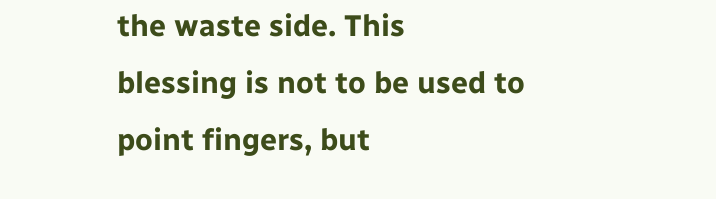the waste side. This blessing is not to be used to point fingers, but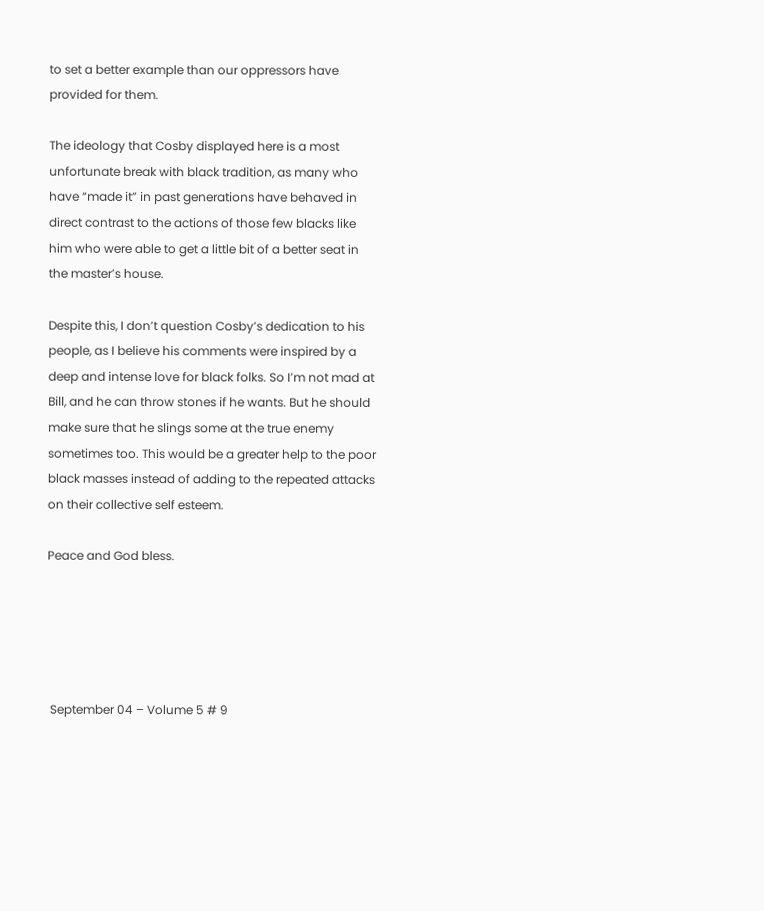to set a better example than our oppressors have provided for them.

The ideology that Cosby displayed here is a most unfortunate break with black tradition, as many who have “made it” in past generations have behaved in direct contrast to the actions of those few blacks like him who were able to get a little bit of a better seat in the master’s house.

Despite this, I don’t question Cosby’s dedication to his people, as I believe his comments were inspired by a deep and intense love for black folks. So I’m not mad at Bill, and he can throw stones if he wants. But he should make sure that he slings some at the true enemy sometimes too. This would be a greater help to the poor black masses instead of adding to the repeated attacks on their collective self esteem.

Peace and God bless.





 September 04 – Volume 5 # 9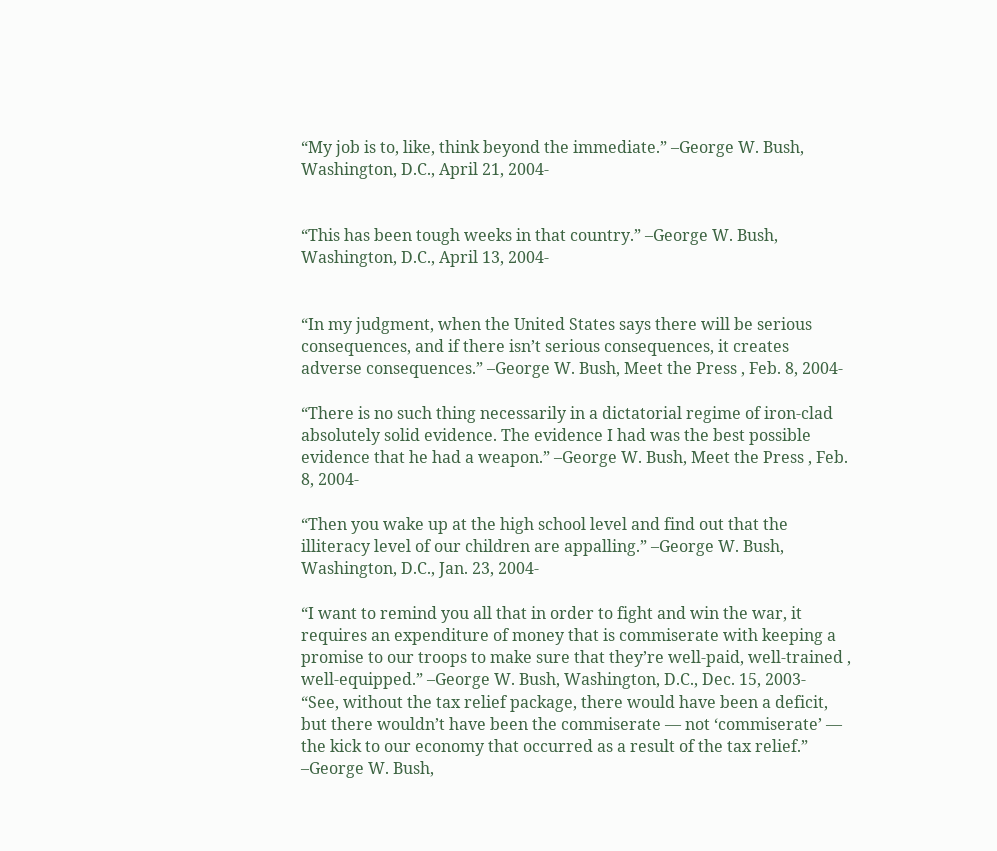“My job is to, like, think beyond the immediate.” –George W. Bush, Washington, D.C., April 21, 2004-


“This has been tough weeks in that country.” –George W. Bush, Washington, D.C., April 13, 2004-


“In my judgment, when the United States says there will be serious consequences, and if there isn’t serious consequences, it creates adverse consequences.” –George W. Bush, Meet the Press , Feb. 8, 2004-

“There is no such thing necessarily in a dictatorial regime of iron-clad absolutely solid evidence. The evidence I had was the best possible evidence that he had a weapon.” –George W. Bush, Meet the Press , Feb. 8, 2004-

“Then you wake up at the high school level and find out that the illiteracy level of our children are appalling.” –George W. Bush, Washington, D.C., Jan. 23, 2004-

“I want to remind you all that in order to fight and win the war, it requires an expenditure of money that is commiserate with keeping a promise to our troops to make sure that they’re well-paid, well-trained , well-equipped.” –George W. Bush, Washington, D.C., Dec. 15, 2003-
“See, without the tax relief package, there would have been a deficit, but there wouldn’t have been the commiserate — not ‘commiserate’ — the kick to our economy that occurred as a result of the tax relief.” –George W. Bush,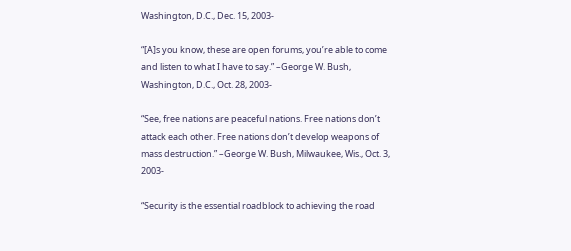Washington, D.C., Dec. 15, 2003-

“[A]s you know, these are open forums, you’re able to come and listen to what I have to say.” –George W. Bush, Washington, D.C., Oct. 28, 2003-

“See, free nations are peaceful nations. Free nations don’t attack each other. Free nations don’t develop weapons of mass destruction.” –George W. Bush, Milwaukee, Wis., Oct. 3, 2003-

“Security is the essential roadblock to achieving the road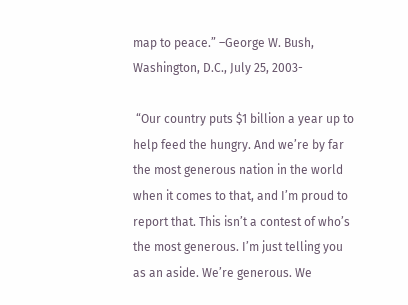map to peace.” –George W. Bush, Washington, D.C., July 25, 2003-

 “Our country puts $1 billion a year up to help feed the hungry. And we’re by far the most generous nation in the world when it comes to that, and I’m proud to report that. This isn’t a contest of who’s the most generous. I’m just telling you as an aside. We’re generous. We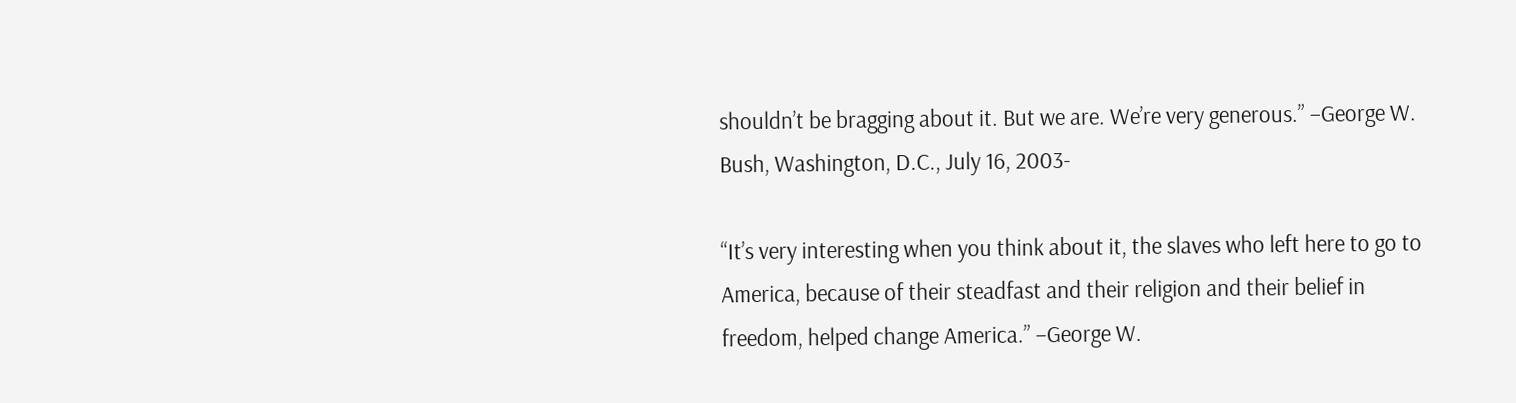shouldn’t be bragging about it. But we are. We’re very generous.” –George W. Bush, Washington, D.C., July 16, 2003-

“It’s very interesting when you think about it, the slaves who left here to go to America, because of their steadfast and their religion and their belief in freedom, helped change America.” –George W.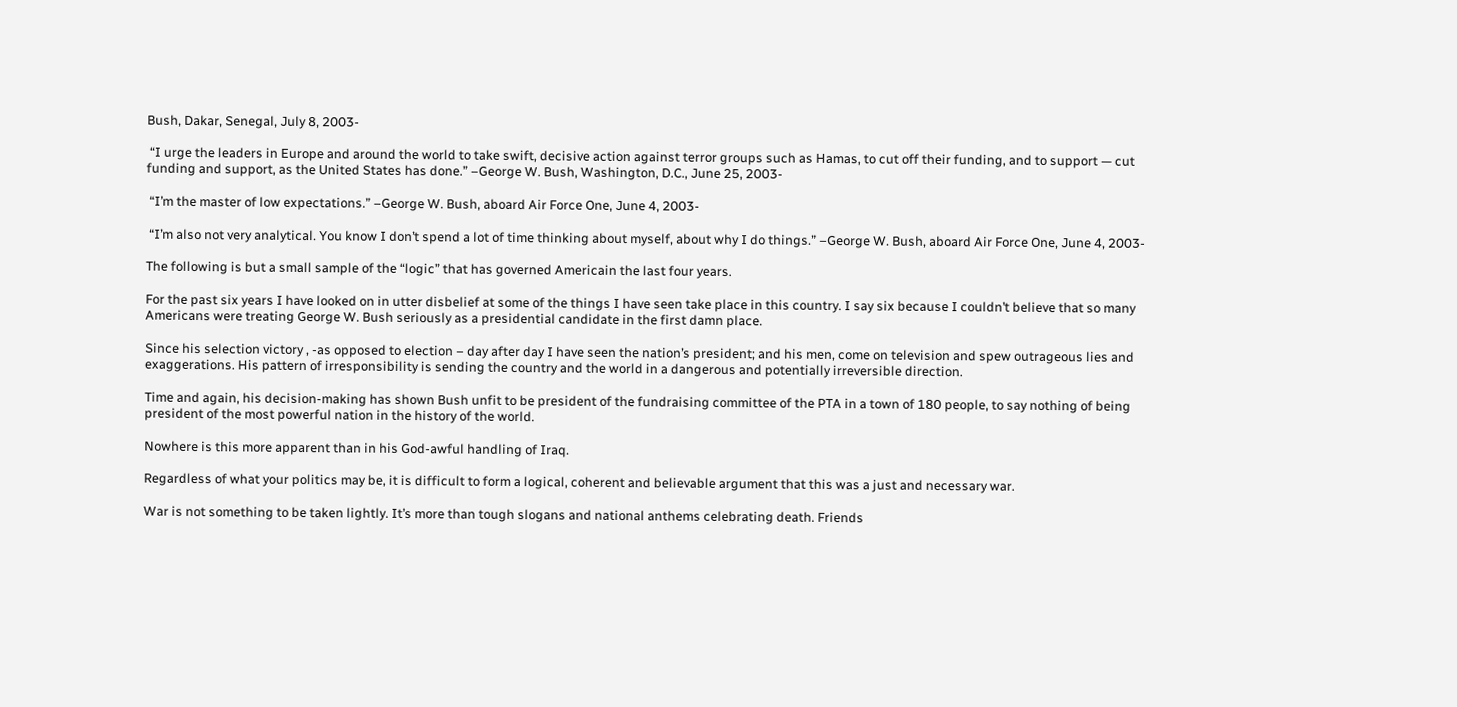Bush, Dakar, Senegal, July 8, 2003-

 “I urge the leaders in Europe and around the world to take swift, decisive action against terror groups such as Hamas, to cut off their funding, and to support — cut funding and support, as the United States has done.” –George W. Bush, Washington, D.C., June 25, 2003-

 “I’m the master of low expectations.” –George W. Bush, aboard Air Force One, June 4, 2003-

 “I’m also not very analytical. You know I don’t spend a lot of time thinking about myself, about why I do things.” –George W. Bush, aboard Air Force One, June 4, 2003-

The following is but a small sample of the “logic” that has governed Americain the last four years.

For the past six years I have looked on in utter disbelief at some of the things I have seen take place in this country. I say six because I couldn’t believe that so many Americans were treating George W. Bush seriously as a presidential candidate in the first damn place.

Since his selection victory , -as opposed to election – day after day I have seen the nation’s president; and his men, come on television and spew outrageous lies and exaggerations. His pattern of irresponsibility is sending the country and the world in a dangerous and potentially irreversible direction.

Time and again, his decision-making has shown Bush unfit to be president of the fundraising committee of the PTA in a town of 180 people, to say nothing of being president of the most powerful nation in the history of the world.

Nowhere is this more apparent than in his God-awful handling of Iraq.

Regardless of what your politics may be, it is difficult to form a logical, coherent and believable argument that this was a just and necessary war.

War is not something to be taken lightly. It’s more than tough slogans and national anthems celebrating death. Friends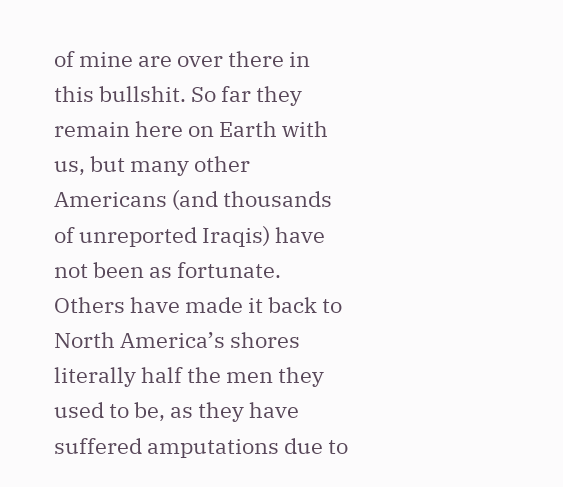of mine are over there in this bullshit. So far they remain here on Earth with us, but many other Americans (and thousands of unreported Iraqis) have not been as fortunate. Others have made it back to North America’s shores literally half the men they used to be, as they have suffered amputations due to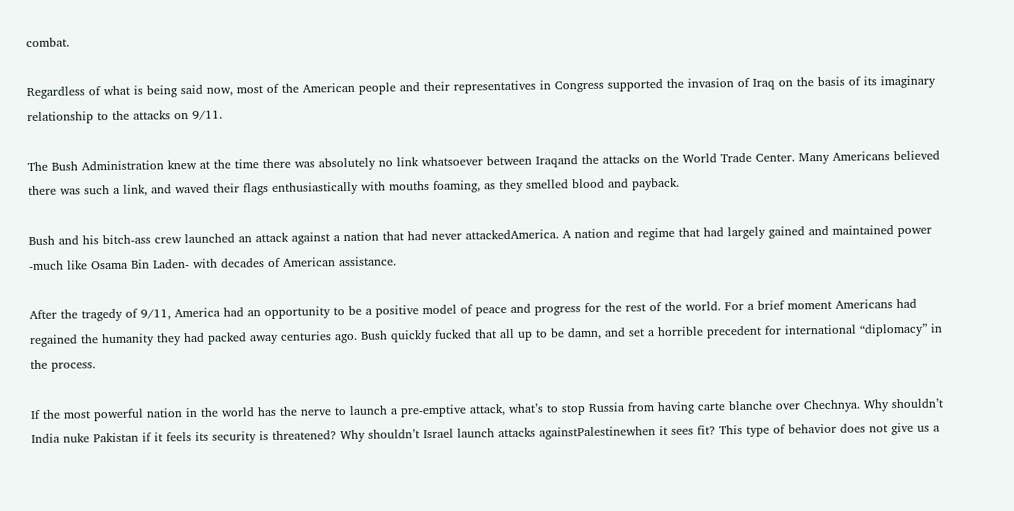combat.

Regardless of what is being said now, most of the American people and their representatives in Congress supported the invasion of Iraq on the basis of its imaginary relationship to the attacks on 9/11.

The Bush Administration knew at the time there was absolutely no link whatsoever between Iraqand the attacks on the World Trade Center. Many Americans believed there was such a link, and waved their flags enthusiastically with mouths foaming, as they smelled blood and payback.

Bush and his bitch-ass crew launched an attack against a nation that had never attackedAmerica. A nation and regime that had largely gained and maintained power -much like Osama Bin Laden- with decades of American assistance.

After the tragedy of 9/11, America had an opportunity to be a positive model of peace and progress for the rest of the world. For a brief moment Americans had regained the humanity they had packed away centuries ago. Bush quickly fucked that all up to be damn, and set a horrible precedent for international “diplomacy” in the process.

If the most powerful nation in the world has the nerve to launch a pre-emptive attack, what’s to stop Russia from having carte blanche over Chechnya. Why shouldn’t India nuke Pakistan if it feels its security is threatened? Why shouldn’t Israel launch attacks againstPalestinewhen it sees fit? This type of behavior does not give us a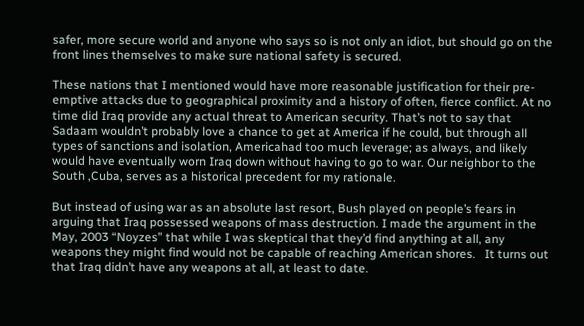safer, more secure world and anyone who says so is not only an idiot, but should go on the front lines themselves to make sure national safety is secured.

These nations that I mentioned would have more reasonable justification for their pre-emptive attacks due to geographical proximity and a history of often, fierce conflict. At no time did Iraq provide any actual threat to American security. That’s not to say that Sadaam wouldn’t probably love a chance to get at America if he could, but through all types of sanctions and isolation, Americahad too much leverage; as always, and likely would have eventually worn Iraq down without having to go to war. Our neighbor to the South ,Cuba, serves as a historical precedent for my rationale.

But instead of using war as an absolute last resort, Bush played on people’s fears in arguing that Iraq possessed weapons of mass destruction. I made the argument in the May, 2003 “Noyzes” that while I was skeptical that they’d find anything at all, any weapons they might find would not be capable of reaching American shores.   It turns out that Iraq didn’t have any weapons at all, at least to date.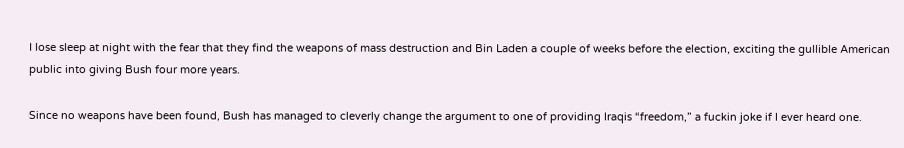I lose sleep at night with the fear that they find the weapons of mass destruction and Bin Laden a couple of weeks before the election, exciting the gullible American public into giving Bush four more years.

Since no weapons have been found, Bush has managed to cleverly change the argument to one of providing Iraqis “freedom,” a fuckin joke if I ever heard one.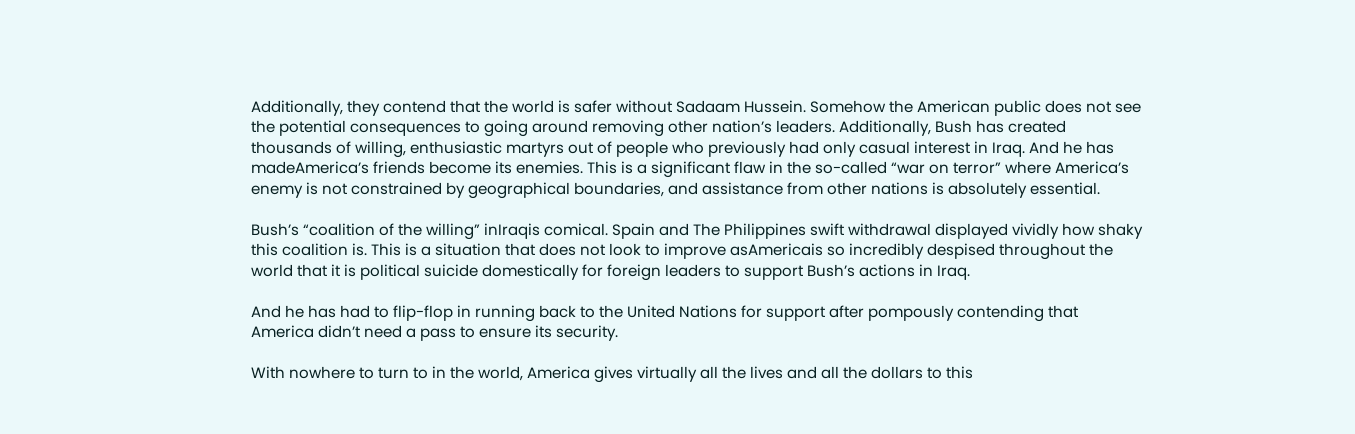Additionally, they contend that the world is safer without Sadaam Hussein. Somehow the American public does not see the potential consequences to going around removing other nation’s leaders. Additionally, Bush has created thousands of willing, enthusiastic martyrs out of people who previously had only casual interest in Iraq. And he has madeAmerica’s friends become its enemies. This is a significant flaw in the so-called “war on terror” where America’s enemy is not constrained by geographical boundaries, and assistance from other nations is absolutely essential.

Bush’s “coalition of the willing” inIraqis comical. Spain and The Philippines swift withdrawal displayed vividly how shaky this coalition is. This is a situation that does not look to improve asAmericais so incredibly despised throughout the world that it is political suicide domestically for foreign leaders to support Bush’s actions in Iraq.

And he has had to flip-flop in running back to the United Nations for support after pompously contending that America didn’t need a pass to ensure its security.

With nowhere to turn to in the world, America gives virtually all the lives and all the dollars to this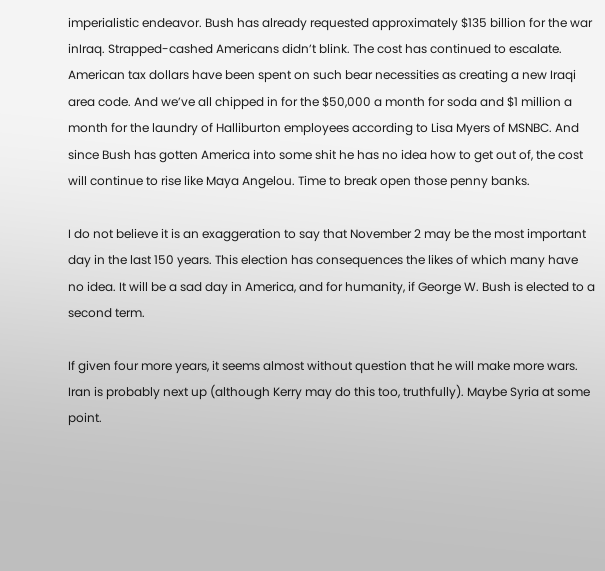imperialistic endeavor. Bush has already requested approximately $135 billion for the war inIraq. Strapped-cashed Americans didn’t blink. The cost has continued to escalate. American tax dollars have been spent on such bear necessities as creating a new Iraqi area code. And we’ve all chipped in for the $50,000 a month for soda and $1 million a month for the laundry of Halliburton employees according to Lisa Myers of MSNBC. And since Bush has gotten America into some shit he has no idea how to get out of, the cost will continue to rise like Maya Angelou. Time to break open those penny banks.

I do not believe it is an exaggeration to say that November 2 may be the most important day in the last 150 years. This election has consequences the likes of which many have no idea. It will be a sad day in America, and for humanity, if George W. Bush is elected to a second term.

If given four more years, it seems almost without question that he will make more wars. Iran is probably next up (although Kerry may do this too, truthfully). Maybe Syria at some point.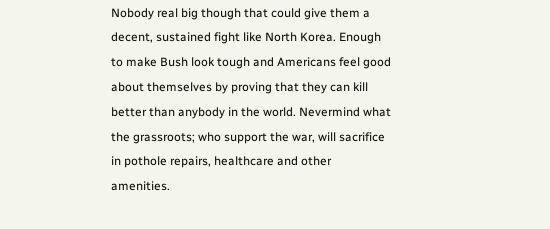Nobody real big though that could give them a decent, sustained fight like North Korea. Enough to make Bush look tough and Americans feel good about themselves by proving that they can kill better than anybody in the world. Nevermind what the grassroots; who support the war, will sacrifice in pothole repairs, healthcare and other amenities.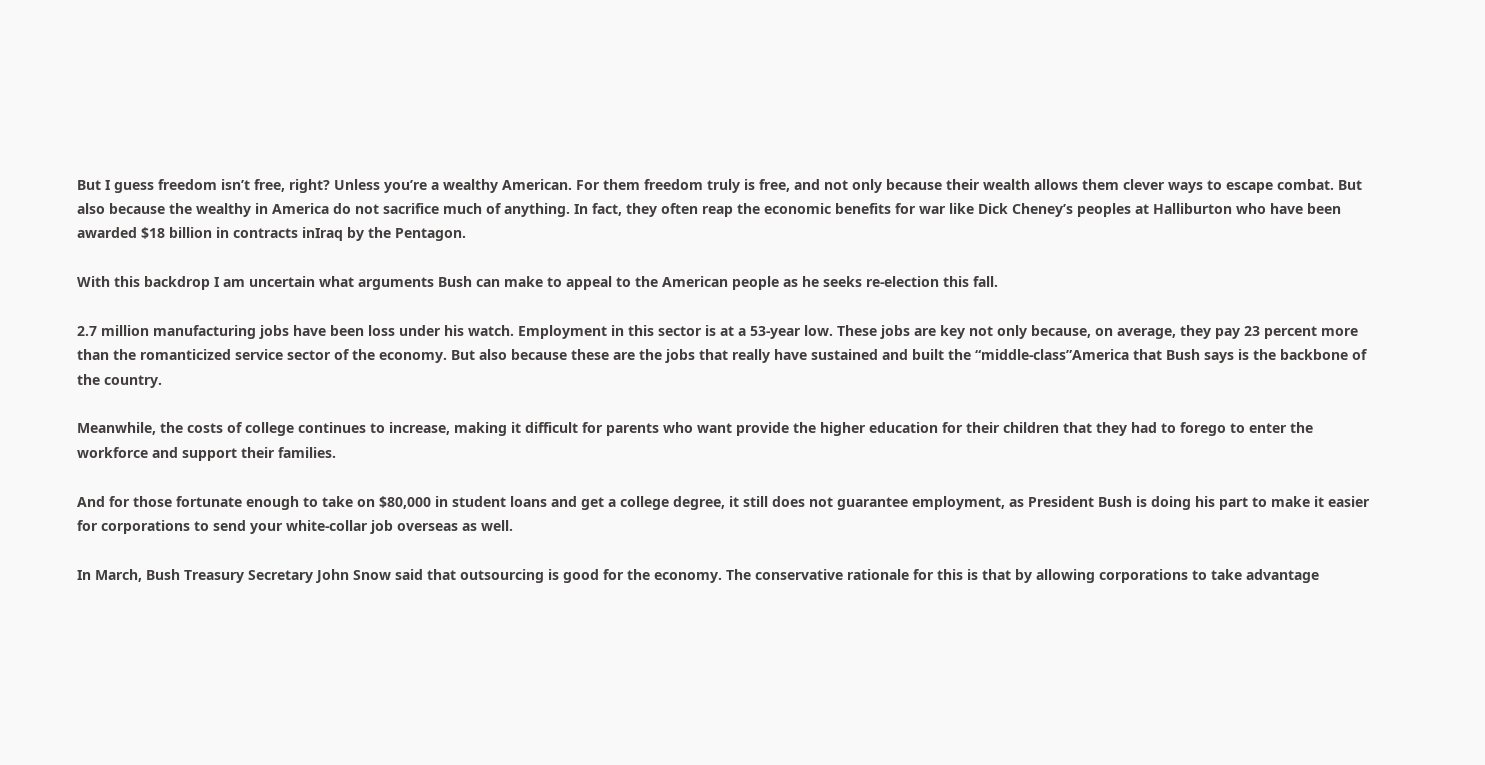But I guess freedom isn’t free, right? Unless you’re a wealthy American. For them freedom truly is free, and not only because their wealth allows them clever ways to escape combat. But also because the wealthy in America do not sacrifice much of anything. In fact, they often reap the economic benefits for war like Dick Cheney’s peoples at Halliburton who have been awarded $18 billion in contracts inIraq by the Pentagon.

With this backdrop I am uncertain what arguments Bush can make to appeal to the American people as he seeks re-election this fall.

2.7 million manufacturing jobs have been loss under his watch. Employment in this sector is at a 53-year low. These jobs are key not only because, on average, they pay 23 percent more than the romanticized service sector of the economy. But also because these are the jobs that really have sustained and built the “middle-class”America that Bush says is the backbone of the country.

Meanwhile, the costs of college continues to increase, making it difficult for parents who want provide the higher education for their children that they had to forego to enter the workforce and support their families.

And for those fortunate enough to take on $80,000 in student loans and get a college degree, it still does not guarantee employment, as President Bush is doing his part to make it easier for corporations to send your white-collar job overseas as well.

In March, Bush Treasury Secretary John Snow said that outsourcing is good for the economy. The conservative rationale for this is that by allowing corporations to take advantage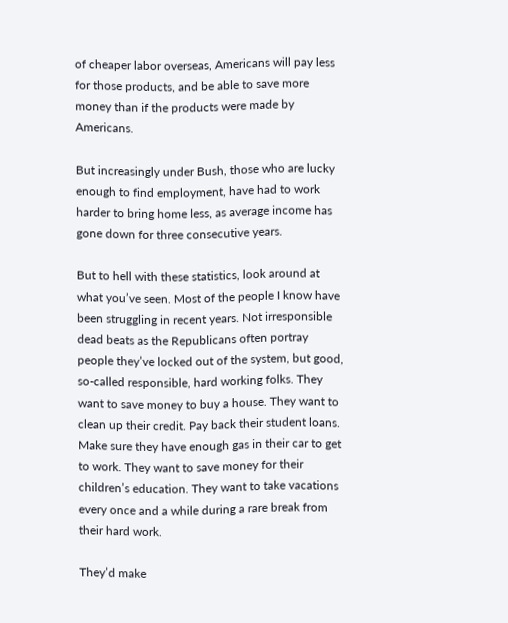of cheaper labor overseas, Americans will pay less for those products, and be able to save more money than if the products were made by Americans.

But increasingly under Bush, those who are lucky enough to find employment, have had to work harder to bring home less, as average income has gone down for three consecutive years.

But to hell with these statistics, look around at what you’ve seen. Most of the people I know have been struggling in recent years. Not irresponsible dead beats as the Republicans often portray people they’ve locked out of the system, but good, so-called responsible, hard working folks. They want to save money to buy a house. They want to clean up their credit. Pay back their student loans. Make sure they have enough gas in their car to get to work. They want to save money for their children’s education. They want to take vacations every once and a while during a rare break from their hard work.

They’d make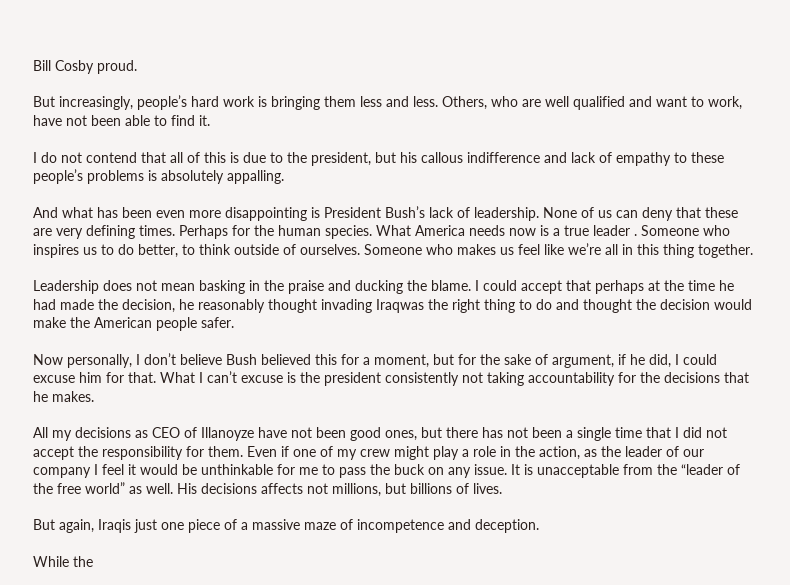Bill Cosby proud.

But increasingly, people’s hard work is bringing them less and less. Others, who are well qualified and want to work, have not been able to find it.

I do not contend that all of this is due to the president, but his callous indifference and lack of empathy to these people’s problems is absolutely appalling.

And what has been even more disappointing is President Bush’s lack of leadership. None of us can deny that these are very defining times. Perhaps for the human species. What America needs now is a true leader . Someone who inspires us to do better, to think outside of ourselves. Someone who makes us feel like we’re all in this thing together.

Leadership does not mean basking in the praise and ducking the blame. I could accept that perhaps at the time he had made the decision, he reasonably thought invading Iraqwas the right thing to do and thought the decision would make the American people safer.

Now personally, I don’t believe Bush believed this for a moment, but for the sake of argument, if he did, I could excuse him for that. What I can’t excuse is the president consistently not taking accountability for the decisions that he makes.

All my decisions as CEO of Illanoyze have not been good ones, but there has not been a single time that I did not accept the responsibility for them. Even if one of my crew might play a role in the action, as the leader of our company I feel it would be unthinkable for me to pass the buck on any issue. It is unacceptable from the “leader of the free world” as well. His decisions affects not millions, but billions of lives.

But again, Iraqis just one piece of a massive maze of incompetence and deception.

While the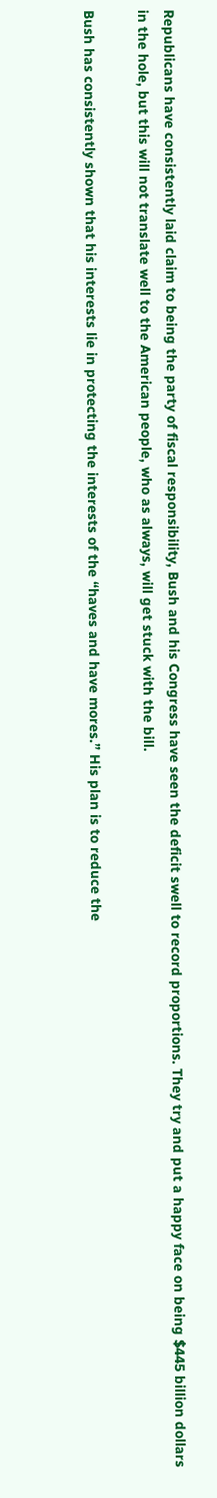Republicans have consistently laid claim to being the party of fiscal responsibility, Bush and his Congress have seen the deficit swell to record proportions. They try and put a happy face on being $445 billion dollars in the hole, but this will not translate well to the American people, who as always, will get stuck with the bill.

Bush has consistently shown that his interests lie in protecting the interests of the “haves and have mores.” His plan is to reduce the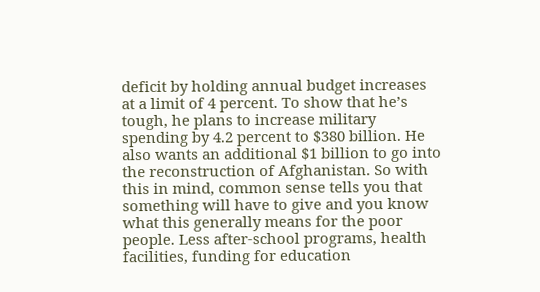deficit by holding annual budget increases at a limit of 4 percent. To show that he’s tough, he plans to increase military spending by 4.2 percent to $380 billion. He also wants an additional $1 billion to go into the reconstruction of Afghanistan. So with this in mind, common sense tells you that something will have to give and you know what this generally means for the poor people. Less after-school programs, health facilities, funding for education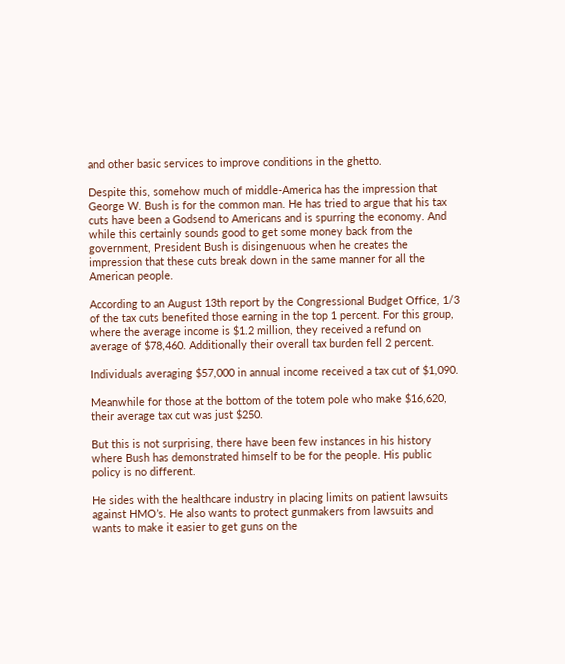and other basic services to improve conditions in the ghetto.

Despite this, somehow much of middle-America has the impression that George W. Bush is for the common man. He has tried to argue that his tax cuts have been a Godsend to Americans and is spurring the economy. And while this certainly sounds good to get some money back from the government, President Bush is disingenuous when he creates the impression that these cuts break down in the same manner for all the American people.

According to an August 13th report by the Congressional Budget Office, 1/3 of the tax cuts benefited those earning in the top 1 percent. For this group, where the average income is $1.2 million, they received a refund on average of $78,460. Additionally their overall tax burden fell 2 percent.

Individuals averaging $57,000 in annual income received a tax cut of $1,090.

Meanwhile for those at the bottom of the totem pole who make $16,620, their average tax cut was just $250.

But this is not surprising, there have been few instances in his history where Bush has demonstrated himself to be for the people. His public policy is no different.

He sides with the healthcare industry in placing limits on patient lawsuits against HMO’s. He also wants to protect gunmakers from lawsuits and wants to make it easier to get guns on the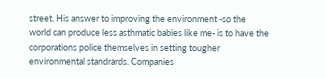street. His answer to improving the environment -so the world can produce less asthmatic babies like me- is to have the corporations police themselves in setting tougher environmental standrards. Companies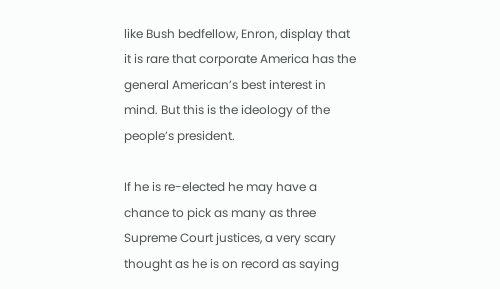like Bush bedfellow, Enron, display that it is rare that corporate America has the general American’s best interest in mind. But this is the ideology of the people’s president.

If he is re-elected he may have a chance to pick as many as three Supreme Court justices, a very scary thought as he is on record as saying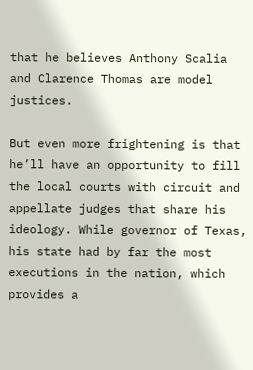that he believes Anthony Scalia and Clarence Thomas are model justices.

But even more frightening is that he’ll have an opportunity to fill the local courts with circuit and appellate judges that share his ideology. While governor of Texas, his state had by far the most executions in the nation, which provides a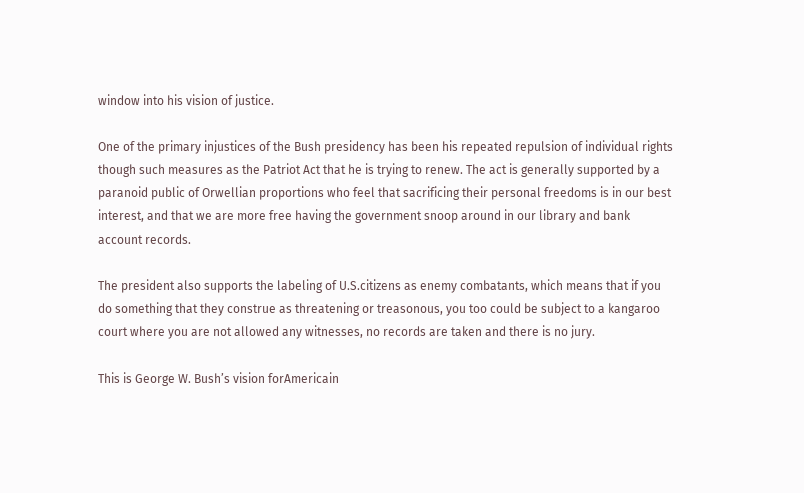window into his vision of justice.

One of the primary injustices of the Bush presidency has been his repeated repulsion of individual rights though such measures as the Patriot Act that he is trying to renew. The act is generally supported by a paranoid public of Orwellian proportions who feel that sacrificing their personal freedoms is in our best interest, and that we are more free having the government snoop around in our library and bank account records.

The president also supports the labeling of U.S.citizens as enemy combatants, which means that if you do something that they construe as threatening or treasonous, you too could be subject to a kangaroo court where you are not allowed any witnesses, no records are taken and there is no jury.

This is George W. Bush’s vision forAmericain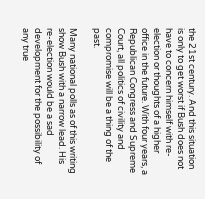the 21st century. And this situation is only to get worst if Bush does not have to concern himself with re-election or thoughts of a higher office in the future. With four years, a Republican Congress and Supreme Court, all politics of civility and compromise will be a thing of the past.

Many national polls as of this writing show Bush with a narrow lead. His re-election would be a sad development for the possibility of any true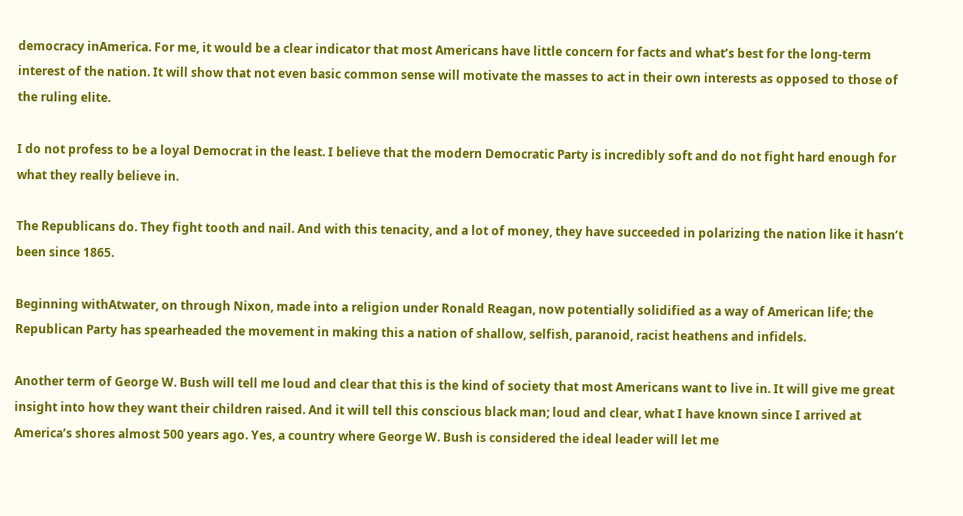democracy inAmerica. For me, it would be a clear indicator that most Americans have little concern for facts and what’s best for the long-term interest of the nation. It will show that not even basic common sense will motivate the masses to act in their own interests as opposed to those of the ruling elite.

I do not profess to be a loyal Democrat in the least. I believe that the modern Democratic Party is incredibly soft and do not fight hard enough for what they really believe in.

The Republicans do. They fight tooth and nail. And with this tenacity, and a lot of money, they have succeeded in polarizing the nation like it hasn’t been since 1865.

Beginning withAtwater, on through Nixon, made into a religion under Ronald Reagan, now potentially solidified as a way of American life; the Republican Party has spearheaded the movement in making this a nation of shallow, selfish, paranoid, racist heathens and infidels.

Another term of George W. Bush will tell me loud and clear that this is the kind of society that most Americans want to live in. It will give me great insight into how they want their children raised. And it will tell this conscious black man; loud and clear, what I have known since I arrived at America’s shores almost 500 years ago. Yes, a country where George W. Bush is considered the ideal leader will let me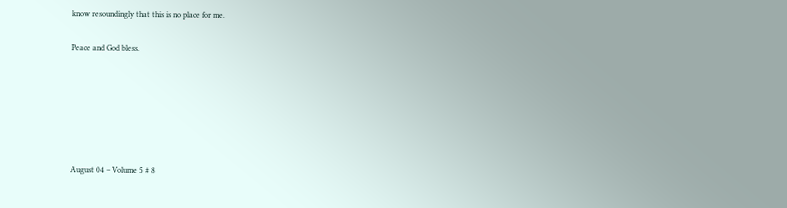know resoundingly that this is no place for me.

Peace and God bless.






August 04 – Volume 5 # 8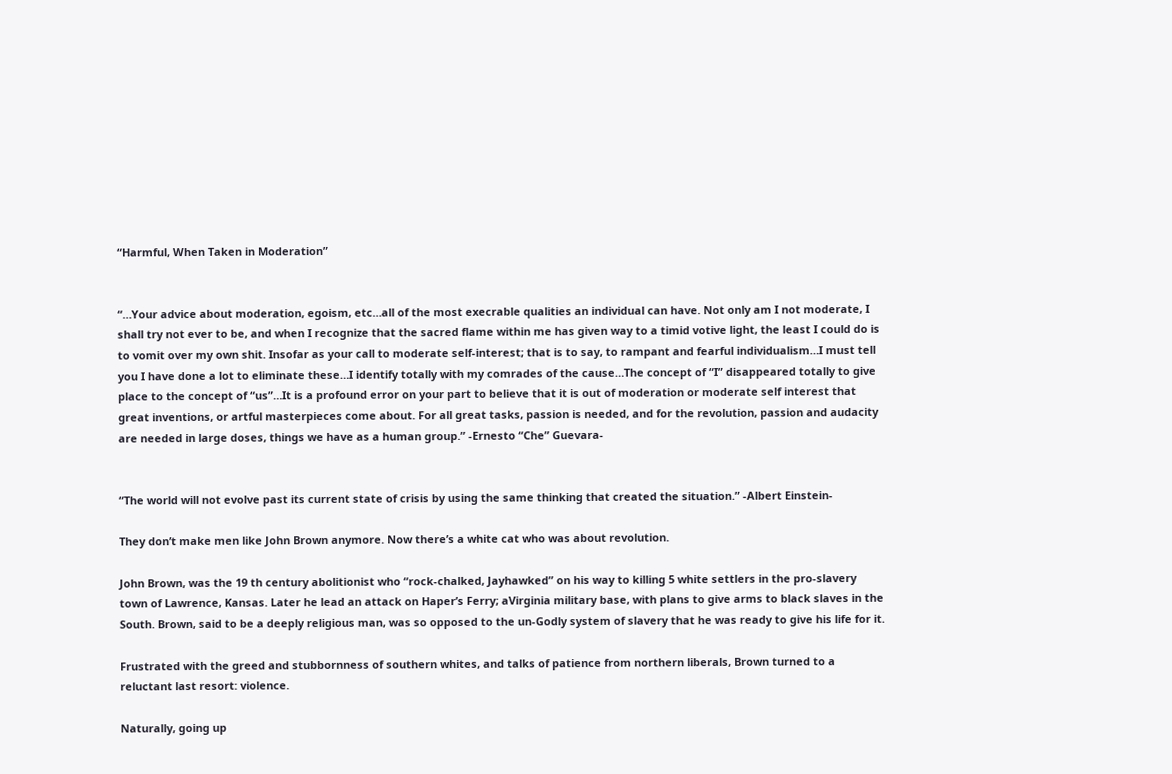“Harmful, When Taken in Moderation”


“…Your advice about moderation, egoism, etc…all of the most execrable qualities an individual can have. Not only am I not moderate, I shall try not ever to be, and when I recognize that the sacred flame within me has given way to a timid votive light, the least I could do is to vomit over my own shit. Insofar as your call to moderate self-interest; that is to say, to rampant and fearful individualism…I must tell you I have done a lot to eliminate these…I identify totally with my comrades of the cause…The concept of “I” disappeared totally to give place to the concept of “us”…It is a profound error on your part to believe that it is out of moderation or moderate self interest that great inventions, or artful masterpieces come about. For all great tasks, passion is needed, and for the revolution, passion and audacity are needed in large doses, things we have as a human group.” -Ernesto “Che” Guevara-


“The world will not evolve past its current state of crisis by using the same thinking that created the situation.” -Albert Einstein-

They don’t make men like John Brown anymore. Now there’s a white cat who was about revolution.

John Brown, was the 19 th century abolitionist who “rock-chalked, Jayhawked” on his way to killing 5 white settlers in the pro-slavery town of Lawrence, Kansas. Later he lead an attack on Haper’s Ferry; aVirginia military base, with plans to give arms to black slaves in the South. Brown, said to be a deeply religious man, was so opposed to the un-Godly system of slavery that he was ready to give his life for it.

Frustrated with the greed and stubbornness of southern whites, and talks of patience from northern liberals, Brown turned to a reluctant last resort: violence.

Naturally, going up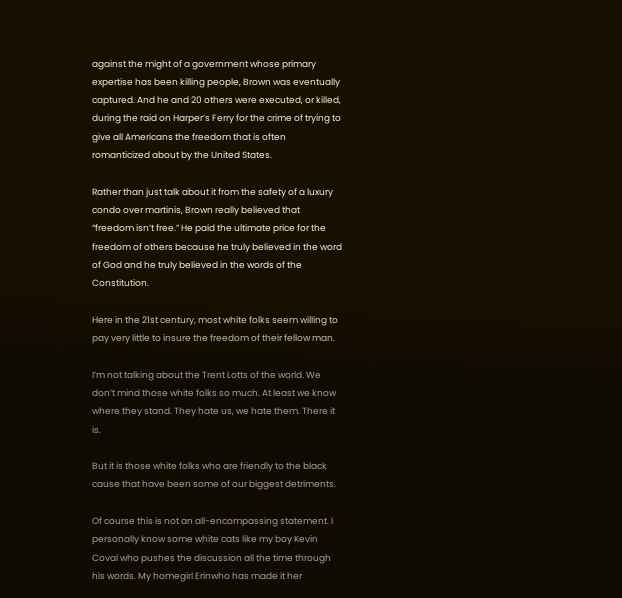against the might of a government whose primary expertise has been killing people, Brown was eventually captured. And he and 20 others were executed, or killed, during the raid on Harper’s Ferry for the crime of trying to give all Americans the freedom that is often romanticized about by the United States.

Rather than just talk about it from the safety of a luxury condo over martinis, Brown really believed that “freedom isn’t free.” He paid the ultimate price for the freedom of others because he truly believed in the word of God and he truly believed in the words of the Constitution.

Here in the 21st century, most white folks seem willing to pay very little to insure the freedom of their fellow man.

I’m not talking about the Trent Lotts of the world. We don’t mind those white folks so much. At least we know where they stand. They hate us, we hate them. There it is.

But it is those white folks who are friendly to the black cause that have been some of our biggest detriments.

Of course this is not an all-encompassing statement. I personally know some white cats like my boy Kevin Coval who pushes the discussion all the time through his words. My homegirl Erinwho has made it her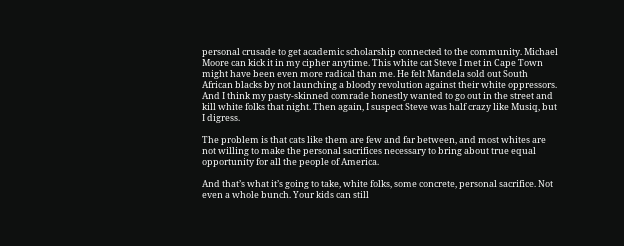personal crusade to get academic scholarship connected to the community. Michael Moore can kick it in my cipher anytime. This white cat Steve I met in Cape Town might have been even more radical than me. He felt Mandela sold out South African blacks by not launching a bloody revolution against their white oppressors. And I think my pasty-skinned comrade honestly wanted to go out in the street and kill white folks that night. Then again, I suspect Steve was half crazy like Musiq, but I digress.

The problem is that cats like them are few and far between, and most whites are not willing to make the personal sacrifices necessary to bring about true equal opportunity for all the people of America.

And that’s what it’s going to take, white folks, some concrete, personal sacrifice. Not even a whole bunch. Your kids can still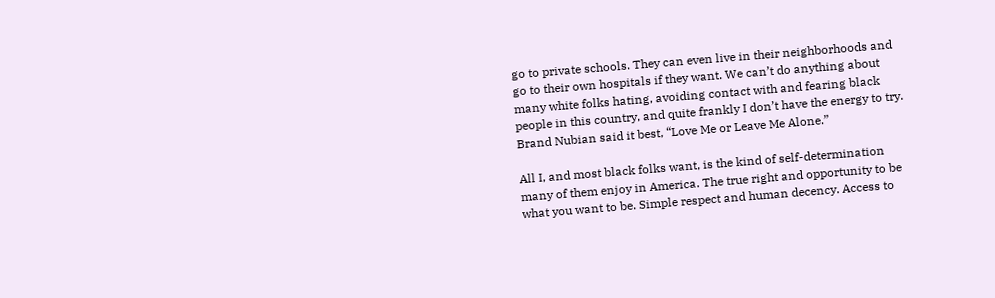go to private schools. They can even live in their neighborhoods and go to their own hospitals if they want. We can’t do anything about many white folks hating, avoiding contact with and fearing black people in this country, and quite frankly I don’t have the energy to try. Brand Nubian said it best, “Love Me or Leave Me Alone.”

All I, and most black folks want, is the kind of self-determination many of them enjoy in America. The true right and opportunity to be what you want to be. Simple respect and human decency. Access to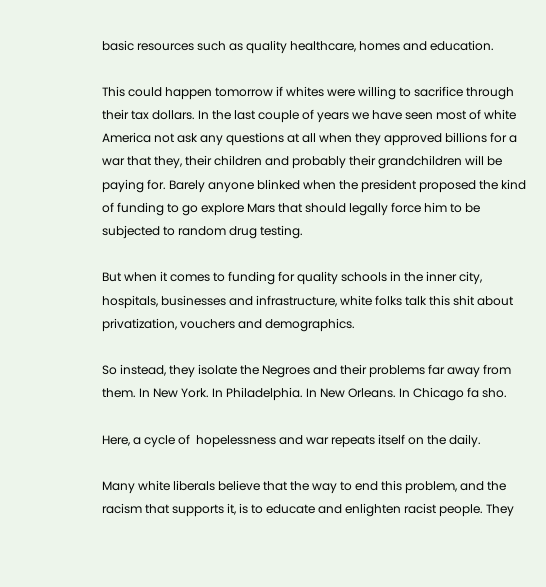basic resources such as quality healthcare, homes and education.

This could happen tomorrow if whites were willing to sacrifice through their tax dollars. In the last couple of years we have seen most of white America not ask any questions at all when they approved billions for a war that they, their children and probably their grandchildren will be paying for. Barely anyone blinked when the president proposed the kind of funding to go explore Mars that should legally force him to be subjected to random drug testing.

But when it comes to funding for quality schools in the inner city, hospitals, businesses and infrastructure, white folks talk this shit about privatization, vouchers and demographics.

So instead, they isolate the Negroes and their problems far away from them. In New York. In Philadelphia. In New Orleans. In Chicago fa sho.

Here, a cycle of  hopelessness and war repeats itself on the daily.

Many white liberals believe that the way to end this problem, and the racism that supports it, is to educate and enlighten racist people. They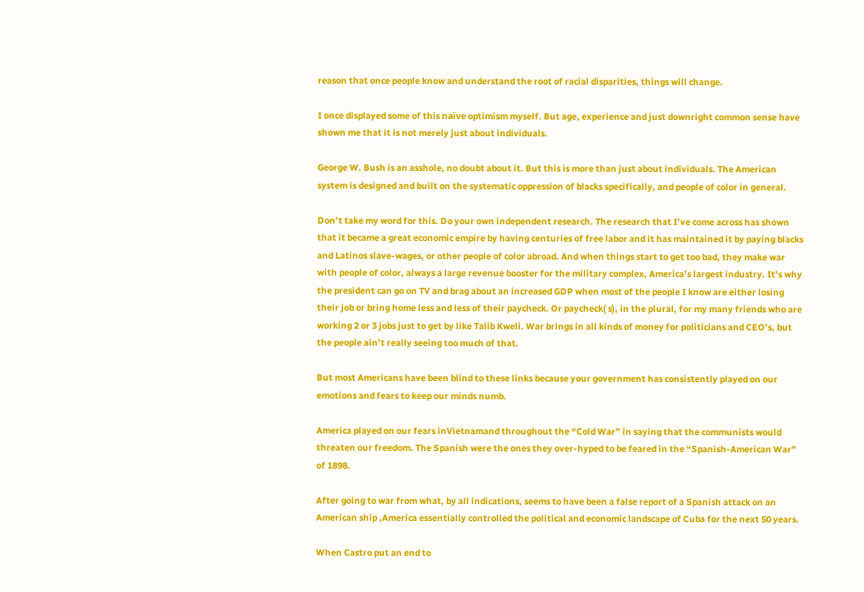reason that once people know and understand the root of racial disparities, things will change.

I once displayed some of this naïve optimism myself. But age, experience and just downright common sense have shown me that it is not merely just about individuals.

George W. Bush is an asshole, no doubt about it. But this is more than just about individuals. The American system is designed and built on the systematic oppression of blacks specifically, and people of color in general.

Don’t take my word for this. Do your own independent research. The research that I’ve come across has shown that it became a great economic empire by having centuries of free labor and it has maintained it by paying blacks and Latinos slave-wages, or other people of color abroad. And when things start to get too bad, they make war with people of color, always a large revenue booster for the military complex, America’s largest industry. It’s why the president can go on TV and brag about an increased GDP when most of the people I know are either losing their job or bring home less and less of their paycheck. Or paycheck( s), in the plural, for my many friends who are working 2 or 3 jobs just to get by like Talib Kweli. War brings in all kinds of money for politicians and CEO’s, but the people ain’t really seeing too much of that.

But most Americans have been blind to these links because your government has consistently played on our emotions and fears to keep our minds numb.

America played on our fears inVietnamand throughout the “Cold War” in saying that the communists would threaten our freedom. The Spanish were the ones they over-hyped to be feared in the “Spanish-American War” of 1898.

After going to war from what, by all indications, seems to have been a false report of a Spanish attack on an American ship ,America essentially controlled the political and economic landscape of Cuba for the next 50 years.

When Castro put an end to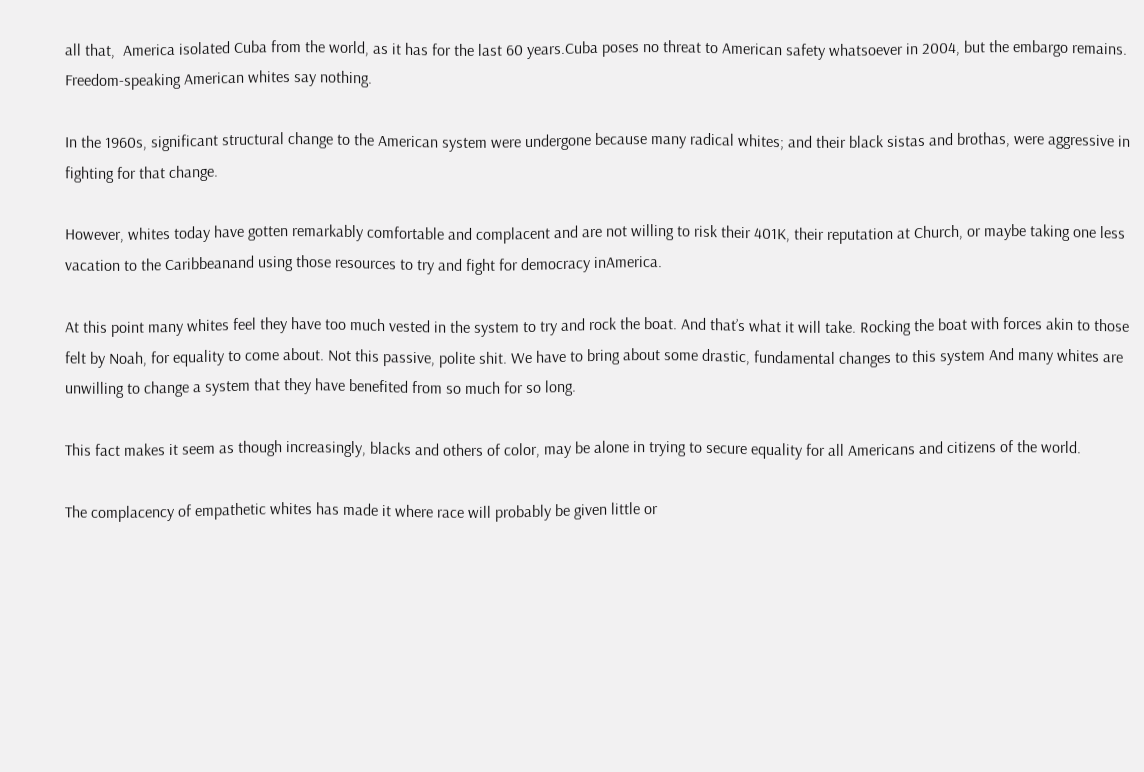all that,  America isolated Cuba from the world, as it has for the last 60 years.Cuba poses no threat to American safety whatsoever in 2004, but the embargo remains. Freedom-speaking American whites say nothing.

In the 1960s, significant structural change to the American system were undergone because many radical whites; and their black sistas and brothas, were aggressive in fighting for that change.

However, whites today have gotten remarkably comfortable and complacent and are not willing to risk their 401K, their reputation at Church, or maybe taking one less vacation to the Caribbeanand using those resources to try and fight for democracy inAmerica.

At this point many whites feel they have too much vested in the system to try and rock the boat. And that’s what it will take. Rocking the boat with forces akin to those felt by Noah, for equality to come about. Not this passive, polite shit. We have to bring about some drastic, fundamental changes to this system And many whites are unwilling to change a system that they have benefited from so much for so long.

This fact makes it seem as though increasingly, blacks and others of color, may be alone in trying to secure equality for all Americans and citizens of the world.

The complacency of empathetic whites has made it where race will probably be given little or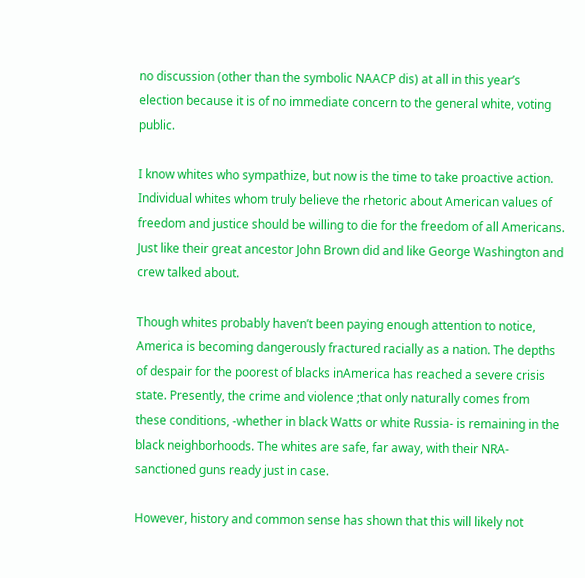no discussion (other than the symbolic NAACP dis) at all in this year’s election because it is of no immediate concern to the general white, voting public.

I know whites who sympathize, but now is the time to take proactive action. Individual whites whom truly believe the rhetoric about American values of freedom and justice should be willing to die for the freedom of all Americans. Just like their great ancestor John Brown did and like George Washington and crew talked about.

Though whites probably haven’t been paying enough attention to notice, America is becoming dangerously fractured racially as a nation. The depths of despair for the poorest of blacks inAmerica has reached a severe crisis state. Presently, the crime and violence ;that only naturally comes from these conditions, -whether in black Watts or white Russia- is remaining in the black neighborhoods. The whites are safe, far away, with their NRA-sanctioned guns ready just in case.

However, history and common sense has shown that this will likely not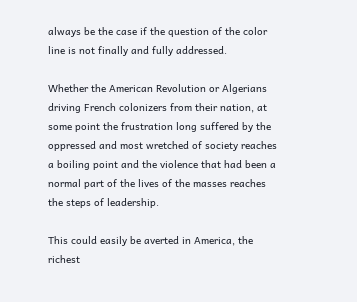always be the case if the question of the color line is not finally and fully addressed.

Whether the American Revolution or Algerians driving French colonizers from their nation, at some point the frustration long suffered by the oppressed and most wretched of society reaches a boiling point and the violence that had been a normal part of the lives of the masses reaches the steps of leadership.

This could easily be averted in America, the richest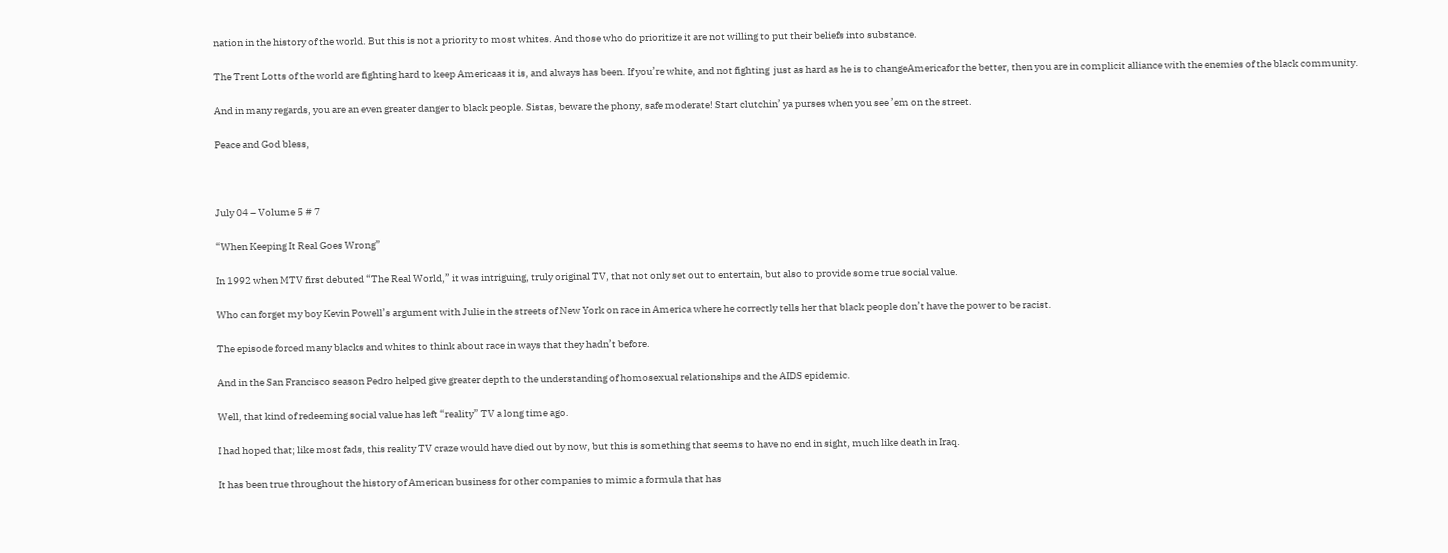nation in the history of the world. But this is not a priority to most whites. And those who do prioritize it are not willing to put their beliefs into substance.

The Trent Lotts of the world are fighting hard to keep Americaas it is, and always has been. If you’re white, and not fighting  just as hard as he is to changeAmericafor the better, then you are in complicit alliance with the enemies of the black community.

And in many regards, you are an even greater danger to black people. Sistas, beware the phony, safe moderate! Start clutchin’ ya purses when you see ’em on the street.

Peace and God bless,



July 04 – Volume 5 # 7

“When Keeping It Real Goes Wrong”

In 1992 when MTV first debuted “The Real World,” it was intriguing, truly original TV, that not only set out to entertain, but also to provide some true social value.

Who can forget my boy Kevin Powell’s argument with Julie in the streets of New York on race in America where he correctly tells her that black people don’t have the power to be racist.

The episode forced many blacks and whites to think about race in ways that they hadn’t before.

And in the San Francisco season Pedro helped give greater depth to the understanding of homosexual relationships and the AIDS epidemic.

Well, that kind of redeeming social value has left “reality” TV a long time ago.

I had hoped that; like most fads, this reality TV craze would have died out by now, but this is something that seems to have no end in sight, much like death in Iraq.

It has been true throughout the history of American business for other companies to mimic a formula that has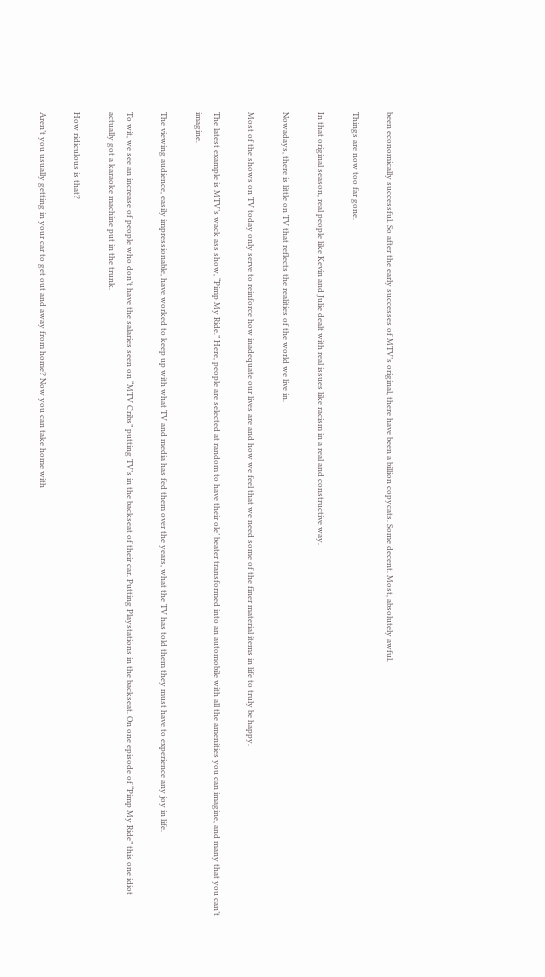been economically successful. So after the early successes of MTV’s original, there have been a billion copycats. Some decent. Most, absolutely awful.

Things are now too far gone.

In that original season, real people like Kevin and Julie dealt with real issues like racism in a real and constructive way.

Nowadays, there is little on TV that reflects the realities of the world we live in.

Most of the shows on TV today only serve to reinforce how inadequate our lives are and how we feel that we need some of the finer material items in life to truly be happy.

The latest example is MTV’s wack ass show, “Pimp My Ride.” Here, people are selected at random to have their ole’ beater transformed into an automobile with all the amenities you can imagine, and many that you can’t imagine.

The viewing audience, easily impressionable, have worked to keep up with what TV and media has fed them over the years, what the TV has told them they must have to experience any joy in life.

To wit, we see an increase of people who don’t have the salaries seen on “MTV Cribs” putting TV’s in the backseat of their car. Putting Playstations in the backseat. On one episode of “Pimp My Ride” this one idiot actually got a karaoke machine put in the trunk.

How ridiculous is that?

Aren’t you usually getting in your car to get out and away from home? Now you can take home with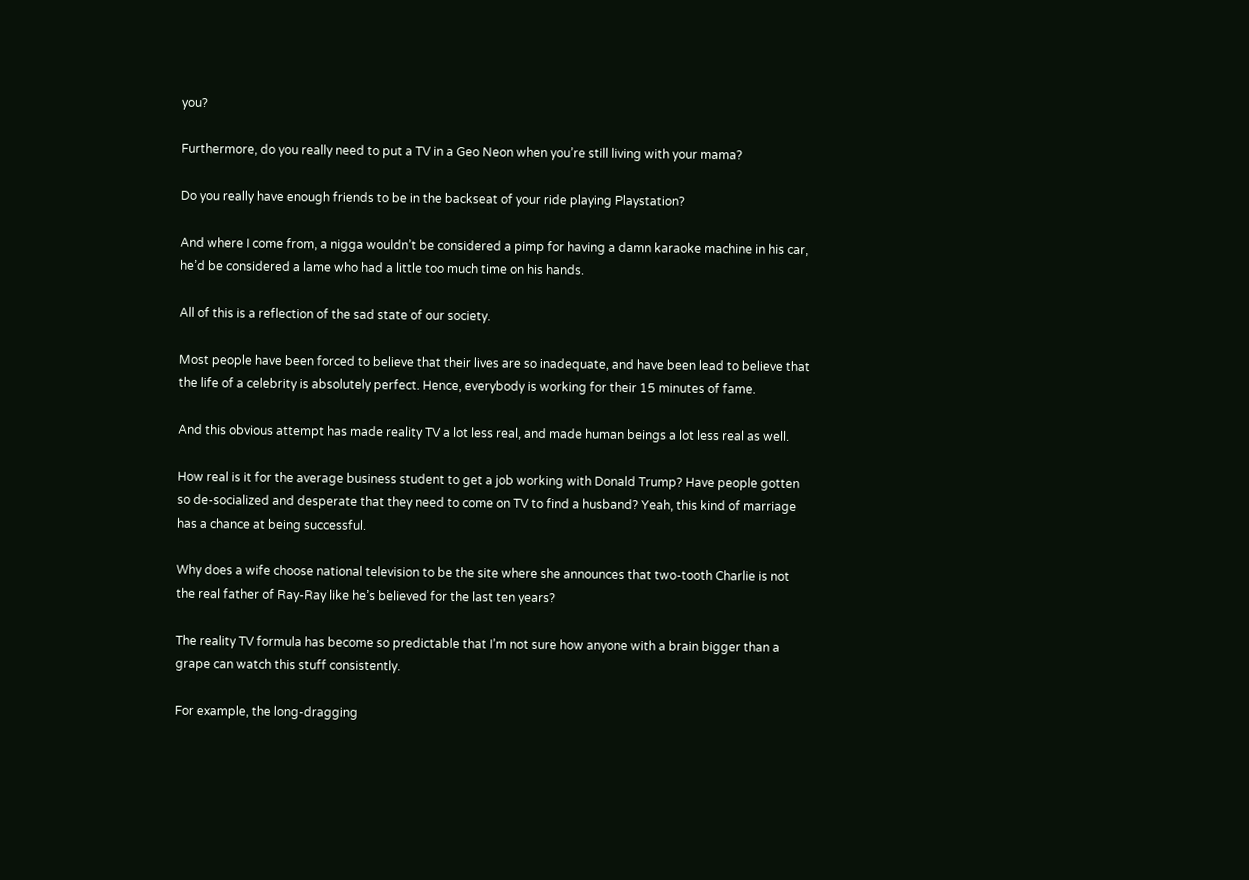you?

Furthermore, do you really need to put a TV in a Geo Neon when you’re still living with your mama?

Do you really have enough friends to be in the backseat of your ride playing Playstation?

And where I come from, a nigga wouldn’t be considered a pimp for having a damn karaoke machine in his car, he’d be considered a lame who had a little too much time on his hands.

All of this is a reflection of the sad state of our society.

Most people have been forced to believe that their lives are so inadequate, and have been lead to believe that the life of a celebrity is absolutely perfect. Hence, everybody is working for their 15 minutes of fame.

And this obvious attempt has made reality TV a lot less real, and made human beings a lot less real as well.

How real is it for the average business student to get a job working with Donald Trump? Have people gotten so de-socialized and desperate that they need to come on TV to find a husband? Yeah, this kind of marriage has a chance at being successful.

Why does a wife choose national television to be the site where she announces that two-tooth Charlie is not the real father of Ray-Ray like he’s believed for the last ten years?

The reality TV formula has become so predictable that I’m not sure how anyone with a brain bigger than a grape can watch this stuff consistently.

For example, the long-dragging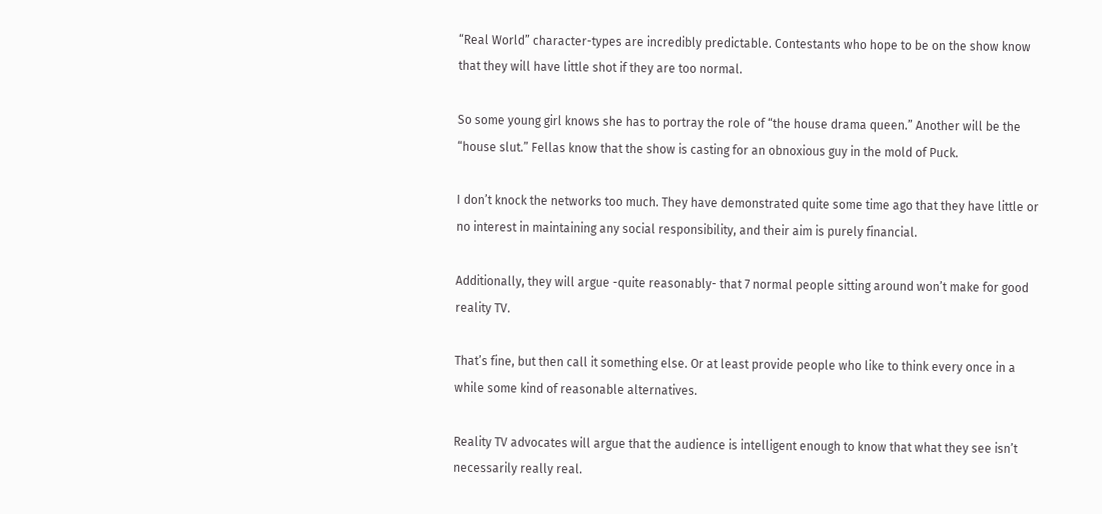“Real World” character-types are incredibly predictable. Contestants who hope to be on the show know that they will have little shot if they are too normal.

So some young girl knows she has to portray the role of “the house drama queen.” Another will be the “house slut.” Fellas know that the show is casting for an obnoxious guy in the mold of Puck.

I don’t knock the networks too much. They have demonstrated quite some time ago that they have little or no interest in maintaining any social responsibility, and their aim is purely financial.

Additionally, they will argue -quite reasonably- that 7 normal people sitting around won’t make for good reality TV.

That’s fine, but then call it something else. Or at least provide people who like to think every once in a while some kind of reasonable alternatives.

Reality TV advocates will argue that the audience is intelligent enough to know that what they see isn’t necessarily really real.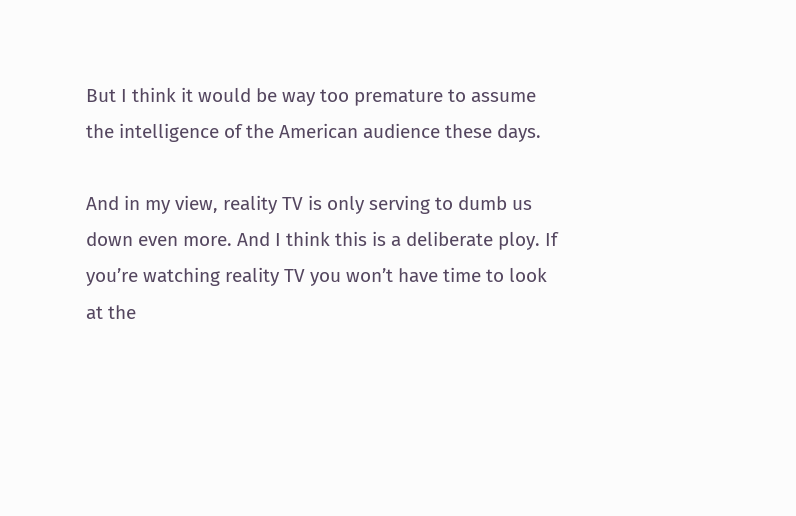But I think it would be way too premature to assume the intelligence of the American audience these days.

And in my view, reality TV is only serving to dumb us down even more. And I think this is a deliberate ploy. If you’re watching reality TV you won’t have time to look at the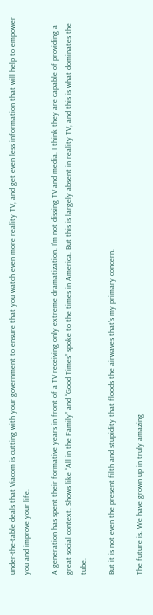under-the-table deals that Viacom is cutting with your government to ensure that you watch even more reality TV, and get even less information that will help to empower you and improve your life.

A generation has spent their formative years in front of a TV receiving only extreme dramatization. I’m not dissing TV and media. I think they are capable of providing a great social context. Shows like “All in the Family” and “Good Times” spoke to the times in America. But this is largely absent in reality TV, and this is what dominates the tube.

But it is not even the present filth and stupidity that floods the airwaves that’s my primary concern.

The future is. We have grown up in truly amazing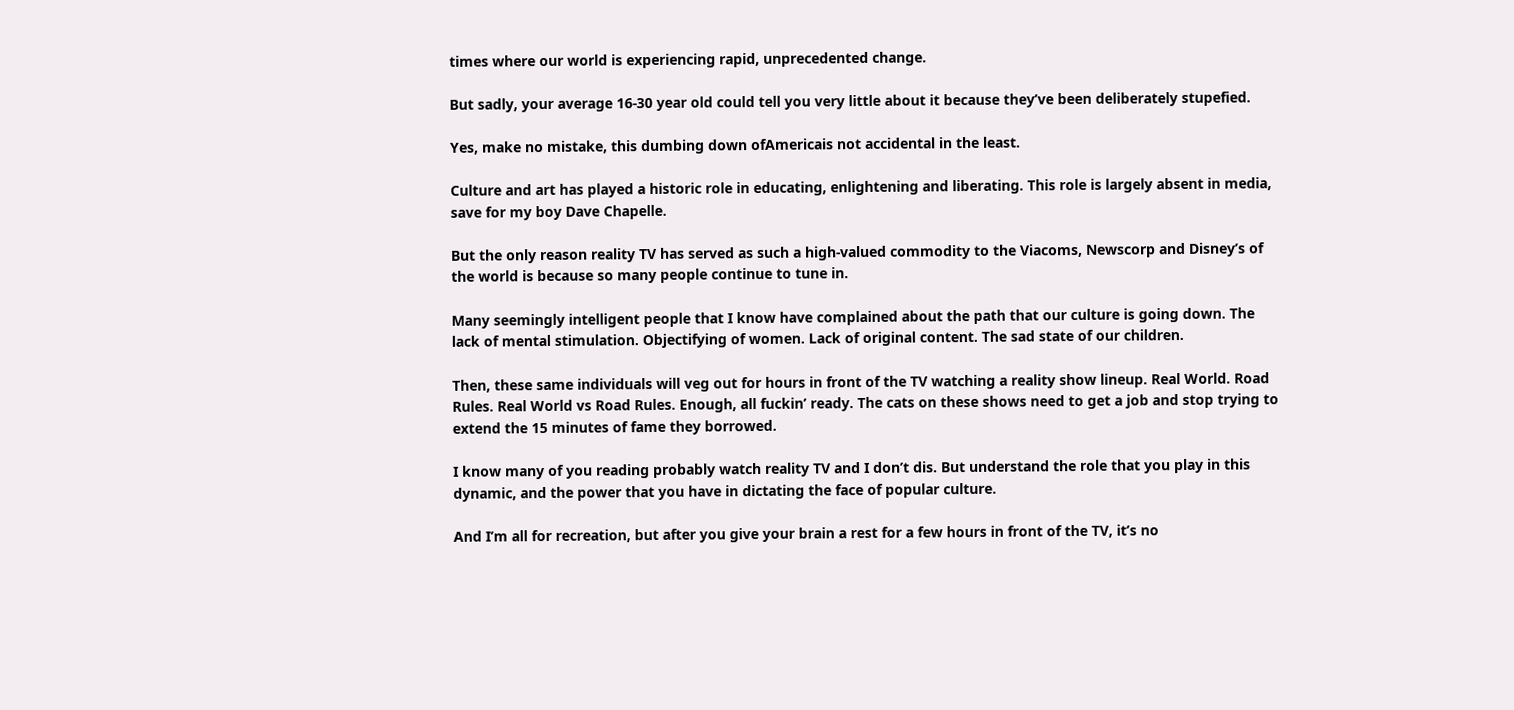times where our world is experiencing rapid, unprecedented change.

But sadly, your average 16-30 year old could tell you very little about it because they’ve been deliberately stupefied.

Yes, make no mistake, this dumbing down ofAmericais not accidental in the least.

Culture and art has played a historic role in educating, enlightening and liberating. This role is largely absent in media, save for my boy Dave Chapelle.

But the only reason reality TV has served as such a high-valued commodity to the Viacoms, Newscorp and Disney’s of the world is because so many people continue to tune in.

Many seemingly intelligent people that I know have complained about the path that our culture is going down. The lack of mental stimulation. Objectifying of women. Lack of original content. The sad state of our children.

Then, these same individuals will veg out for hours in front of the TV watching a reality show lineup. Real World. Road Rules. Real World vs Road Rules. Enough, all fuckin’ ready. The cats on these shows need to get a job and stop trying to extend the 15 minutes of fame they borrowed.

I know many of you reading probably watch reality TV and I don’t dis. But understand the role that you play in this dynamic, and the power that you have in dictating the face of popular culture.

And I’m all for recreation, but after you give your brain a rest for a few hours in front of the TV, it’s no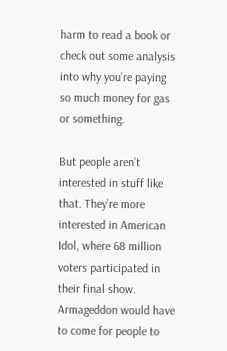harm to read a book or check out some analysis into why you’re paying so much money for gas or something.

But people aren’t interested in stuff like that. They’re more interested in American Idol, where 68 million voters participated in their final show. Armageddon would have to come for people to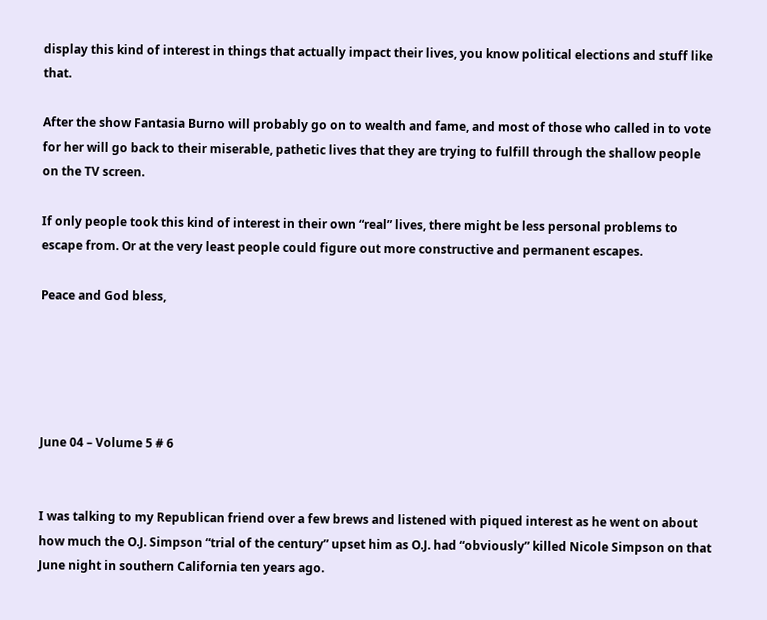display this kind of interest in things that actually impact their lives, you know political elections and stuff like that.

After the show Fantasia Burno will probably go on to wealth and fame, and most of those who called in to vote for her will go back to their miserable, pathetic lives that they are trying to fulfill through the shallow people on the TV screen.

If only people took this kind of interest in their own “real” lives, there might be less personal problems to escape from. Or at the very least people could figure out more constructive and permanent escapes.

Peace and God bless,





June 04 – Volume 5 # 6


I was talking to my Republican friend over a few brews and listened with piqued interest as he went on about how much the O.J. Simpson “trial of the century” upset him as O.J. had “obviously” killed Nicole Simpson on that June night in southern California ten years ago.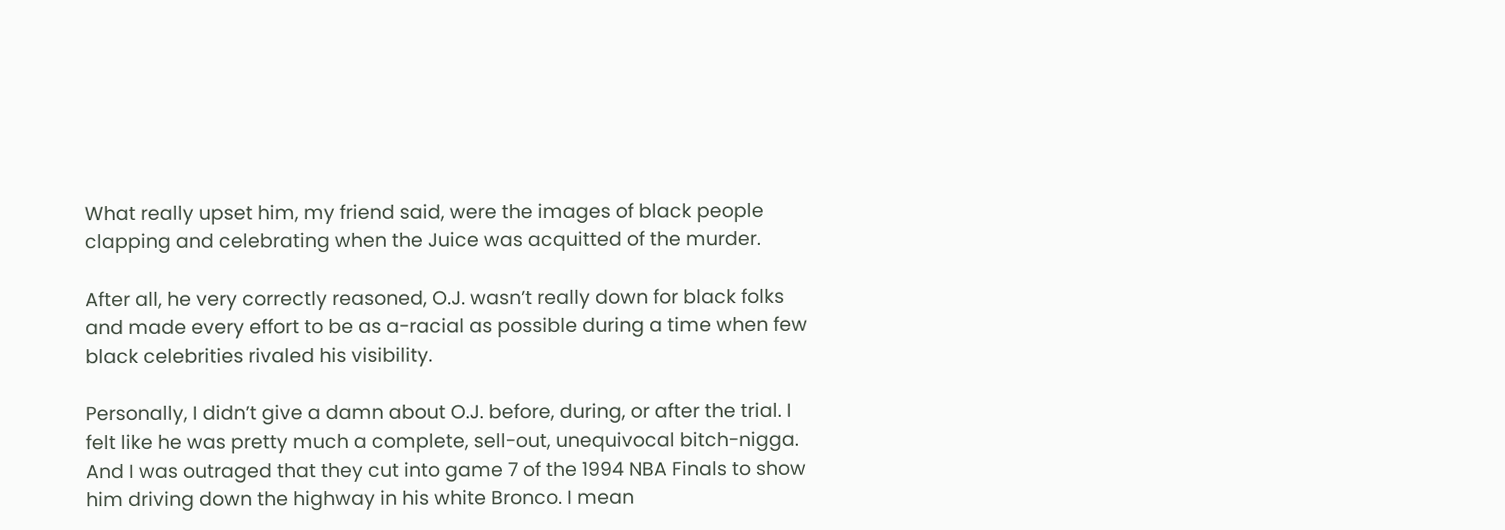What really upset him, my friend said, were the images of black people clapping and celebrating when the Juice was acquitted of the murder.

After all, he very correctly reasoned, O.J. wasn’t really down for black folks and made every effort to be as a-racial as possible during a time when few black celebrities rivaled his visibility.

Personally, I didn’t give a damn about O.J. before, during, or after the trial. I felt like he was pretty much a complete, sell-out, unequivocal bitch-nigga. And I was outraged that they cut into game 7 of the 1994 NBA Finals to show him driving down the highway in his white Bronco. I mean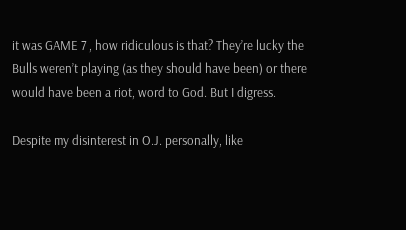it was GAME 7 , how ridiculous is that? They’re lucky the Bulls weren’t playing (as they should have been) or there would have been a riot, word to God. But I digress.

Despite my disinterest in O.J. personally, like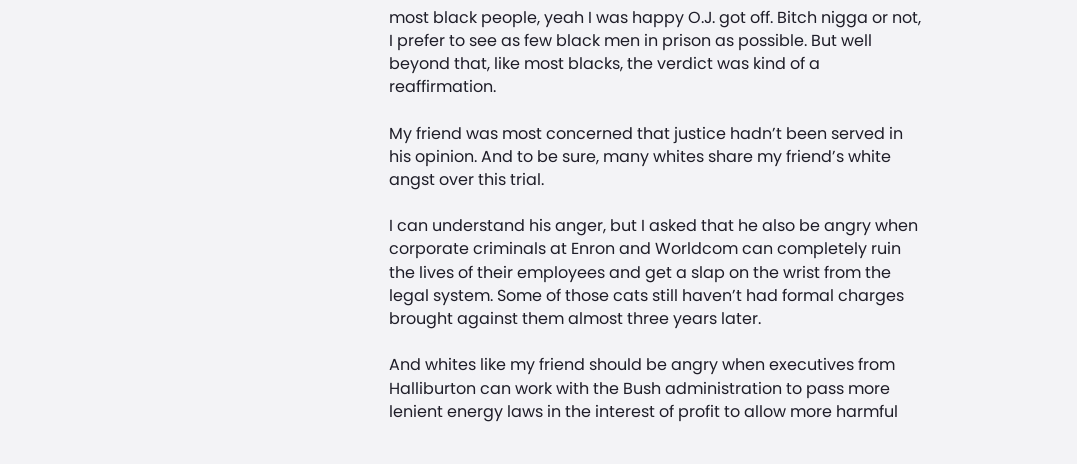most black people, yeah I was happy O.J. got off. Bitch nigga or not, I prefer to see as few black men in prison as possible. But well beyond that, like most blacks, the verdict was kind of a reaffirmation.

My friend was most concerned that justice hadn’t been served in his opinion. And to be sure, many whites share my friend’s white angst over this trial.

I can understand his anger, but I asked that he also be angry when corporate criminals at Enron and Worldcom can completely ruin the lives of their employees and get a slap on the wrist from the legal system. Some of those cats still haven’t had formal charges brought against them almost three years later.

And whites like my friend should be angry when executives from Halliburton can work with the Bush administration to pass more lenient energy laws in the interest of profit to allow more harmful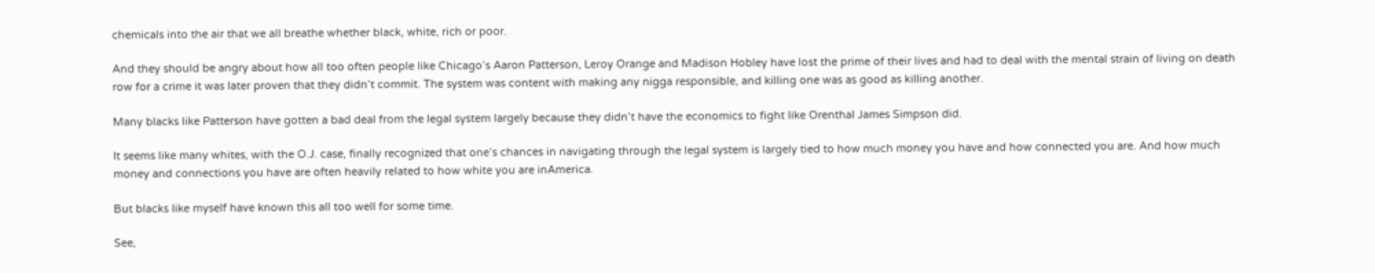chemicals into the air that we all breathe whether black, white, rich or poor.

And they should be angry about how all too often people like Chicago’s Aaron Patterson, Leroy Orange and Madison Hobley have lost the prime of their lives and had to deal with the mental strain of living on death row for a crime it was later proven that they didn’t commit. The system was content with making any nigga responsible, and killing one was as good as killing another.

Many blacks like Patterson have gotten a bad deal from the legal system largely because they didn’t have the economics to fight like Orenthal James Simpson did.

It seems like many whites, with the O.J. case, finally recognized that one’s chances in navigating through the legal system is largely tied to how much money you have and how connected you are. And how much money and connections you have are often heavily related to how white you are inAmerica.

But blacks like myself have known this all too well for some time.

See,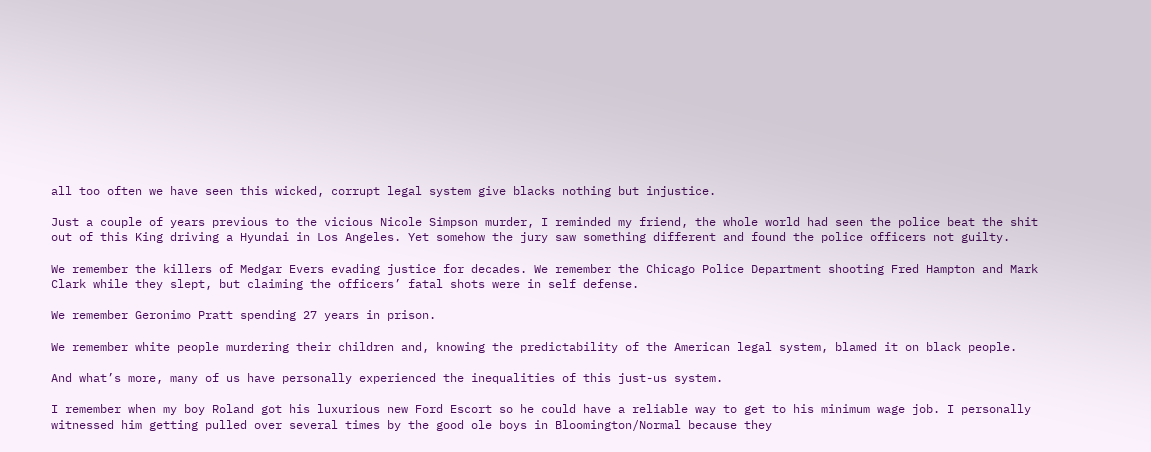all too often we have seen this wicked, corrupt legal system give blacks nothing but injustice.

Just a couple of years previous to the vicious Nicole Simpson murder, I reminded my friend, the whole world had seen the police beat the shit out of this King driving a Hyundai in Los Angeles. Yet somehow the jury saw something different and found the police officers not guilty.

We remember the killers of Medgar Evers evading justice for decades. We remember the Chicago Police Department shooting Fred Hampton and Mark Clark while they slept, but claiming the officers’ fatal shots were in self defense.

We remember Geronimo Pratt spending 27 years in prison.

We remember white people murdering their children and, knowing the predictability of the American legal system, blamed it on black people.

And what’s more, many of us have personally experienced the inequalities of this just-us system.

I remember when my boy Roland got his luxurious new Ford Escort so he could have a reliable way to get to his minimum wage job. I personally witnessed him getting pulled over several times by the good ole boys in Bloomington/Normal because they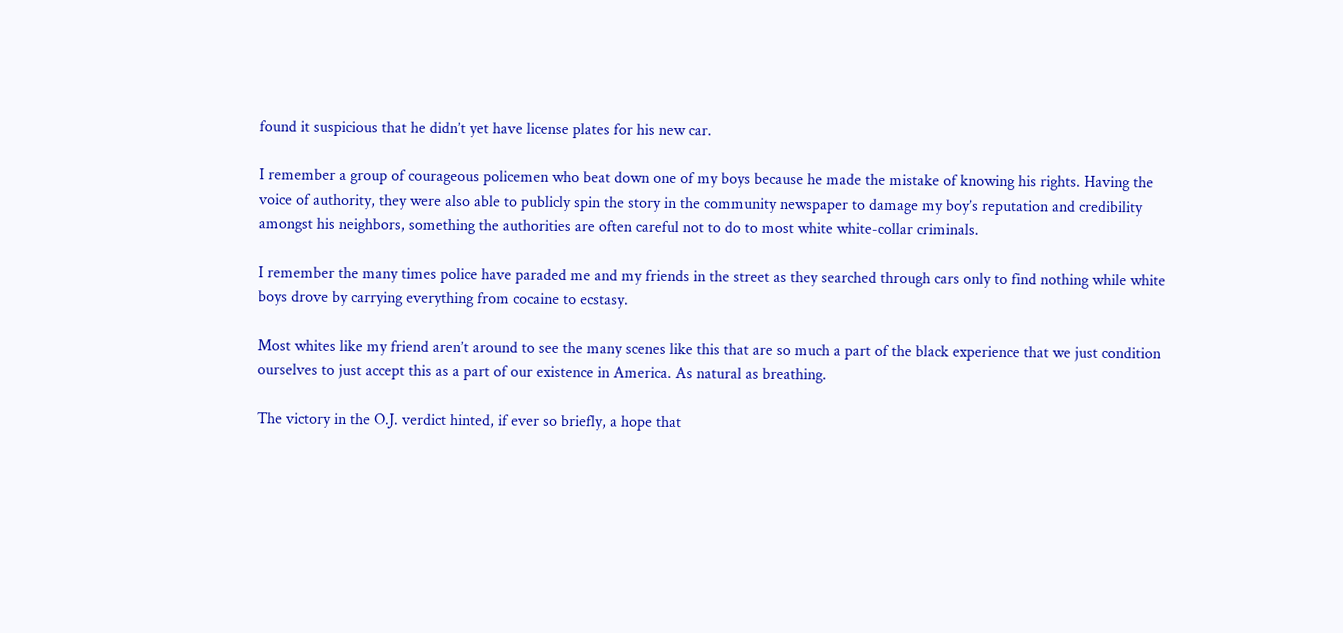found it suspicious that he didn’t yet have license plates for his new car.

I remember a group of courageous policemen who beat down one of my boys because he made the mistake of knowing his rights. Having the voice of authority, they were also able to publicly spin the story in the community newspaper to damage my boy’s reputation and credibility amongst his neighbors, something the authorities are often careful not to do to most white white-collar criminals.

I remember the many times police have paraded me and my friends in the street as they searched through cars only to find nothing while white boys drove by carrying everything from cocaine to ecstasy.

Most whites like my friend aren’t around to see the many scenes like this that are so much a part of the black experience that we just condition ourselves to just accept this as a part of our existence in America. As natural as breathing.

The victory in the O.J. verdict hinted, if ever so briefly, a hope that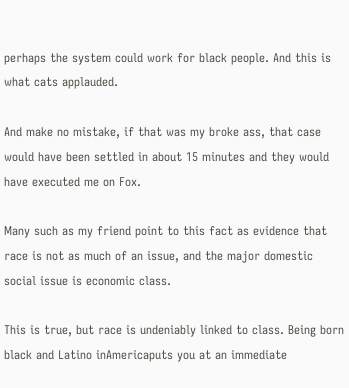perhaps the system could work for black people. And this is what cats applauded.

And make no mistake, if that was my broke ass, that case would have been settled in about 15 minutes and they would have executed me on Fox.

Many such as my friend point to this fact as evidence that race is not as much of an issue, and the major domestic social issue is economic class.

This is true, but race is undeniably linked to class. Being born black and Latino inAmericaputs you at an immediate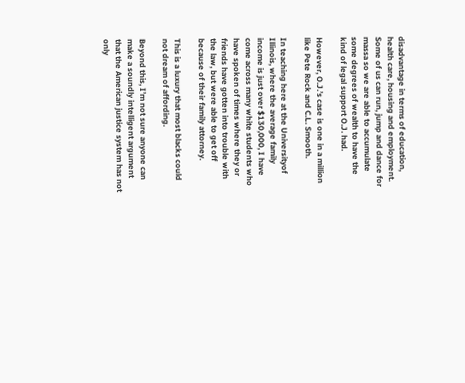disadvantage in terms of education, health care, housing and employment. Some of us can run, jump and dance for massa so we are able to accumulate some degrees of wealth to have the kind of legal support O.J. had.

However, O.J.’s case is one in a million like Pete Rock and C.L. Smooth.

In teaching here at the Universityof Illinois, where the average family income is just over $130,000, I have come across many white students who have spoken of times where they or friends have gotten into trouble with the law, but were able to get off because of their family attorney.

This is a luxury that most blacks could not dream of affording.

Beyond this, I’m not sure anyone can make a soundly intelligent argument that the American justice system has not only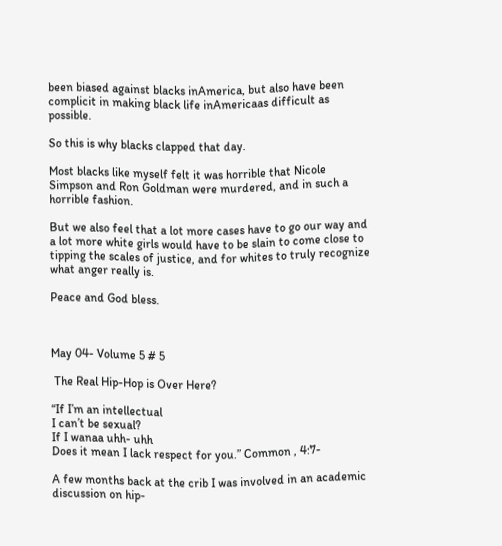been biased against blacks inAmerica, but also have been complicit in making black life inAmericaas difficult as possible.

So this is why blacks clapped that day.

Most blacks like myself felt it was horrible that Nicole Simpson and Ron Goldman were murdered, and in such a horrible fashion.

But we also feel that a lot more cases have to go our way and a lot more white girls would have to be slain to come close to tipping the scales of justice, and for whites to truly recognize what anger really is.

Peace and God bless.



May 04- Volume 5 # 5

 The Real Hip-Hop is Over Here?

“If I’m an intellectual
I can’t be sexual?
If I wanaa uhh- uhh
Does it mean I lack respect for you.” Common , 4:7-

A few months back at the crib I was involved in an academic discussion on hip-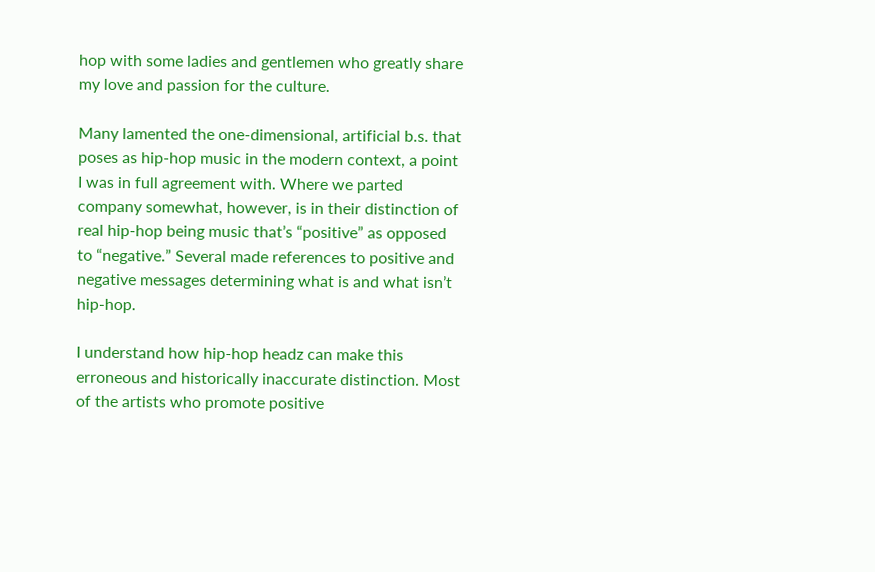hop with some ladies and gentlemen who greatly share my love and passion for the culture.

Many lamented the one-dimensional, artificial b.s. that poses as hip-hop music in the modern context, a point I was in full agreement with. Where we parted company somewhat, however, is in their distinction of real hip-hop being music that’s “positive” as opposed to “negative.” Several made references to positive and negative messages determining what is and what isn’t hip-hop.

I understand how hip-hop headz can make this erroneous and historically inaccurate distinction. Most of the artists who promote positive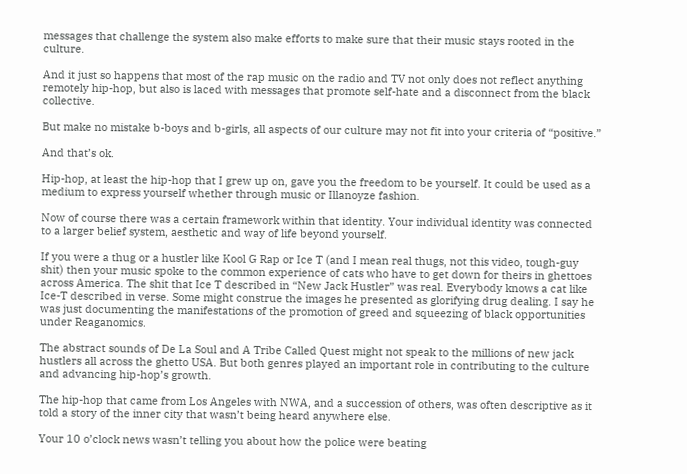messages that challenge the system also make efforts to make sure that their music stays rooted in the culture.

And it just so happens that most of the rap music on the radio and TV not only does not reflect anything remotely hip-hop, but also is laced with messages that promote self-hate and a disconnect from the black collective.

But make no mistake b-boys and b-girls, all aspects of our culture may not fit into your criteria of “positive.”

And that’s ok.

Hip-hop, at least the hip-hop that I grew up on, gave you the freedom to be yourself. It could be used as a medium to express yourself whether through music or Illanoyze fashion.

Now of course there was a certain framework within that identity. Your individual identity was connected to a larger belief system, aesthetic and way of life beyond yourself.

If you were a thug or a hustler like Kool G Rap or Ice T (and I mean real thugs, not this video, tough-guy shit) then your music spoke to the common experience of cats who have to get down for theirs in ghettoes across America. The shit that Ice T described in “New Jack Hustler” was real. Everybody knows a cat like Ice-T described in verse. Some might construe the images he presented as glorifying drug dealing. I say he was just documenting the manifestations of the promotion of greed and squeezing of black opportunities under Reaganomics.

The abstract sounds of De La Soul and A Tribe Called Quest might not speak to the millions of new jack hustlers all across the ghetto USA. But both genres played an important role in contributing to the culture and advancing hip-hop’s growth.

The hip-hop that came from Los Angeles with NWA, and a succession of others, was often descriptive as it told a story of the inner city that wasn’t being heard anywhere else.

Your 10 o’clock news wasn’t telling you about how the police were beating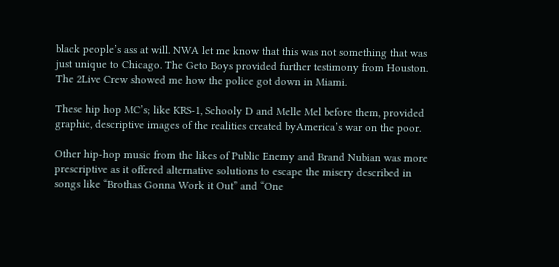black people’s ass at will. NWA let me know that this was not something that was just unique to Chicago. The Geto Boys provided further testimony from Houston. The 2Live Crew showed me how the police got down in Miami.

These hip hop MC’s; like KRS-1, Schooly D and Melle Mel before them, provided graphic, descriptive images of the realities created byAmerica’s war on the poor.

Other hip-hop music from the likes of Public Enemy and Brand Nubian was more prescriptive as it offered alternative solutions to escape the misery described in songs like “Brothas Gonna Work it Out” and “One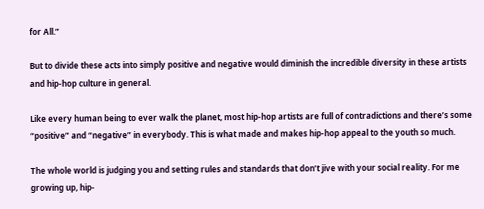for All.”

But to divide these acts into simply positive and negative would diminish the incredible diversity in these artists and hip-hop culture in general.

Like every human being to ever walk the planet, most hip-hop artists are full of contradictions and there’s some “positive” and “negative” in everybody. This is what made and makes hip-hop appeal to the youth so much.

The whole world is judging you and setting rules and standards that don’t jive with your social reality. For me growing up, hip-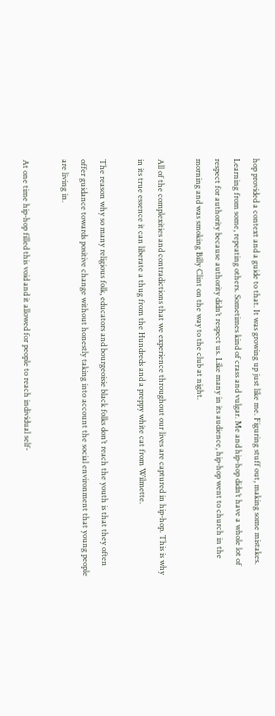hop provided a context and a guide to that. It was growing up just like me. Figuring stuff out, making some mistakes. Learning from some, repeating others. Sometimes kind of crass and vulgar. Me and hip-hop didn’t have a whole lot of respect for authority because authority didn’t respect us. Like many in its audience, hip-hop went to church in the morning and was smoking Billy Clint on the way to the club at night.

All of the complexities and contradictions that we experience throughout our lives are captured in hip-hop. This is why in its true essence it can liberate a thug from the Hundreds and a preppy white cat from Wilmette.

The reason why so many religious folk, educators and bourgeoisie black folks don’t reach the youth is that they often offer guidance towards positive change without honestly taking into account the social environment that young people are living in.

At one time hip-hop filled this void and it allowed for people to reach individual self-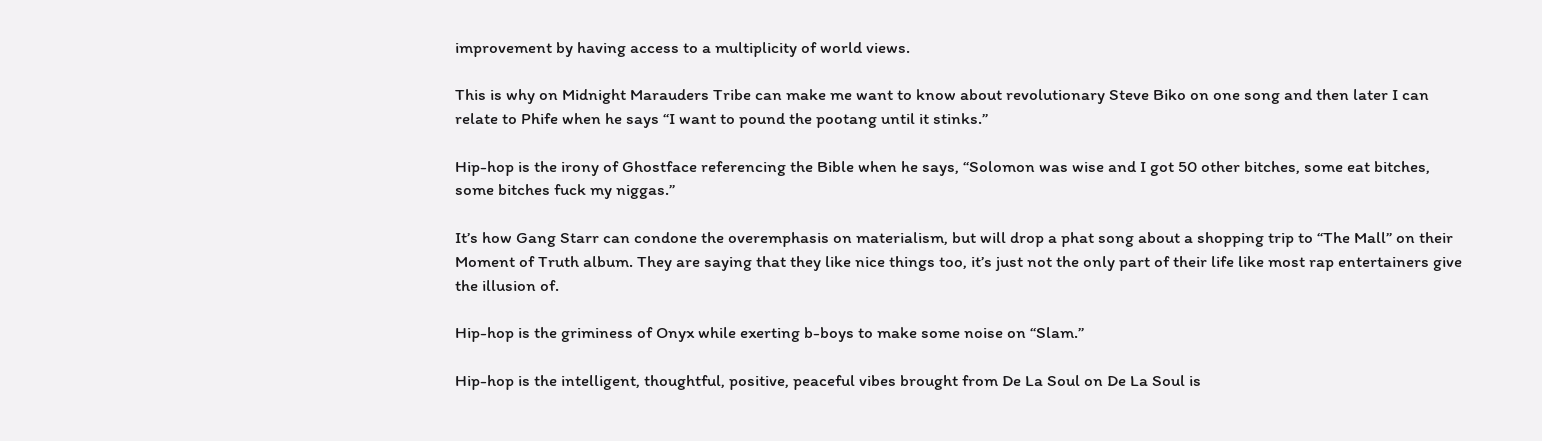improvement by having access to a multiplicity of world views.

This is why on Midnight Marauders Tribe can make me want to know about revolutionary Steve Biko on one song and then later I can relate to Phife when he says “I want to pound the pootang until it stinks.”

Hip-hop is the irony of Ghostface referencing the Bible when he says, “Solomon was wise and I got 50 other bitches, some eat bitches, some bitches fuck my niggas.”

It’s how Gang Starr can condone the overemphasis on materialism, but will drop a phat song about a shopping trip to “The Mall” on their Moment of Truth album. They are saying that they like nice things too, it’s just not the only part of their life like most rap entertainers give the illusion of.

Hip-hop is the griminess of Onyx while exerting b-boys to make some noise on “Slam.”

Hip-hop is the intelligent, thoughtful, positive, peaceful vibes brought from De La Soul on De La Soul is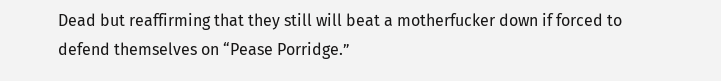Dead but reaffirming that they still will beat a motherfucker down if forced to defend themselves on “Pease Porridge.”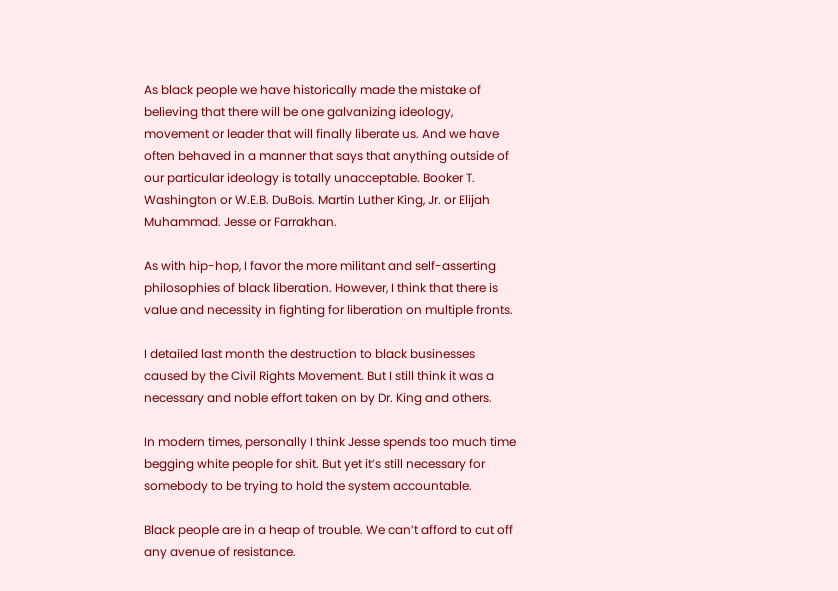As black people we have historically made the mistake of believing that there will be one galvanizing ideology, movement or leader that will finally liberate us. And we have often behaved in a manner that says that anything outside of our particular ideology is totally unacceptable. Booker T. Washington or W.E.B. DuBois. Martin Luther King, Jr. or Elijah Muhammad. Jesse or Farrakhan.

As with hip-hop, I favor the more militant and self-asserting philosophies of black liberation. However, I think that there is value and necessity in fighting for liberation on multiple fronts.

I detailed last month the destruction to black businesses caused by the Civil Rights Movement. But I still think it was a necessary and noble effort taken on by Dr. King and others.

In modern times, personally I think Jesse spends too much time begging white people for shit. But yet it’s still necessary for somebody to be trying to hold the system accountable.

Black people are in a heap of trouble. We can’t afford to cut off any avenue of resistance.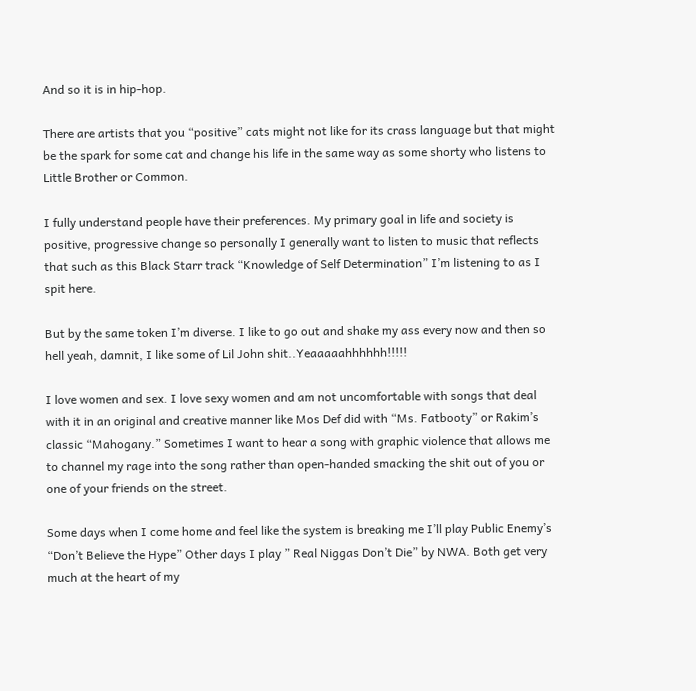And so it is in hip-hop.

There are artists that you “positive” cats might not like for its crass language but that might be the spark for some cat and change his life in the same way as some shorty who listens to Little Brother or Common.

I fully understand people have their preferences. My primary goal in life and society is positive, progressive change so personally I generally want to listen to music that reflects that such as this Black Starr track “Knowledge of Self Determination” I’m listening to as I spit here.

But by the same token I’m diverse. I like to go out and shake my ass every now and then so hell yeah, damnit, I like some of Lil John shit..Yeaaaaahhhhhh!!!!!

I love women and sex. I love sexy women and am not uncomfortable with songs that deal with it in an original and creative manner like Mos Def did with “Ms. Fatbooty” or Rakim’s classic “Mahogany.” Sometimes I want to hear a song with graphic violence that allows me to channel my rage into the song rather than open-handed smacking the shit out of you or one of your friends on the street.

Some days when I come home and feel like the system is breaking me I’ll play Public Enemy’s “Don’t Believe the Hype” Other days I play ” Real Niggas Don’t Die” by NWA. Both get very much at the heart of my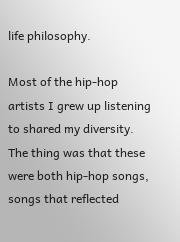life philosophy.

Most of the hip-hop artists I grew up listening to shared my diversity. The thing was that these were both hip-hop songs, songs that reflected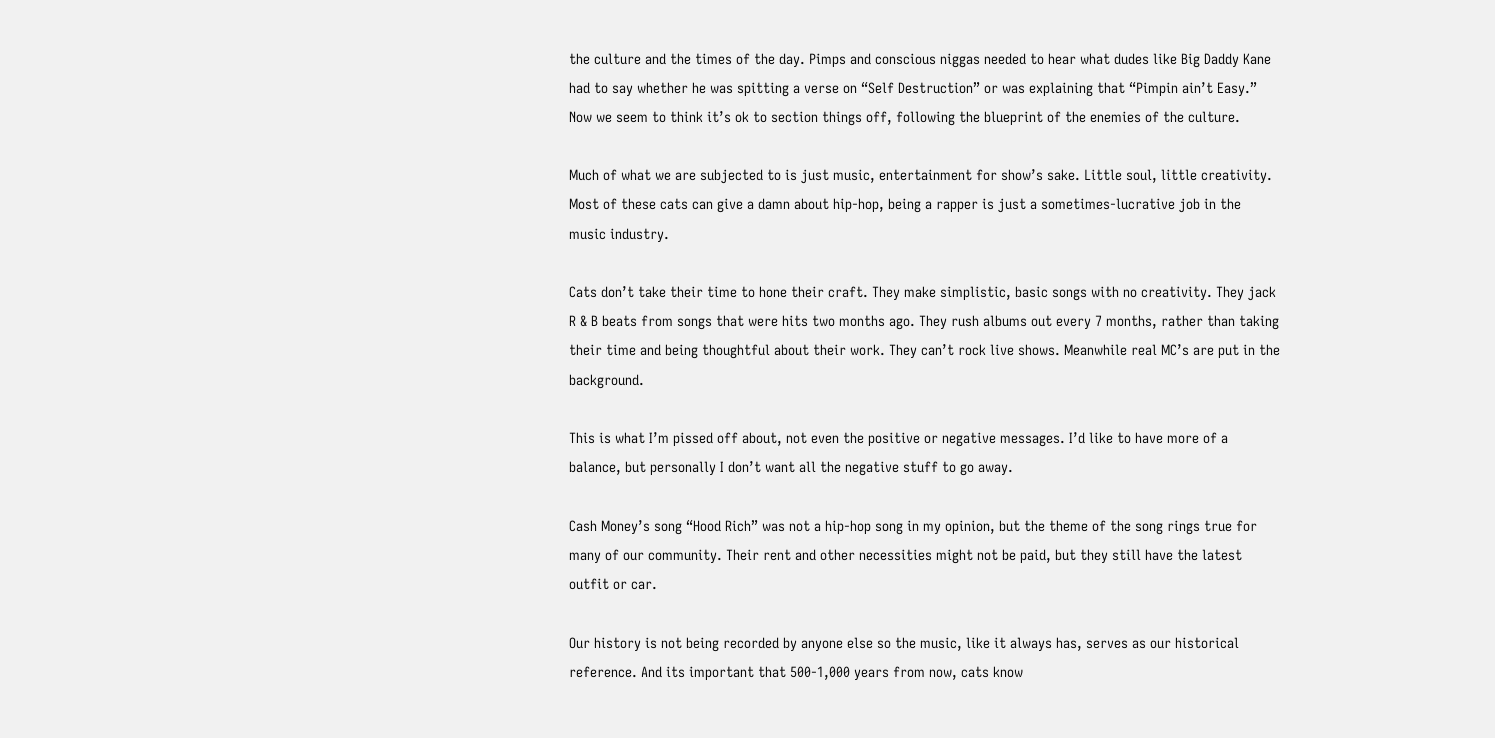the culture and the times of the day. Pimps and conscious niggas needed to hear what dudes like Big Daddy Kane had to say whether he was spitting a verse on “Self Destruction” or was explaining that “Pimpin ain’t Easy.” Now we seem to think it’s ok to section things off, following the blueprint of the enemies of the culture.

Much of what we are subjected to is just music, entertainment for show’s sake. Little soul, little creativity. Most of these cats can give a damn about hip-hop, being a rapper is just a sometimes-lucrative job in the music industry.

Cats don’t take their time to hone their craft. They make simplistic, basic songs with no creativity. They jack R & B beats from songs that were hits two months ago. They rush albums out every 7 months, rather than taking their time and being thoughtful about their work. They can’t rock live shows. Meanwhile real MC’s are put in the background.

This is what I’m pissed off about, not even the positive or negative messages. I’d like to have more of a balance, but personally I don’t want all the negative stuff to go away.

Cash Money’s song “Hood Rich” was not a hip-hop song in my opinion, but the theme of the song rings true for many of our community. Their rent and other necessities might not be paid, but they still have the latest outfit or car.

Our history is not being recorded by anyone else so the music, like it always has, serves as our historical reference. And its important that 500-1,000 years from now, cats know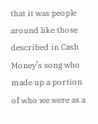that it was people around like those described in Cash Money’s song who made up a portion of who we were as a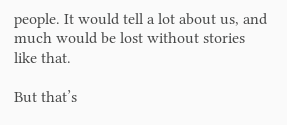people. It would tell a lot about us, and much would be lost without stories like that.

But that’s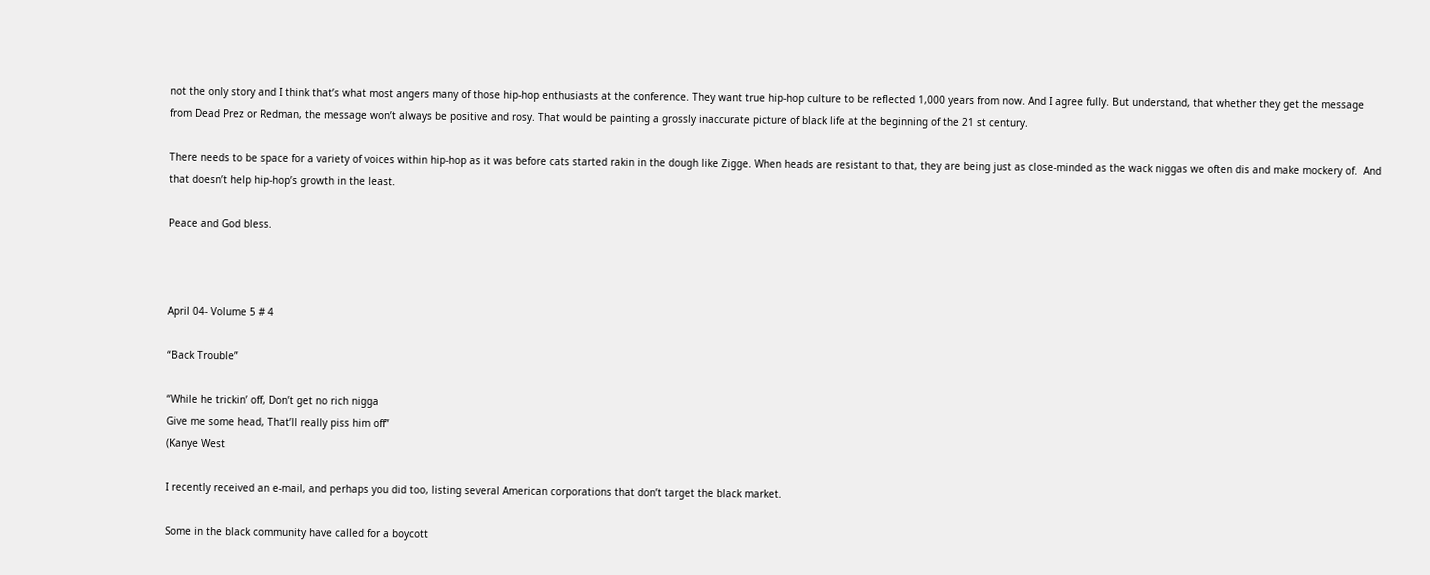not the only story and I think that’s what most angers many of those hip-hop enthusiasts at the conference. They want true hip-hop culture to be reflected 1,000 years from now. And I agree fully. But understand, that whether they get the message from Dead Prez or Redman, the message won’t always be positive and rosy. That would be painting a grossly inaccurate picture of black life at the beginning of the 21 st century.

There needs to be space for a variety of voices within hip-hop as it was before cats started rakin in the dough like Zigge. When heads are resistant to that, they are being just as close-minded as the wack niggas we often dis and make mockery of.  And that doesn’t help hip-hop’s growth in the least.

Peace and God bless.



April 04- Volume 5 # 4

“Back Trouble”

“While he trickin’ off, Don’t get no rich nigga
Give me some head, That’ll really piss him off”
(Kanye West

I recently received an e-mail, and perhaps you did too, listing several American corporations that don’t target the black market.

Some in the black community have called for a boycott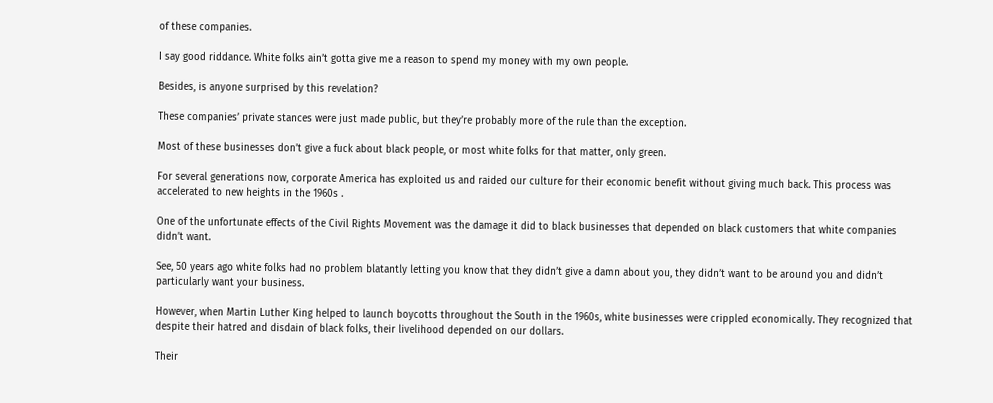of these companies.

I say good riddance. White folks ain’t gotta give me a reason to spend my money with my own people.

Besides, is anyone surprised by this revelation?

These companies’ private stances were just made public, but they’re probably more of the rule than the exception.

Most of these businesses don’t give a fuck about black people, or most white folks for that matter, only green.

For several generations now, corporate America has exploited us and raided our culture for their economic benefit without giving much back. This process was accelerated to new heights in the 1960s .

One of the unfortunate effects of the Civil Rights Movement was the damage it did to black businesses that depended on black customers that white companies didn’t want.

See, 50 years ago white folks had no problem blatantly letting you know that they didn’t give a damn about you, they didn’t want to be around you and didn’t particularly want your business.

However, when Martin Luther King helped to launch boycotts throughout the South in the 1960s, white businesses were crippled economically. They recognized that despite their hatred and disdain of black folks, their livelihood depended on our dollars.

Their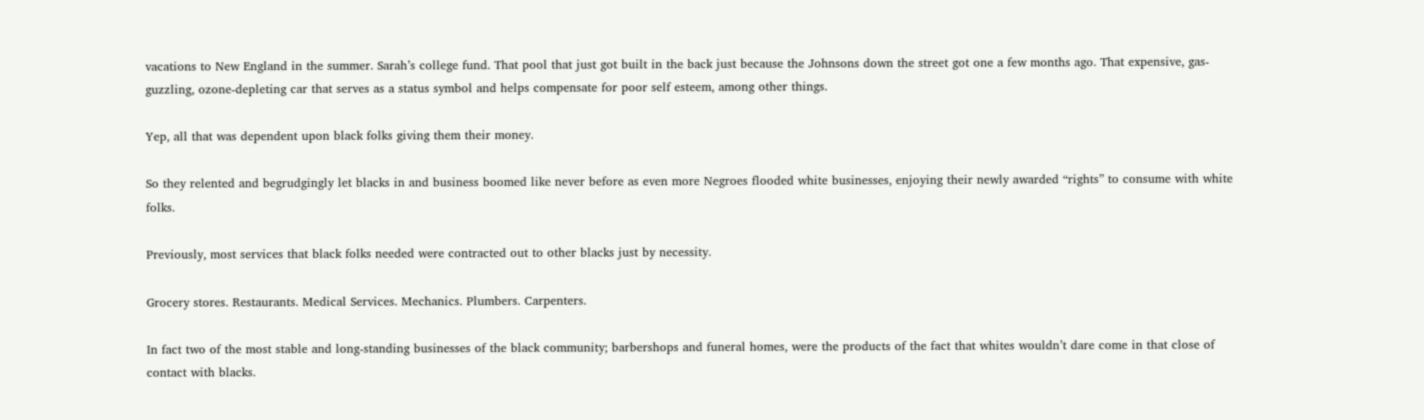vacations to New England in the summer. Sarah’s college fund. That pool that just got built in the back just because the Johnsons down the street got one a few months ago. That expensive, gas-guzzling, ozone-depleting car that serves as a status symbol and helps compensate for poor self esteem, among other things.

Yep, all that was dependent upon black folks giving them their money.

So they relented and begrudgingly let blacks in and business boomed like never before as even more Negroes flooded white businesses, enjoying their newly awarded “rights” to consume with white folks.

Previously, most services that black folks needed were contracted out to other blacks just by necessity.

Grocery stores. Restaurants. Medical Services. Mechanics. Plumbers. Carpenters.

In fact two of the most stable and long-standing businesses of the black community; barbershops and funeral homes, were the products of the fact that whites wouldn’t dare come in that close of contact with blacks.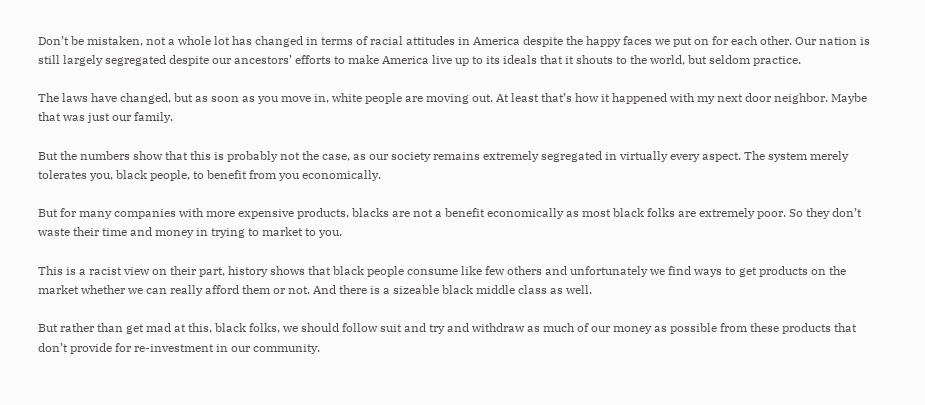Don’t be mistaken, not a whole lot has changed in terms of racial attitudes in America despite the happy faces we put on for each other. Our nation is still largely segregated despite our ancestors’ efforts to make America live up to its ideals that it shouts to the world, but seldom practice.

The laws have changed, but as soon as you move in, white people are moving out. At least that’s how it happened with my next door neighbor. Maybe that was just our family.

But the numbers show that this is probably not the case, as our society remains extremely segregated in virtually every aspect. The system merely tolerates you, black people, to benefit from you economically.

But for many companies with more expensive products, blacks are not a benefit economically as most black folks are extremely poor. So they don’t waste their time and money in trying to market to you.

This is a racist view on their part, history shows that black people consume like few others and unfortunately we find ways to get products on the market whether we can really afford them or not. And there is a sizeable black middle class as well.

But rather than get mad at this, black folks, we should follow suit and try and withdraw as much of our money as possible from these products that don’t provide for re-investment in our community.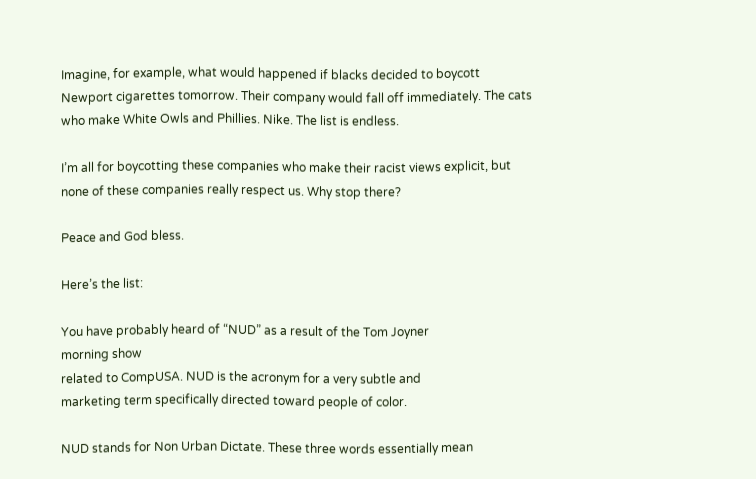Imagine, for example, what would happened if blacks decided to boycott Newport cigarettes tomorrow. Their company would fall off immediately. The cats who make White Owls and Phillies. Nike. The list is endless.

I’m all for boycotting these companies who make their racist views explicit, but none of these companies really respect us. Why stop there?

Peace and God bless.

Here’s the list:

You have probably heard of “NUD” as a result of the Tom Joyner
morning show
related to CompUSA. NUD is the acronym for a very subtle and
marketing term specifically directed toward people of color.

NUD stands for Non Urban Dictate. These three words essentially mean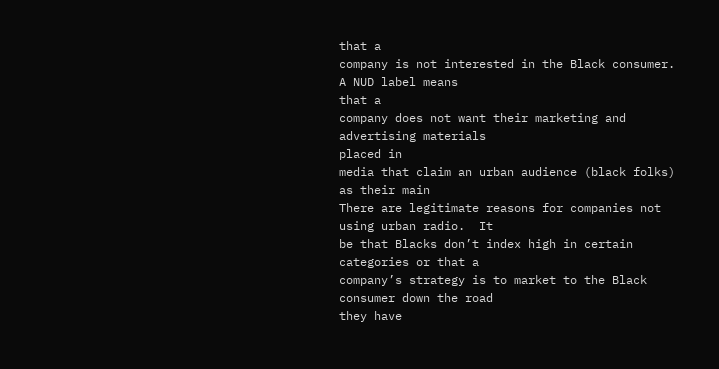that a
company is not interested in the Black consumer. A NUD label means
that a
company does not want their marketing and advertising materials
placed in
media that claim an urban audience (black folks) as their main
There are legitimate reasons for companies not using urban radio.  It
be that Blacks don’t index high in certain categories or that a
company’s strategy is to market to the Black consumer down the road
they have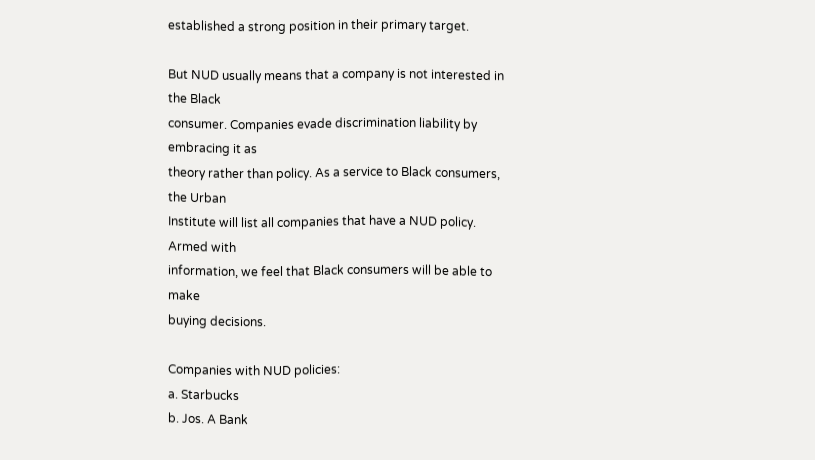established a strong position in their primary target.

But NUD usually means that a company is not interested in the Black
consumer. Companies evade discrimination liability by embracing it as
theory rather than policy. As a service to Black consumers, the Urban
Institute will list all companies that have a NUD policy. Armed with
information, we feel that Black consumers will be able to make
buying decisions.

Companies with NUD policies:
a. Starbucks
b. Jos. A Bank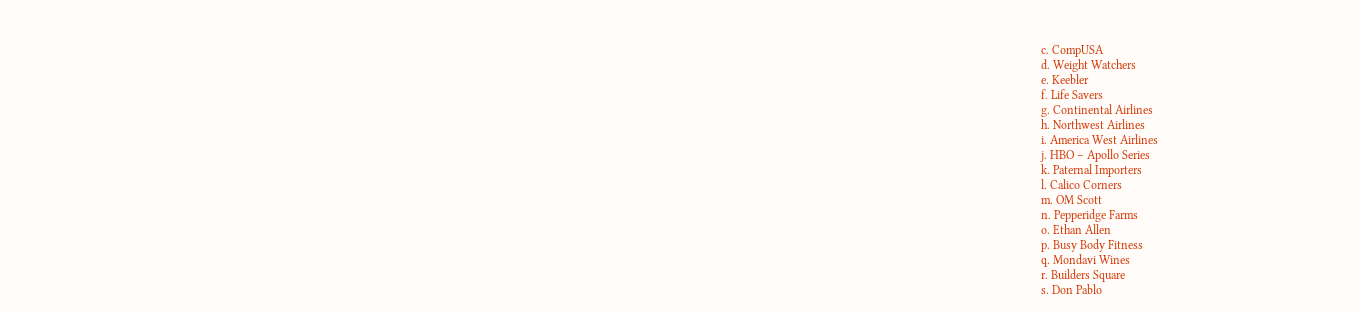c. CompUSA
d. Weight Watchers
e. Keebler
f. Life Savers
g. Continental Airlines
h. Northwest Airlines
i. America West Airlines
j. HBO – Apollo Series
k. Paternal Importers
l. Calico Corners
m. OM Scott
n. Pepperidge Farms
o. Ethan Allen
p. Busy Body Fitness
q. Mondavi Wines
r. Builders Square
s. Don Pablo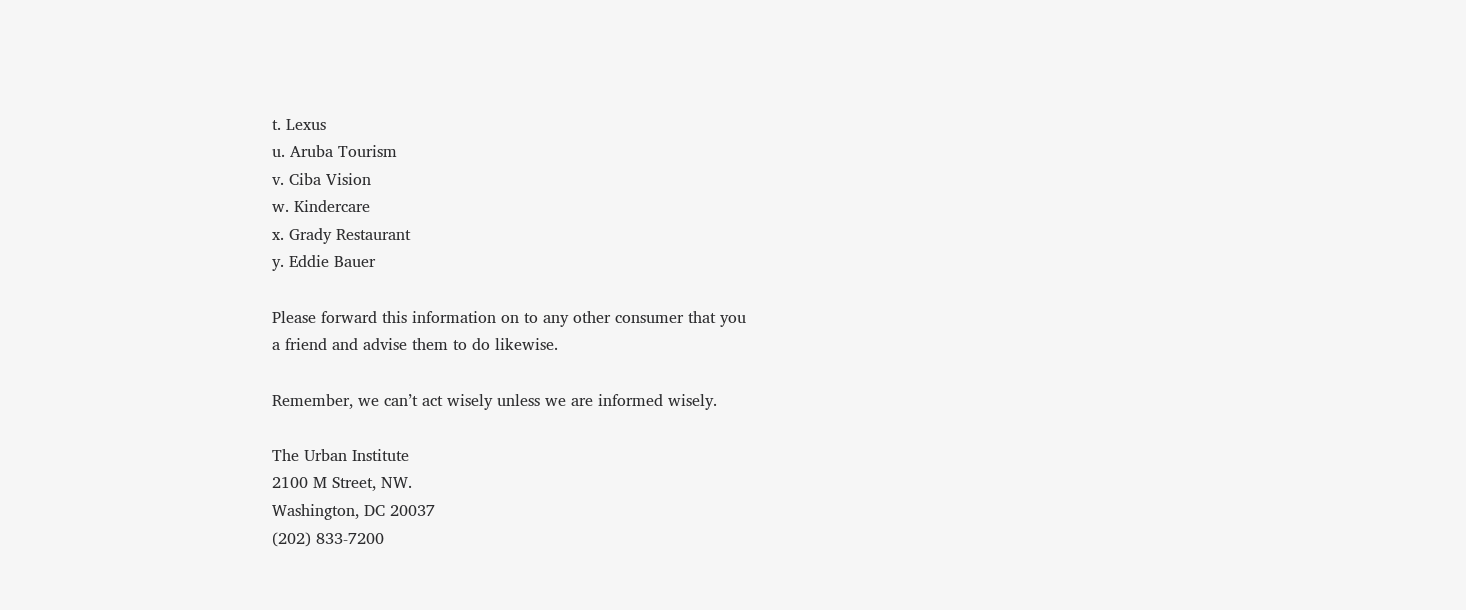t. Lexus
u. Aruba Tourism
v. Ciba Vision
w. Kindercare
x. Grady Restaurant
y. Eddie Bauer

Please forward this information on to any other consumer that you
a friend and advise them to do likewise.

Remember, we can’t act wisely unless we are informed wisely.

The Urban Institute
2100 M Street, NW.
Washington, DC 20037
(202) 833-7200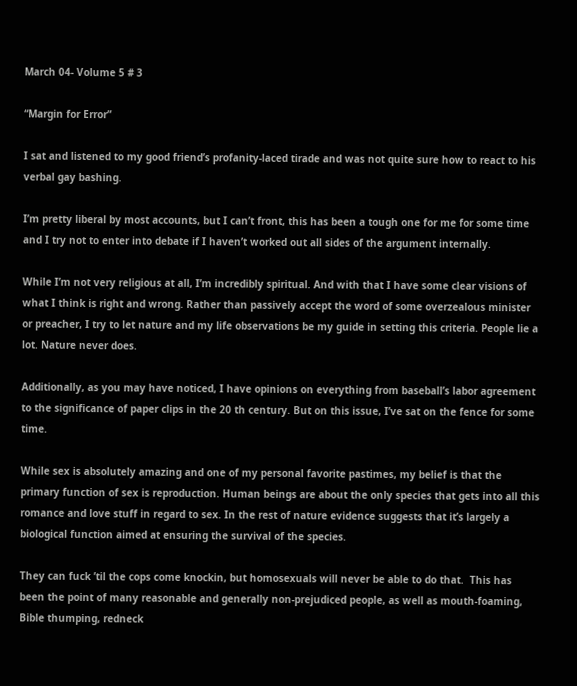March 04- Volume 5 # 3

“Margin for Error”

I sat and listened to my good friend’s profanity-laced tirade and was not quite sure how to react to his verbal gay bashing.

I’m pretty liberal by most accounts, but I can’t front, this has been a tough one for me for some time and I try not to enter into debate if I haven’t worked out all sides of the argument internally.

While I’m not very religious at all, I’m incredibly spiritual. And with that I have some clear visions of what I think is right and wrong. Rather than passively accept the word of some overzealous minister or preacher, I try to let nature and my life observations be my guide in setting this criteria. People lie a lot. Nature never does.

Additionally, as you may have noticed, I have opinions on everything from baseball’s labor agreement to the significance of paper clips in the 20 th century. But on this issue, I’ve sat on the fence for some time.

While sex is absolutely amazing and one of my personal favorite pastimes, my belief is that the primary function of sex is reproduction. Human beings are about the only species that gets into all this romance and love stuff in regard to sex. In the rest of nature evidence suggests that it’s largely a biological function aimed at ensuring the survival of the species.

They can fuck ’til the cops come knockin, but homosexuals will never be able to do that.  This has been the point of many reasonable and generally non-prejudiced people, as well as mouth-foaming, Bible thumping, redneck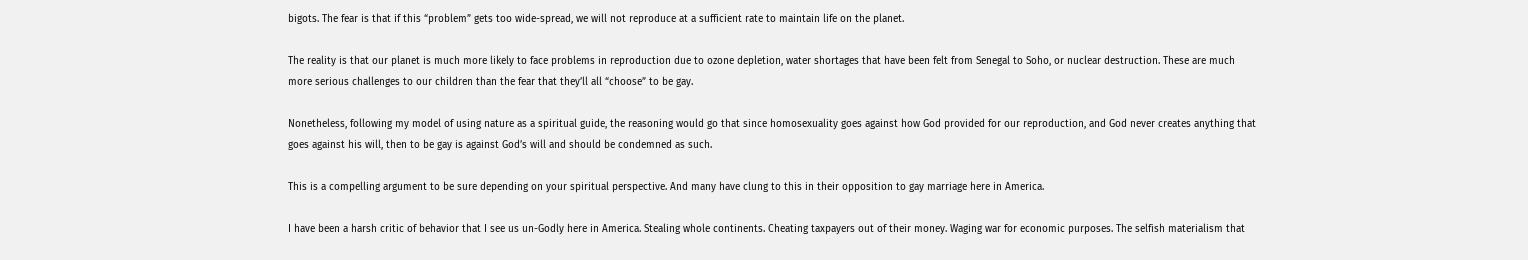bigots. The fear is that if this “problem” gets too wide-spread, we will not reproduce at a sufficient rate to maintain life on the planet.

The reality is that our planet is much more likely to face problems in reproduction due to ozone depletion, water shortages that have been felt from Senegal to Soho, or nuclear destruction. These are much more serious challenges to our children than the fear that they’ll all “choose” to be gay.

Nonetheless, following my model of using nature as a spiritual guide, the reasoning would go that since homosexuality goes against how God provided for our reproduction, and God never creates anything that goes against his will, then to be gay is against God’s will and should be condemned as such.

This is a compelling argument to be sure depending on your spiritual perspective. And many have clung to this in their opposition to gay marriage here in America.

I have been a harsh critic of behavior that I see us un-Godly here in America. Stealing whole continents. Cheating taxpayers out of their money. Waging war for economic purposes. The selfish materialism that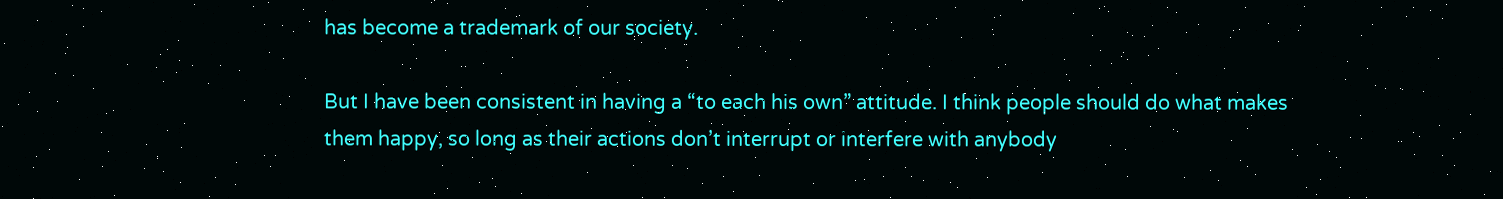has become a trademark of our society.

But I have been consistent in having a “to each his own” attitude. I think people should do what makes them happy, so long as their actions don’t interrupt or interfere with anybody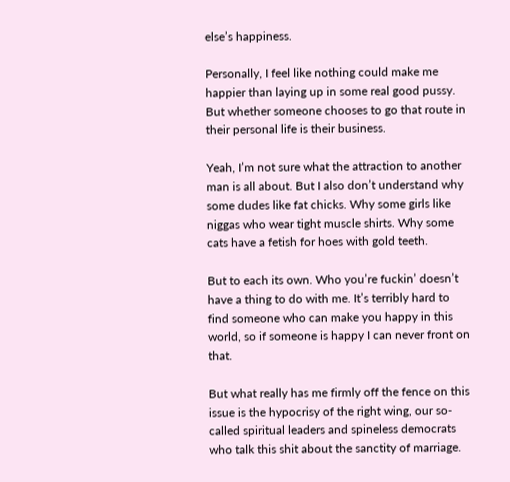else’s happiness.

Personally, I feel like nothing could make me happier than laying up in some real good pussy. But whether someone chooses to go that route in their personal life is their business.

Yeah, I’m not sure what the attraction to another man is all about. But I also don’t understand why some dudes like fat chicks. Why some girls like niggas who wear tight muscle shirts. Why some cats have a fetish for hoes with gold teeth.

But to each its own. Who you’re fuckin’ doesn’t have a thing to do with me. It’s terribly hard to find someone who can make you happy in this world, so if someone is happy I can never front on that.

But what really has me firmly off the fence on this issue is the hypocrisy of the right wing, our so-called spiritual leaders and spineless democrats who talk this shit about the sanctity of marriage.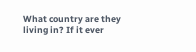What country are they living in? If it ever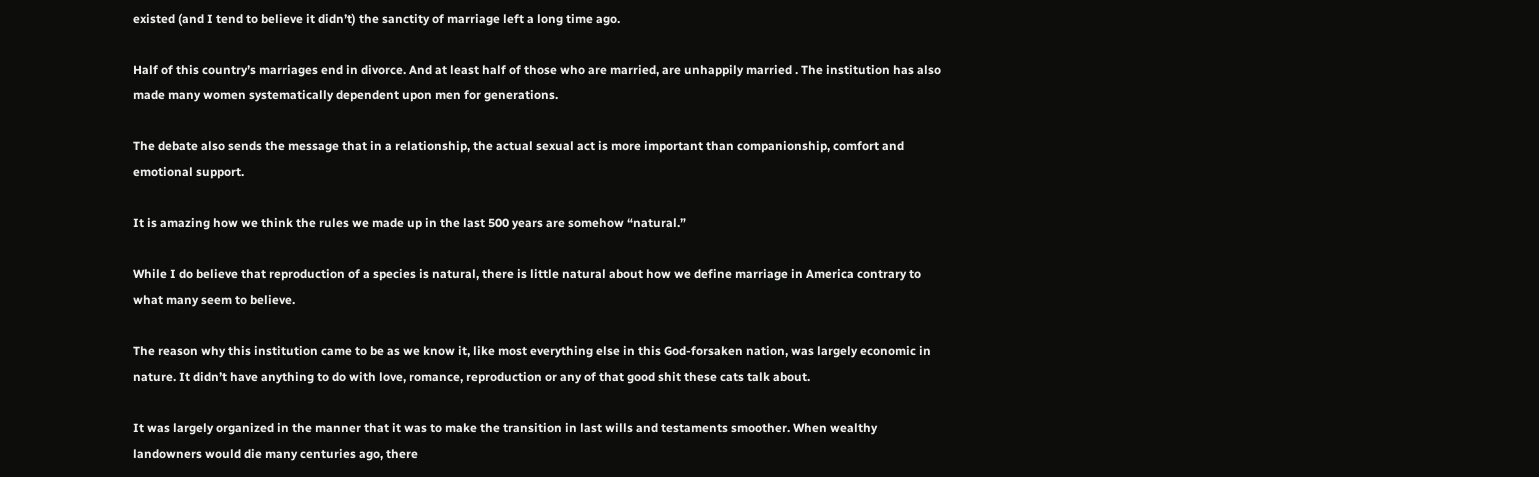existed (and I tend to believe it didn’t) the sanctity of marriage left a long time ago.

Half of this country’s marriages end in divorce. And at least half of those who are married, are unhappily married . The institution has also made many women systematically dependent upon men for generations.

The debate also sends the message that in a relationship, the actual sexual act is more important than companionship, comfort and emotional support.

It is amazing how we think the rules we made up in the last 500 years are somehow “natural.”

While I do believe that reproduction of a species is natural, there is little natural about how we define marriage in America contrary to what many seem to believe.

The reason why this institution came to be as we know it, like most everything else in this God-forsaken nation, was largely economic in nature. It didn’t have anything to do with love, romance, reproduction or any of that good shit these cats talk about.

It was largely organized in the manner that it was to make the transition in last wills and testaments smoother. When wealthy landowners would die many centuries ago, there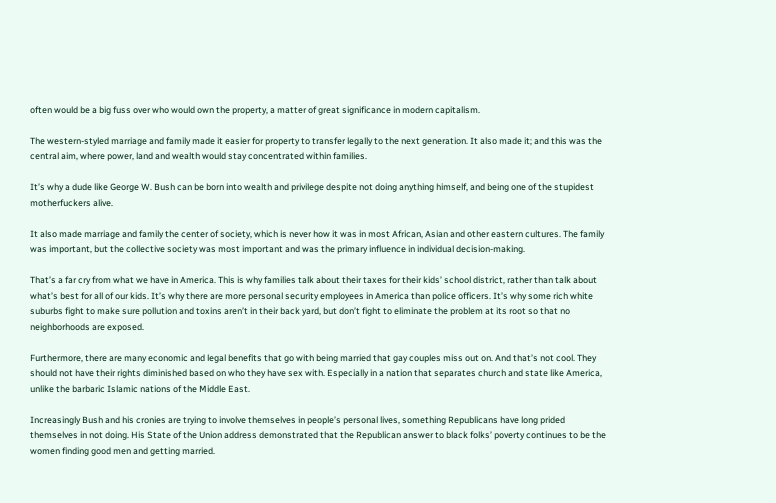often would be a big fuss over who would own the property, a matter of great significance in modern capitalism.

The western-styled marriage and family made it easier for property to transfer legally to the next generation. It also made it; and this was the central aim, where power, land and wealth would stay concentrated within families.

It’s why a dude like George W. Bush can be born into wealth and privilege despite not doing anything himself, and being one of the stupidest motherfuckers alive.

It also made marriage and family the center of society, which is never how it was in most African, Asian and other eastern cultures. The family was important, but the collective society was most important and was the primary influence in individual decision-making.

That’s a far cry from what we have in America. This is why families talk about their taxes for their kids’ school district, rather than talk about what’s best for all of our kids. It’s why there are more personal security employees in America than police officers. It’s why some rich white suburbs fight to make sure pollution and toxins aren’t in their back yard, but don’t fight to eliminate the problem at its root so that no neighborhoods are exposed.

Furthermore, there are many economic and legal benefits that go with being married that gay couples miss out on. And that’s not cool. They should not have their rights diminished based on who they have sex with. Especially in a nation that separates church and state like America, unlike the barbaric Islamic nations of the Middle East.

Increasingly Bush and his cronies are trying to involve themselves in people’s personal lives, something Republicans have long prided themselves in not doing. His State of the Union address demonstrated that the Republican answer to black folks’ poverty continues to be the women finding good men and getting married.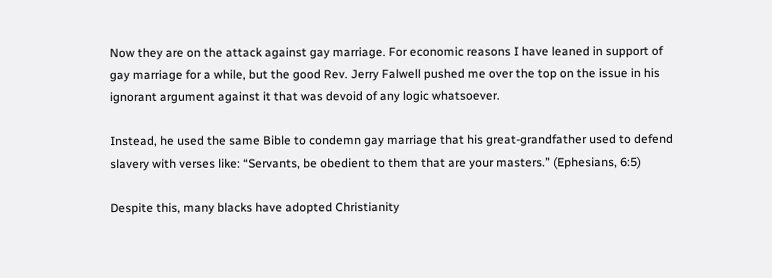Now they are on the attack against gay marriage. For economic reasons I have leaned in support of gay marriage for a while, but the good Rev. Jerry Falwell pushed me over the top on the issue in his ignorant argument against it that was devoid of any logic whatsoever.

Instead, he used the same Bible to condemn gay marriage that his great-grandfather used to defend slavery with verses like: “Servants, be obedient to them that are your masters.” (Ephesians, 6:5)

Despite this, many blacks have adopted Christianity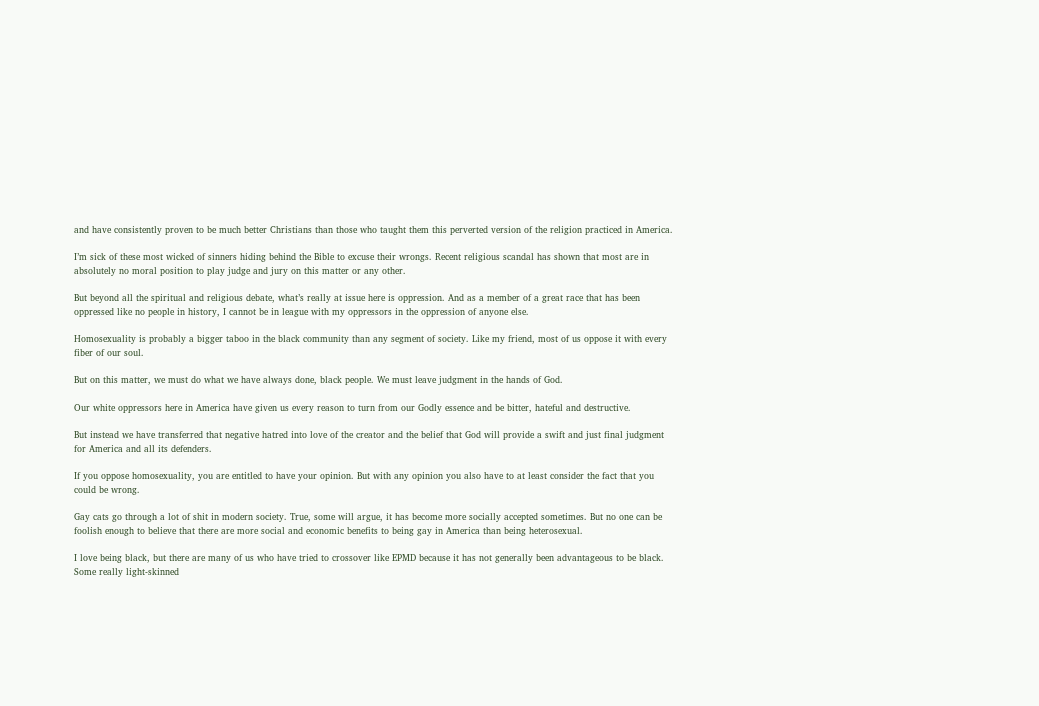and have consistently proven to be much better Christians than those who taught them this perverted version of the religion practiced in America.

I’m sick of these most wicked of sinners hiding behind the Bible to excuse their wrongs. Recent religious scandal has shown that most are in absolutely no moral position to play judge and jury on this matter or any other.

But beyond all the spiritual and religious debate, what’s really at issue here is oppression. And as a member of a great race that has been oppressed like no people in history, I cannot be in league with my oppressors in the oppression of anyone else.

Homosexuality is probably a bigger taboo in the black community than any segment of society. Like my friend, most of us oppose it with every fiber of our soul.

But on this matter, we must do what we have always done, black people. We must leave judgment in the hands of God.

Our white oppressors here in America have given us every reason to turn from our Godly essence and be bitter, hateful and destructive.

But instead we have transferred that negative hatred into love of the creator and the belief that God will provide a swift and just final judgment for America and all its defenders.

If you oppose homosexuality, you are entitled to have your opinion. But with any opinion you also have to at least consider the fact that you could be wrong.

Gay cats go through a lot of shit in modern society. True, some will argue, it has become more socially accepted sometimes. But no one can be foolish enough to believe that there are more social and economic benefits to being gay in America than being heterosexual.

I love being black, but there are many of us who have tried to crossover like EPMD because it has not generally been advantageous to be black. Some really light-skinned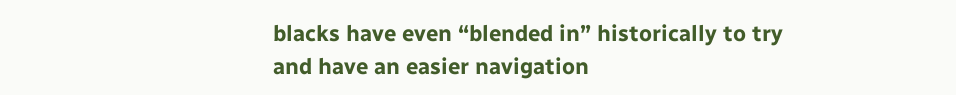blacks have even “blended in” historically to try and have an easier navigation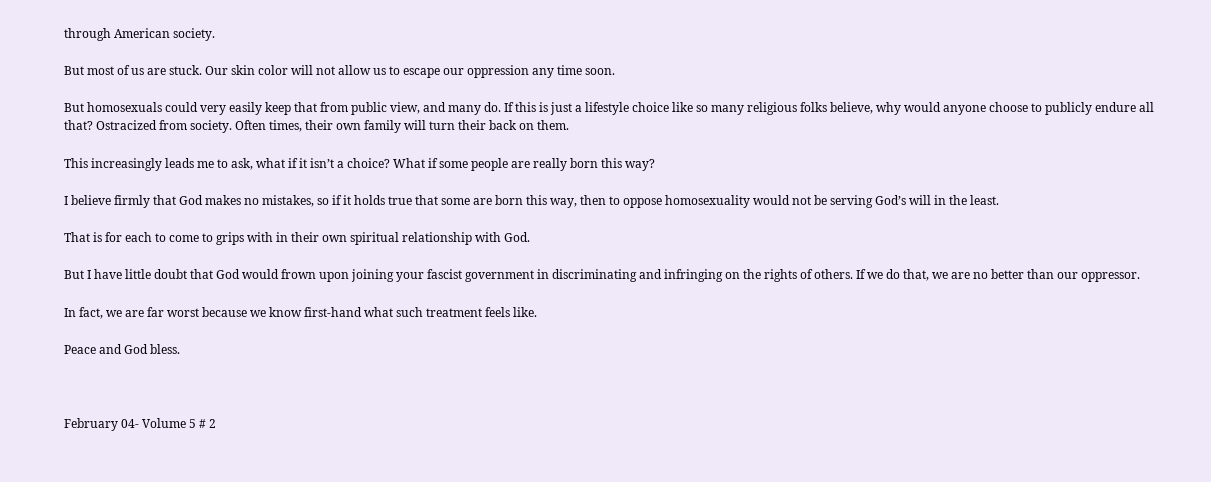through American society.

But most of us are stuck. Our skin color will not allow us to escape our oppression any time soon.

But homosexuals could very easily keep that from public view, and many do. If this is just a lifestyle choice like so many religious folks believe, why would anyone choose to publicly endure all that? Ostracized from society. Often times, their own family will turn their back on them.

This increasingly leads me to ask, what if it isn’t a choice? What if some people are really born this way?

I believe firmly that God makes no mistakes, so if it holds true that some are born this way, then to oppose homosexuality would not be serving God’s will in the least.

That is for each to come to grips with in their own spiritual relationship with God.

But I have little doubt that God would frown upon joining your fascist government in discriminating and infringing on the rights of others. If we do that, we are no better than our oppressor.

In fact, we are far worst because we know first-hand what such treatment feels like.

Peace and God bless.



February 04- Volume 5 # 2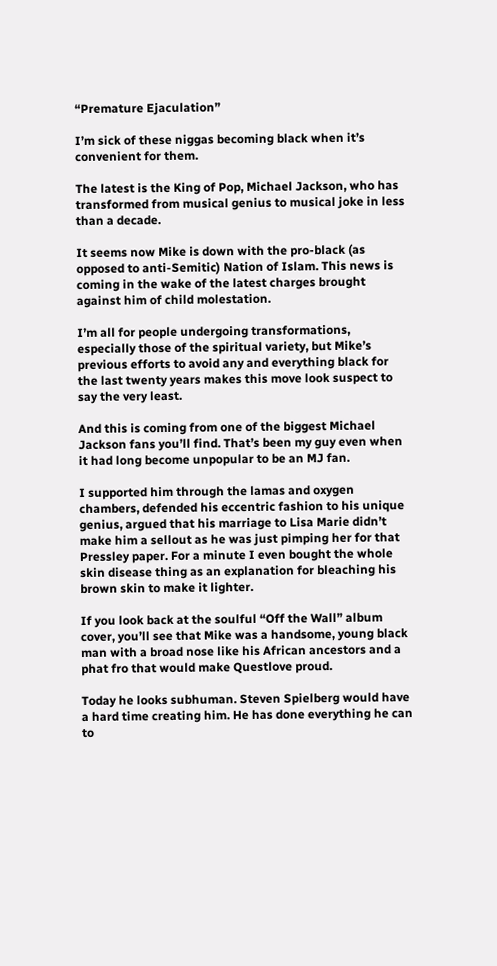“Premature Ejaculation”

I’m sick of these niggas becoming black when it’s convenient for them.

The latest is the King of Pop, Michael Jackson, who has transformed from musical genius to musical joke in less than a decade.

It seems now Mike is down with the pro-black (as opposed to anti-Semitic) Nation of Islam. This news is coming in the wake of the latest charges brought against him of child molestation.

I’m all for people undergoing transformations, especially those of the spiritual variety, but Mike’s previous efforts to avoid any and everything black for the last twenty years makes this move look suspect to say the very least.

And this is coming from one of the biggest Michael Jackson fans you’ll find. That’s been my guy even when it had long become unpopular to be an MJ fan.

I supported him through the lamas and oxygen chambers, defended his eccentric fashion to his unique genius, argued that his marriage to Lisa Marie didn’t make him a sellout as he was just pimping her for that Pressley paper. For a minute I even bought the whole skin disease thing as an explanation for bleaching his brown skin to make it lighter.

If you look back at the soulful “Off the Wall” album cover, you’ll see that Mike was a handsome, young black man with a broad nose like his African ancestors and a phat fro that would make Questlove proud.

Today he looks subhuman. Steven Spielberg would have a hard time creating him. He has done everything he can to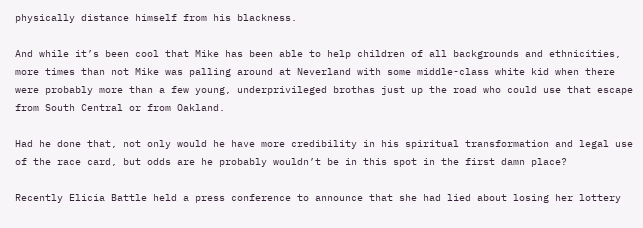physically distance himself from his blackness.

And while it’s been cool that Mike has been able to help children of all backgrounds and ethnicities, more times than not Mike was palling around at Neverland with some middle-class white kid when there were probably more than a few young, underprivileged brothas just up the road who could use that escape from South Central or from Oakland.

Had he done that, not only would he have more credibility in his spiritual transformation and legal use of the race card, but odds are he probably wouldn’t be in this spot in the first damn place?

Recently Elicia Battle held a press conference to announce that she had lied about losing her lottery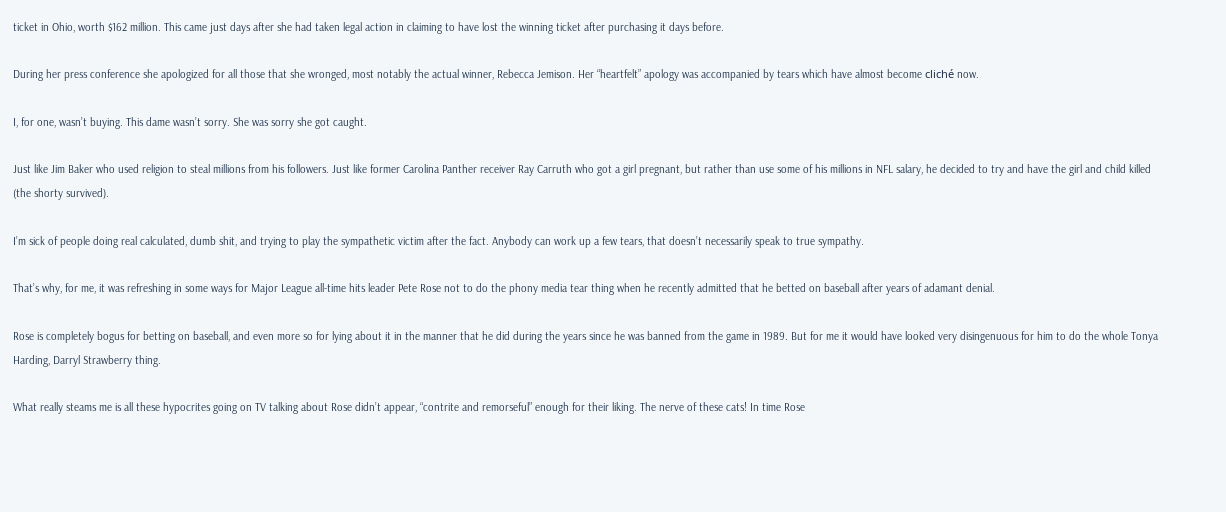ticket in Ohio, worth $162 million. This came just days after she had taken legal action in claiming to have lost the winning ticket after purchasing it days before.

During her press conference she apologized for all those that she wronged, most notably the actual winner, Rebecca Jemison. Her “heartfelt” apology was accompanied by tears which have almost become cliché now.

I, for one, wasn’t buying. This dame wasn’t sorry. She was sorry she got caught.

Just like Jim Baker who used religion to steal millions from his followers. Just like former Carolina Panther receiver Ray Carruth who got a girl pregnant, but rather than use some of his millions in NFL salary, he decided to try and have the girl and child killed (the shorty survived).

I’m sick of people doing real calculated, dumb shit, and trying to play the sympathetic victim after the fact. Anybody can work up a few tears, that doesn’t necessarily speak to true sympathy.

That’s why, for me, it was refreshing in some ways for Major League all-time hits leader Pete Rose not to do the phony media tear thing when he recently admitted that he betted on baseball after years of adamant denial.

Rose is completely bogus for betting on baseball, and even more so for lying about it in the manner that he did during the years since he was banned from the game in 1989. But for me it would have looked very disingenuous for him to do the whole Tonya Harding, Darryl Strawberry thing.

What really steams me is all these hypocrites going on TV talking about Rose didn’t appear, “contrite and remorseful” enough for their liking. The nerve of these cats! In time Rose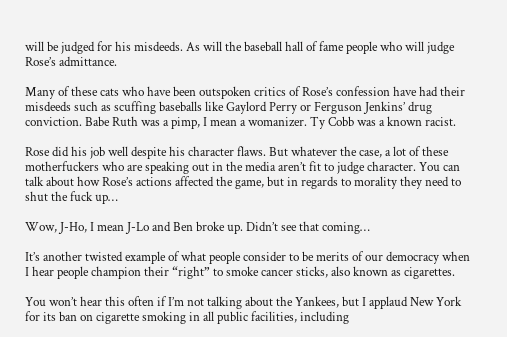will be judged for his misdeeds. As will the baseball hall of fame people who will judge Rose’s admittance.

Many of these cats who have been outspoken critics of Rose’s confession have had their misdeeds such as scuffing baseballs like Gaylord Perry or Ferguson Jenkins’ drug conviction. Babe Ruth was a pimp, I mean a womanizer. Ty Cobb was a known racist.

Rose did his job well despite his character flaws. But whatever the case, a lot of these motherfuckers who are speaking out in the media aren’t fit to judge character. You can talk about how Rose’s actions affected the game, but in regards to morality they need to shut the fuck up…

Wow, J-Ho, I mean J-Lo and Ben broke up. Didn’t see that coming…

It’s another twisted example of what people consider to be merits of our democracy when I hear people champion their “right” to smoke cancer sticks, also known as cigarettes.

You won’t hear this often if I’m not talking about the Yankees, but I applaud New York for its ban on cigarette smoking in all public facilities, including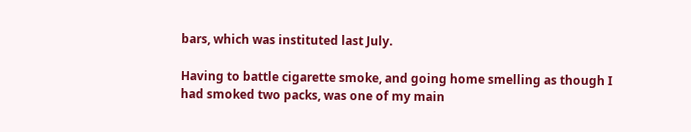bars, which was instituted last July.

Having to battle cigarette smoke, and going home smelling as though I had smoked two packs, was one of my main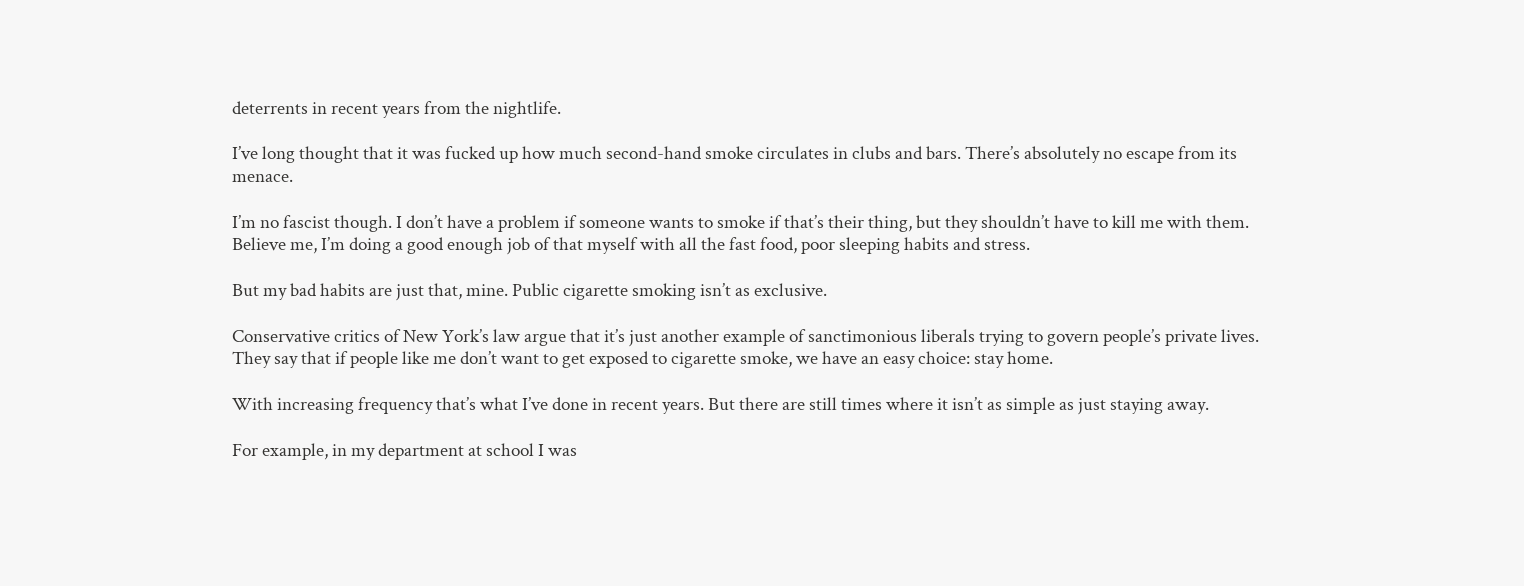deterrents in recent years from the nightlife.

I’ve long thought that it was fucked up how much second-hand smoke circulates in clubs and bars. There’s absolutely no escape from its menace.

I’m no fascist though. I don’t have a problem if someone wants to smoke if that’s their thing, but they shouldn’t have to kill me with them. Believe me, I’m doing a good enough job of that myself with all the fast food, poor sleeping habits and stress.

But my bad habits are just that, mine. Public cigarette smoking isn’t as exclusive.

Conservative critics of New York’s law argue that it’s just another example of sanctimonious liberals trying to govern people’s private lives. They say that if people like me don’t want to get exposed to cigarette smoke, we have an easy choice: stay home.

With increasing frequency that’s what I’ve done in recent years. But there are still times where it isn’t as simple as just staying away.

For example, in my department at school I was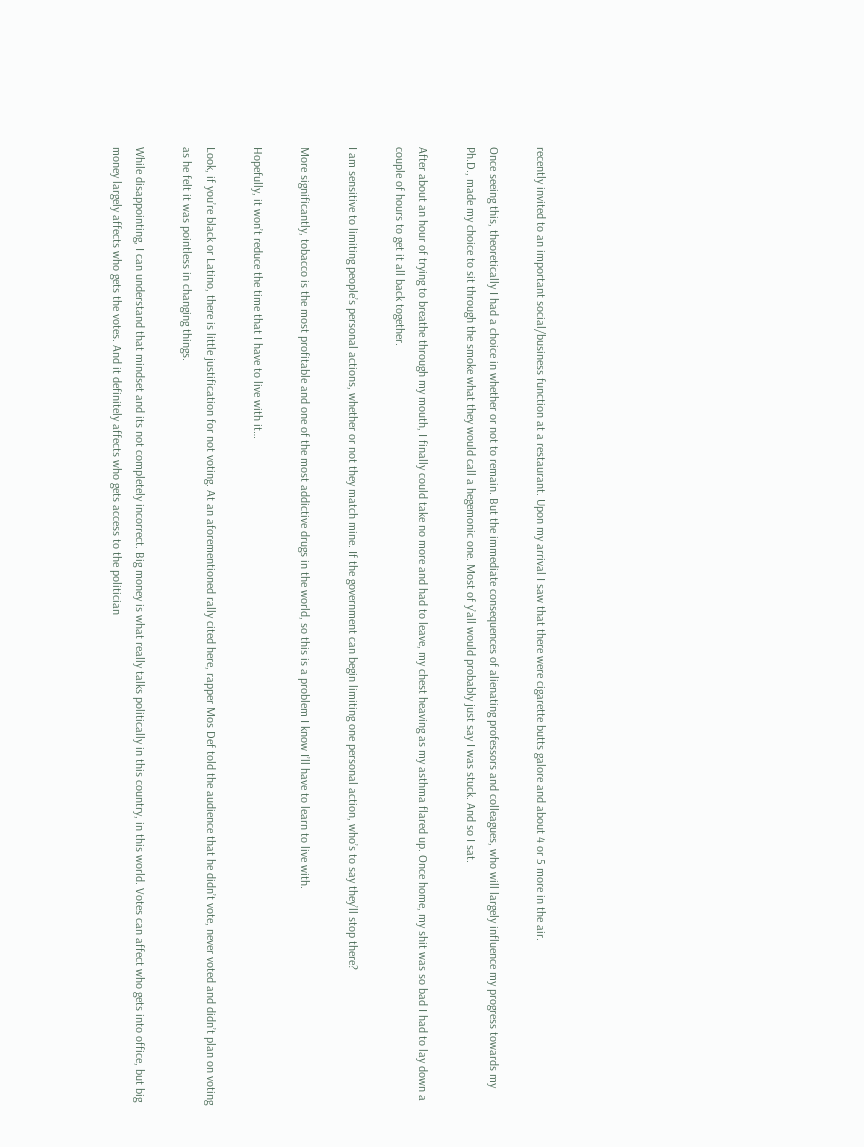recently invited to an important social/business function at a restaurant. Upon my arrival I saw that there were cigarette butts galore and about 4 or 5 more in the air.

Once seeing this, theoretically I had a choice in whether or not to remain. But the immediate consequences of alienating professors and colleagues, who will largely influence my progress towards my Ph.D., made my choice to sit through the smoke what they would call a hegemonic one. Most of y’all would probably just say I was stuck. And so I sat.

After about an hour of trying to breathe through my mouth, I finally could take no more and had to leave, my chest heaving as my asthma flared up. Once home, my shit was so bad I had to lay down a couple of hours to get it all back together.

I am sensitive to limiting people’s personal actions, whether or not they match mine. If the government can begin limiting one personal action, who’s to say they’ll stop there?

More significantly, tobacco is the most profitable and one of the most addictive drugs in the world, so this is a problem I know I’ll have to learn to live with.

Hopefully, it won’t reduce the time that I have to live with it…

Look, if you’re black or Latino, there is little justification for not voting. At an aforementioned rally cited here, rapper Mos Def told the audience that he didn’t vote, never voted and didn’t plan on voting as he felt it was pointless in changing things.

While disappointing, I can understand that mindset and its not completely incorrect. Big money is what really talks politically in this country, in this world. Votes can affect who gets into office, but big money largely affects who gets the votes. And it definitely affects who gets access to the politician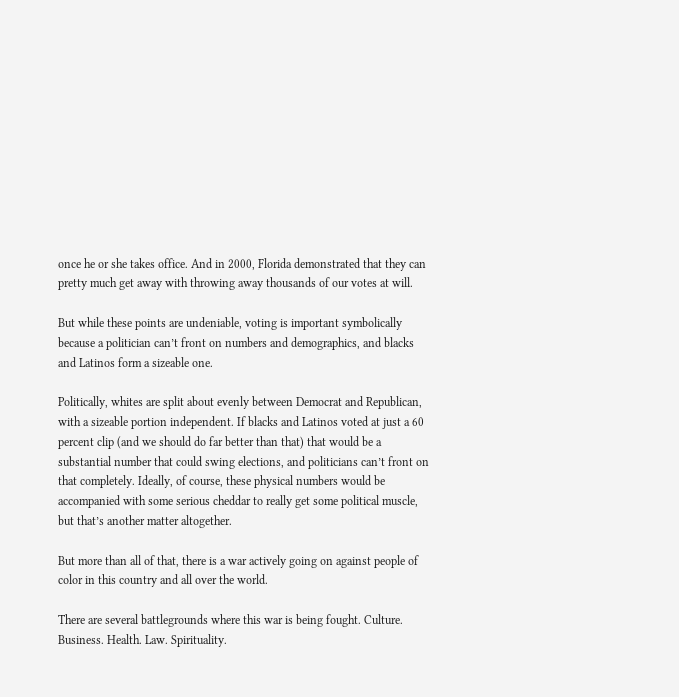once he or she takes office. And in 2000, Florida demonstrated that they can pretty much get away with throwing away thousands of our votes at will.

But while these points are undeniable, voting is important symbolically because a politician can’t front on numbers and demographics, and blacks and Latinos form a sizeable one.

Politically, whites are split about evenly between Democrat and Republican, with a sizeable portion independent. If blacks and Latinos voted at just a 60 percent clip (and we should do far better than that) that would be a substantial number that could swing elections, and politicians can’t front on that completely. Ideally, of course, these physical numbers would be accompanied with some serious cheddar to really get some political muscle, but that’s another matter altogether.

But more than all of that, there is a war actively going on against people of color in this country and all over the world.

There are several battlegrounds where this war is being fought. Culture. Business. Health. Law. Spirituality.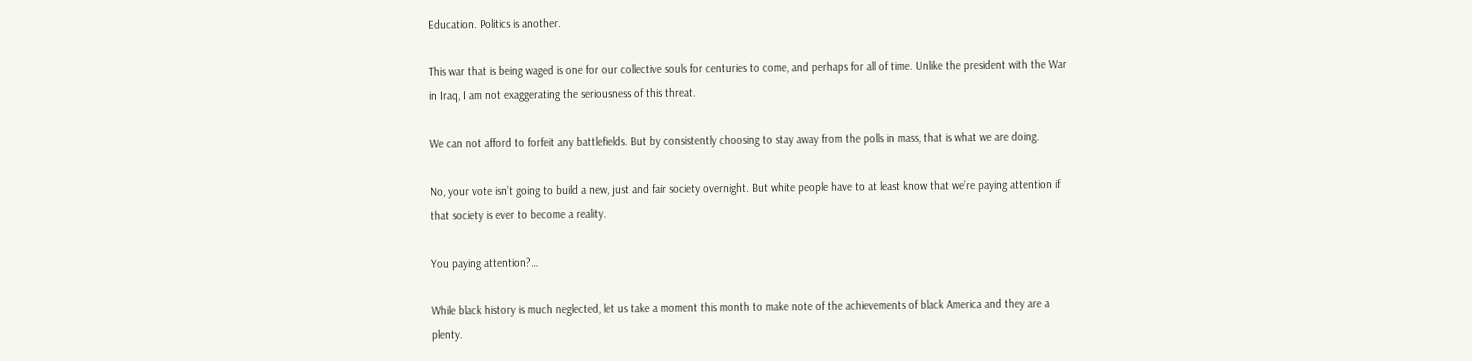Education. Politics is another.

This war that is being waged is one for our collective souls for centuries to come, and perhaps for all of time. Unlike the president with the War in Iraq, I am not exaggerating the seriousness of this threat.

We can not afford to forfeit any battlefields. But by consistently choosing to stay away from the polls in mass, that is what we are doing.

No, your vote isn’t going to build a new, just and fair society overnight. But white people have to at least know that we’re paying attention if that society is ever to become a reality.

You paying attention?…

While black history is much neglected, let us take a moment this month to make note of the achievements of black America and they are a plenty.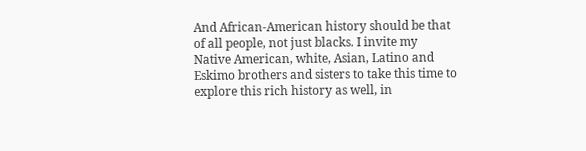And African-American history should be that of all people, not just blacks. I invite my Native American, white, Asian, Latino and Eskimo brothers and sisters to take this time to explore this rich history as well, in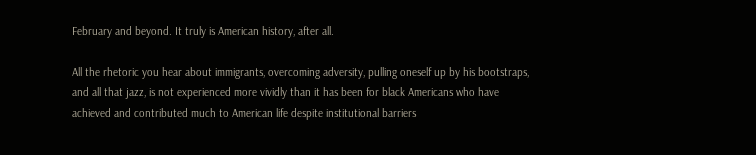February and beyond. It truly is American history, after all.

All the rhetoric you hear about immigrants, overcoming adversity, pulling oneself up by his bootstraps, and all that jazz, is not experienced more vividly than it has been for black Americans who have achieved and contributed much to American life despite institutional barriers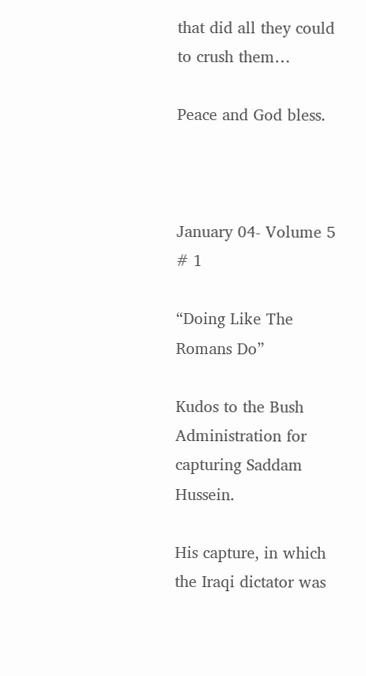that did all they could to crush them…

Peace and God bless.



January 04- Volume 5 # 1

“Doing Like The Romans Do”

Kudos to the Bush Administration for capturing Saddam Hussein.

His capture, in which the Iraqi dictator was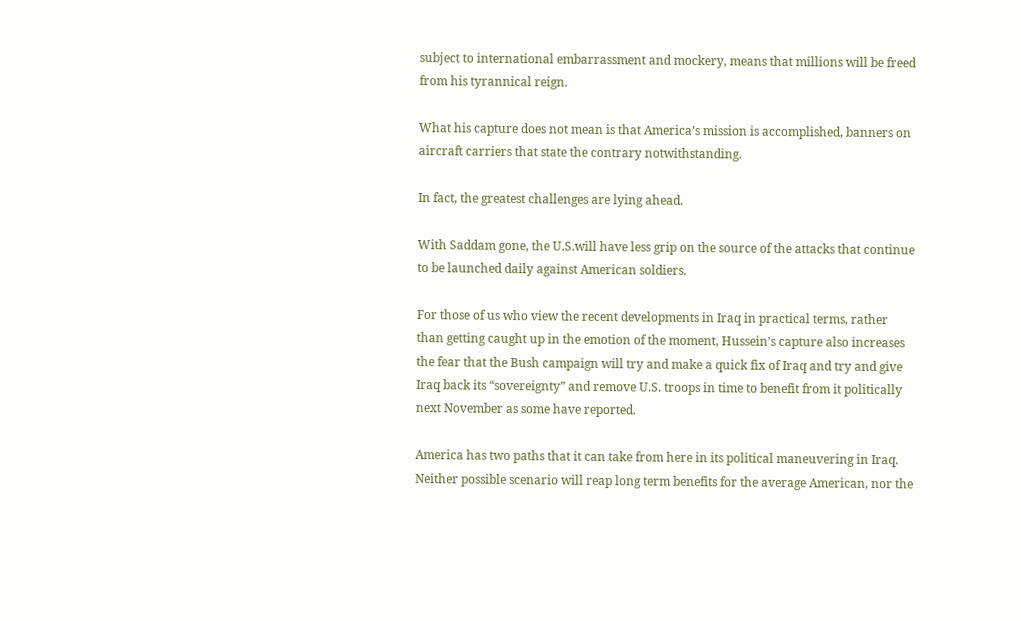subject to international embarrassment and mockery, means that millions will be freed from his tyrannical reign.

What his capture does not mean is that America’s mission is accomplished, banners on aircraft carriers that state the contrary notwithstanding.

In fact, the greatest challenges are lying ahead.

With Saddam gone, the U.S.will have less grip on the source of the attacks that continue to be launched daily against American soldiers.

For those of us who view the recent developments in Iraq in practical terms, rather than getting caught up in the emotion of the moment, Hussein’s capture also increases the fear that the Bush campaign will try and make a quick fix of Iraq and try and give Iraq back its “sovereignty” and remove U.S. troops in time to benefit from it politically next November as some have reported.

America has two paths that it can take from here in its political maneuvering in Iraq. Neither possible scenario will reap long term benefits for the average American, nor the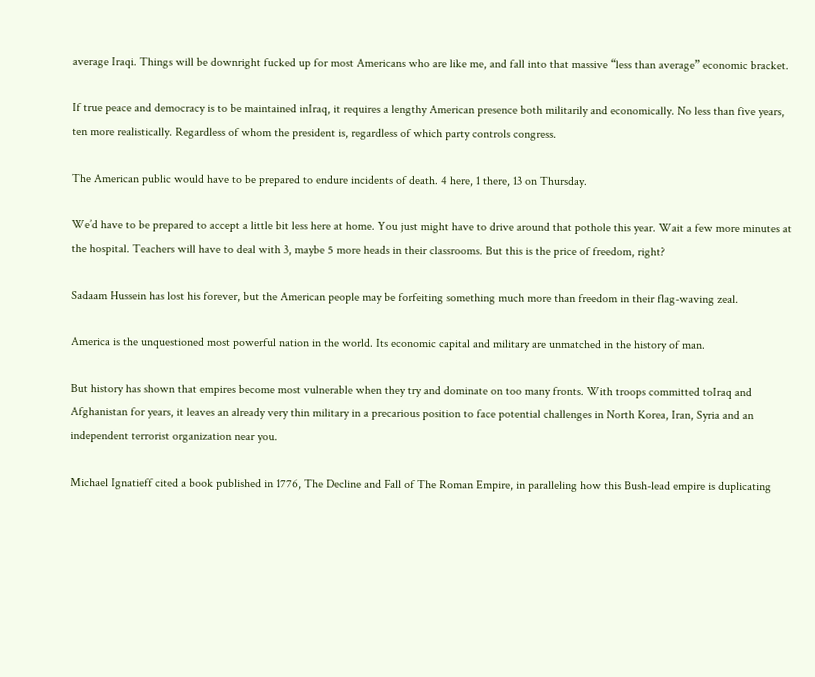average Iraqi. Things will be downright fucked up for most Americans who are like me, and fall into that massive “less than average” economic bracket.

If true peace and democracy is to be maintained inIraq, it requires a lengthy American presence both militarily and economically. No less than five years, ten more realistically. Regardless of whom the president is, regardless of which party controls congress.

The American public would have to be prepared to endure incidents of death. 4 here, 1 there, 13 on Thursday.

We’d have to be prepared to accept a little bit less here at home. You just might have to drive around that pothole this year. Wait a few more minutes at the hospital. Teachers will have to deal with 3, maybe 5 more heads in their classrooms. But this is the price of freedom, right?

Sadaam Hussein has lost his forever, but the American people may be forfeiting something much more than freedom in their flag-waving zeal.

America is the unquestioned most powerful nation in the world. Its economic capital and military are unmatched in the history of man.

But history has shown that empires become most vulnerable when they try and dominate on too many fronts. With troops committed toIraq and Afghanistan for years, it leaves an already very thin military in a precarious position to face potential challenges in North Korea, Iran, Syria and an independent terrorist organization near you.

Michael Ignatieff cited a book published in 1776, The Decline and Fall of The Roman Empire, in paralleling how this Bush-lead empire is duplicating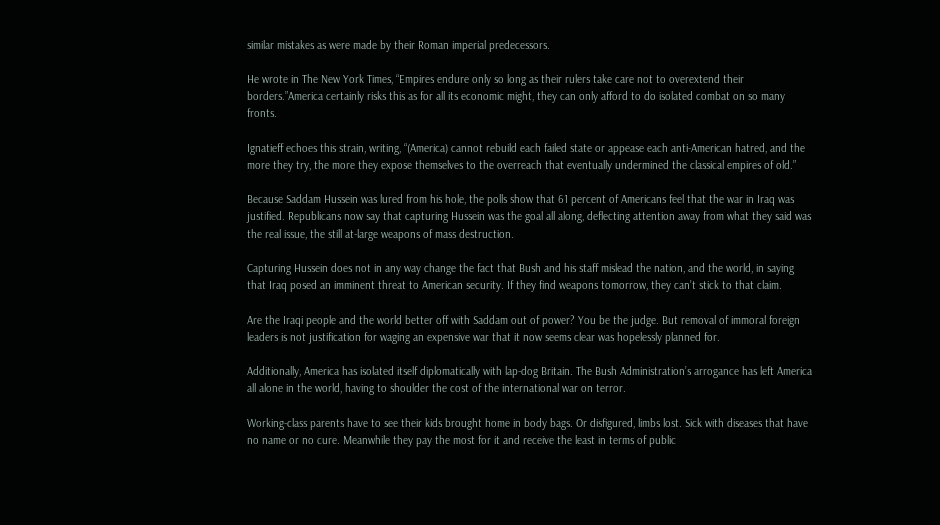similar mistakes as were made by their Roman imperial predecessors.

He wrote in The New York Times, “Empires endure only so long as their rulers take care not to overextend their borders.”America certainly risks this as for all its economic might, they can only afford to do isolated combat on so many fronts.

Ignatieff echoes this strain, writing, “(America) cannot rebuild each failed state or appease each anti-American hatred, and the more they try, the more they expose themselves to the overreach that eventually undermined the classical empires of old.”

Because Saddam Hussein was lured from his hole, the polls show that 61 percent of Americans feel that the war in Iraq was justified. Republicans now say that capturing Hussein was the goal all along, deflecting attention away from what they said was the real issue, the still at-large weapons of mass destruction.

Capturing Hussein does not in any way change the fact that Bush and his staff mislead the nation, and the world, in saying that Iraq posed an imminent threat to American security. If they find weapons tomorrow, they can’t stick to that claim.

Are the Iraqi people and the world better off with Saddam out of power? You be the judge. But removal of immoral foreign leaders is not justification for waging an expensive war that it now seems clear was hopelessly planned for.

Additionally, America has isolated itself diplomatically with lap-dog Britain. The Bush Administration’s arrogance has left America all alone in the world, having to shoulder the cost of the international war on terror.

Working-class parents have to see their kids brought home in body bags. Or disfigured, limbs lost. Sick with diseases that have no name or no cure. Meanwhile they pay the most for it and receive the least in terms of public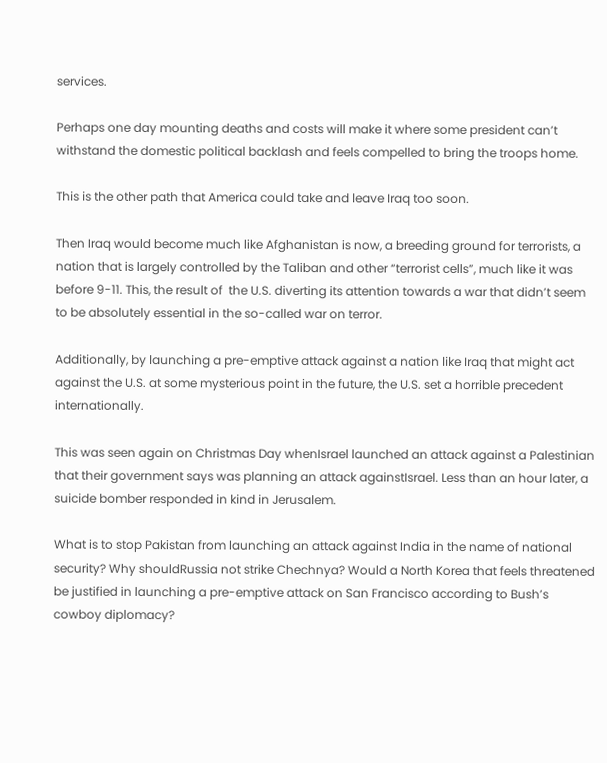services.

Perhaps one day mounting deaths and costs will make it where some president can’t withstand the domestic political backlash and feels compelled to bring the troops home.

This is the other path that America could take and leave Iraq too soon.

Then Iraq would become much like Afghanistan is now, a breeding ground for terrorists, a nation that is largely controlled by the Taliban and other “terrorist cells”, much like it was before 9-11. This, the result of  the U.S. diverting its attention towards a war that didn’t seem to be absolutely essential in the so-called war on terror.

Additionally, by launching a pre-emptive attack against a nation like Iraq that might act against the U.S. at some mysterious point in the future, the U.S. set a horrible precedent internationally.

This was seen again on Christmas Day whenIsrael launched an attack against a Palestinian that their government says was planning an attack againstIsrael. Less than an hour later, a suicide bomber responded in kind in Jerusalem.

What is to stop Pakistan from launching an attack against India in the name of national security? Why shouldRussia not strike Chechnya? Would a North Korea that feels threatened be justified in launching a pre-emptive attack on San Francisco according to Bush’s cowboy diplomacy?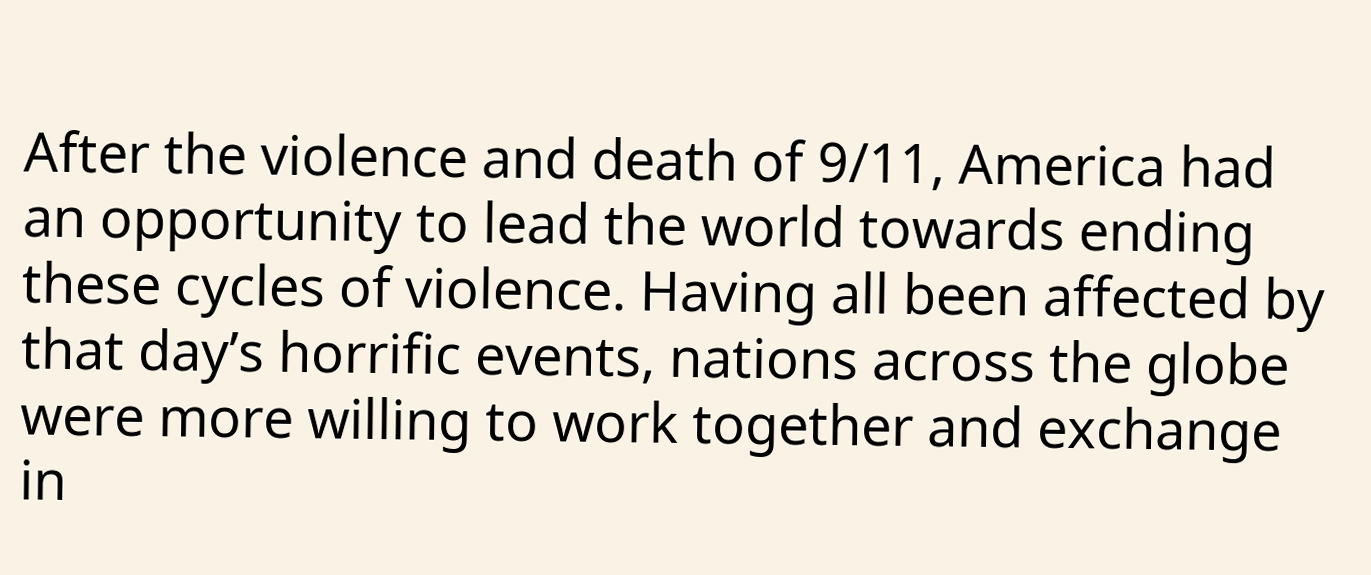After the violence and death of 9/11, America had an opportunity to lead the world towards ending these cycles of violence. Having all been affected by that day’s horrific events, nations across the globe were more willing to work together and exchange in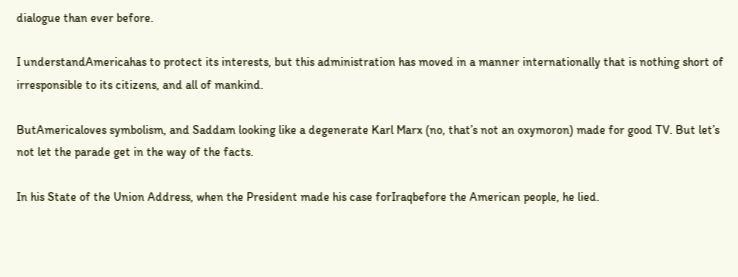dialogue than ever before.

I understandAmericahas to protect its interests, but this administration has moved in a manner internationally that is nothing short of irresponsible to its citizens, and all of mankind.

ButAmericaloves symbolism, and Saddam looking like a degenerate Karl Marx (no, that’s not an oxymoron) made for good TV. But let’s not let the parade get in the way of the facts.

In his State of the Union Address, when the President made his case forIraqbefore the American people, he lied.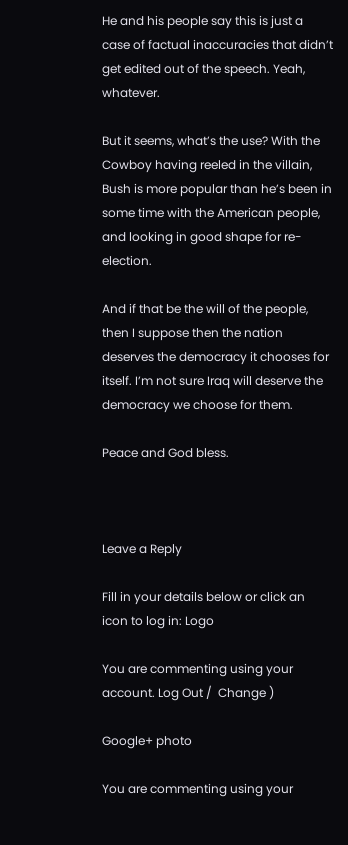He and his people say this is just a case of factual inaccuracies that didn’t get edited out of the speech. Yeah, whatever.

But it seems, what’s the use? With the Cowboy having reeled in the villain, Bush is more popular than he’s been in some time with the American people, and looking in good shape for re-election.

And if that be the will of the people, then I suppose then the nation deserves the democracy it chooses for itself. I’m not sure Iraq will deserve the democracy we choose for them.

Peace and God bless.



Leave a Reply

Fill in your details below or click an icon to log in: Logo

You are commenting using your account. Log Out /  Change )

Google+ photo

You are commenting using your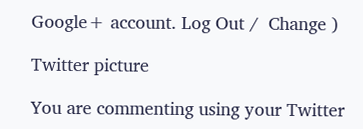Google+ account. Log Out /  Change )

Twitter picture

You are commenting using your Twitter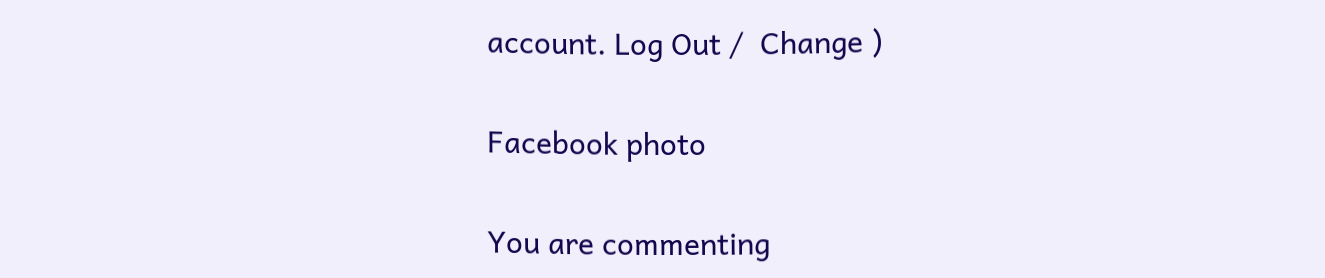account. Log Out /  Change )

Facebook photo

You are commenting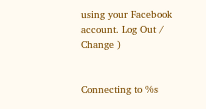using your Facebook account. Log Out /  Change )


Connecting to %s